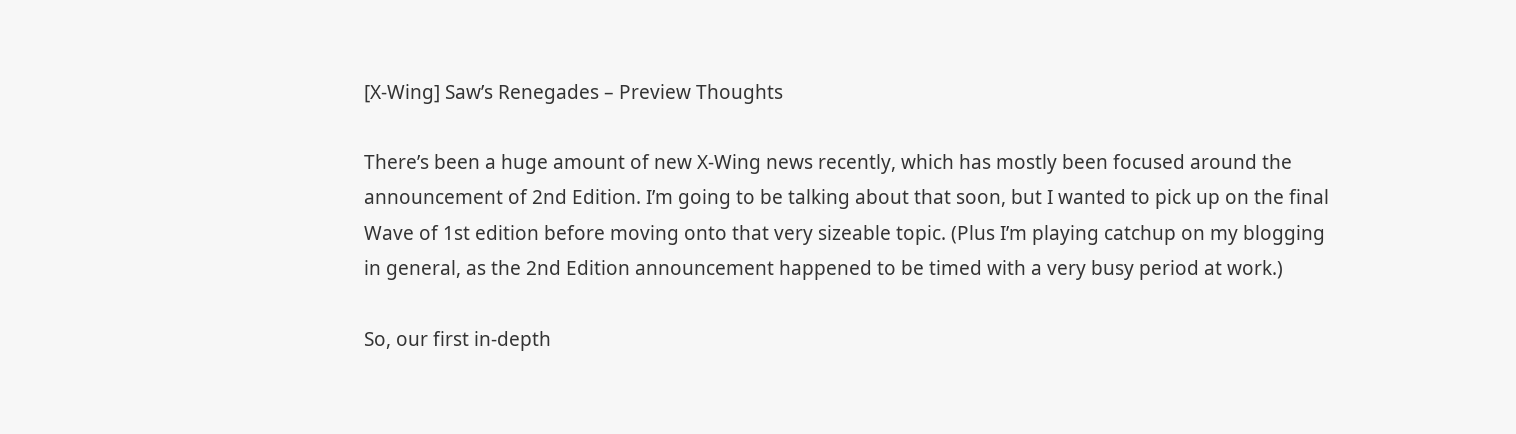[X-Wing] Saw’s Renegades – Preview Thoughts

There’s been a huge amount of new X-Wing news recently, which has mostly been focused around the announcement of 2nd Edition. I’m going to be talking about that soon, but I wanted to pick up on the final Wave of 1st edition before moving onto that very sizeable topic. (Plus I’m playing catchup on my blogging in general, as the 2nd Edition announcement happened to be timed with a very busy period at work.)

So, our first in-depth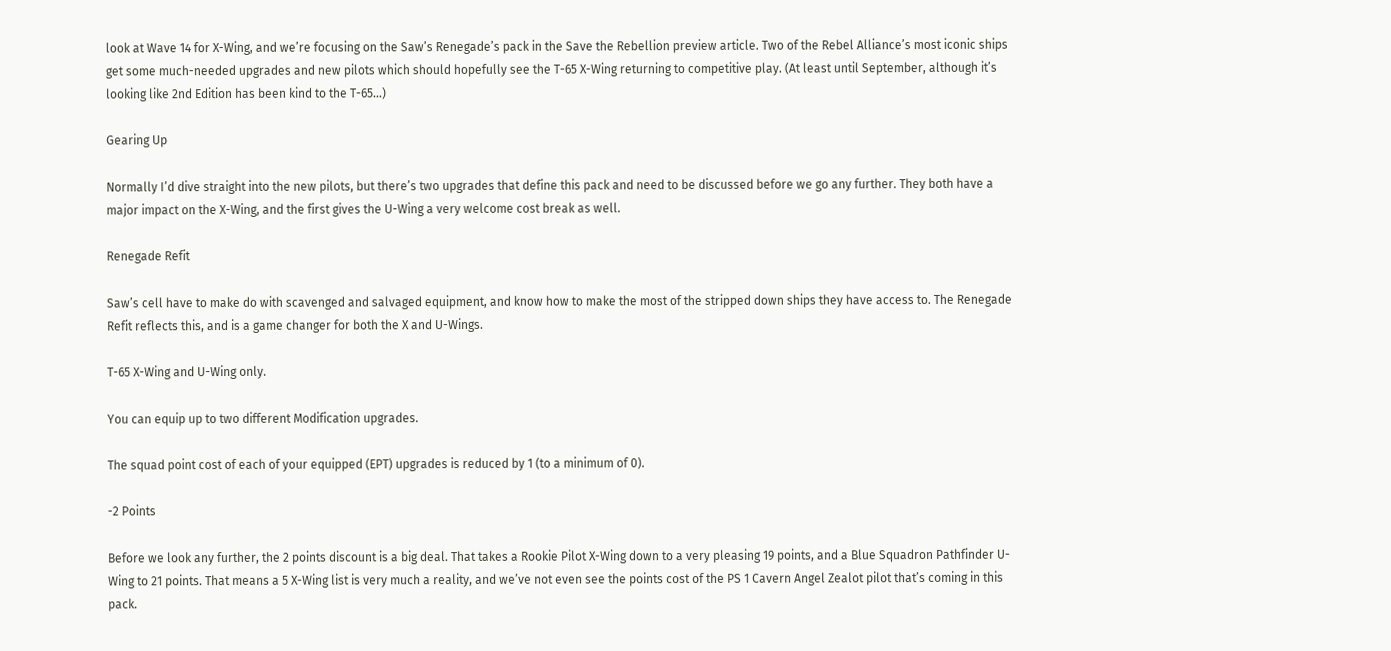look at Wave 14 for X-Wing, and we’re focusing on the Saw’s Renegade’s pack in the Save the Rebellion preview article. Two of the Rebel Alliance’s most iconic ships get some much-needed upgrades and new pilots which should hopefully see the T-65 X-Wing returning to competitive play. (At least until September, although it’s looking like 2nd Edition has been kind to the T-65…)

Gearing Up

Normally I’d dive straight into the new pilots, but there’s two upgrades that define this pack and need to be discussed before we go any further. They both have a major impact on the X-Wing, and the first gives the U-Wing a very welcome cost break as well.

Renegade Refit

Saw’s cell have to make do with scavenged and salvaged equipment, and know how to make the most of the stripped down ships they have access to. The Renegade Refit reflects this, and is a game changer for both the X and U-Wings.

T-65 X-Wing and U-Wing only.

You can equip up to two different Modification upgrades.

The squad point cost of each of your equipped (EPT) upgrades is reduced by 1 (to a minimum of 0).

-2 Points

Before we look any further, the 2 points discount is a big deal. That takes a Rookie Pilot X-Wing down to a very pleasing 19 points, and a Blue Squadron Pathfinder U-Wing to 21 points. That means a 5 X-Wing list is very much a reality, and we’ve not even see the points cost of the PS 1 Cavern Angel Zealot pilot that’s coming in this pack.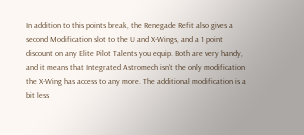In addition to this points break, the Renegade Refit also gives a second Modification slot to the U and X-Wings, and a 1 point discount on any Elite Pilot Talents you equip. Both are very handy, and it means that Integrated Astromech isn’t the only modification the X-Wing has access to any more. The additional modification is a bit less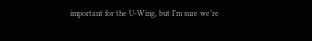important for the U-Wing, but I’m sure we’re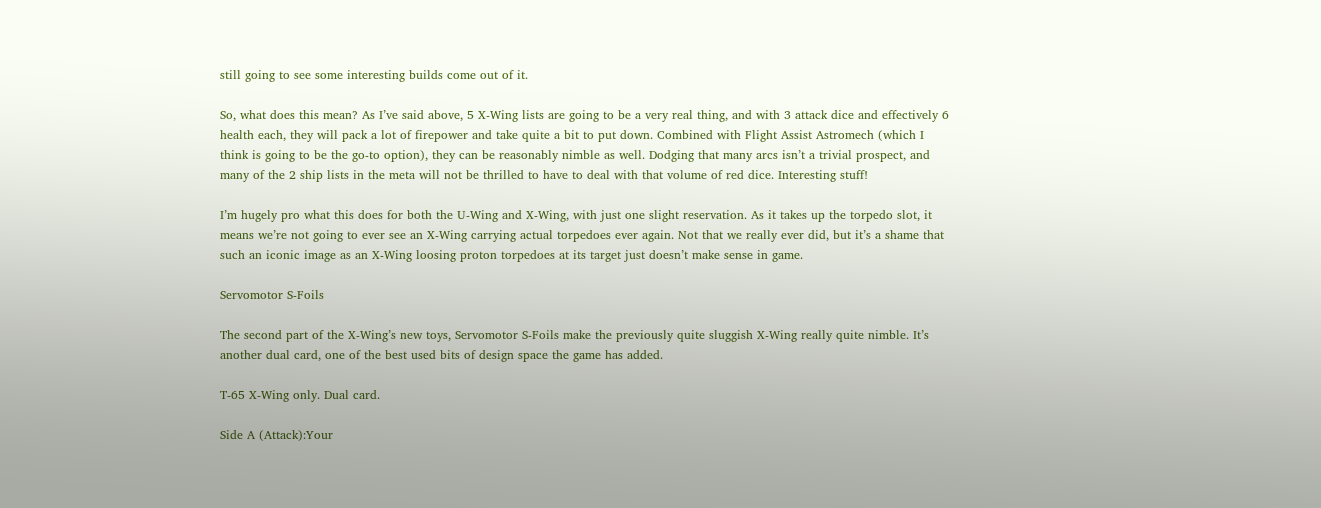still going to see some interesting builds come out of it.

So, what does this mean? As I’ve said above, 5 X-Wing lists are going to be a very real thing, and with 3 attack dice and effectively 6 health each, they will pack a lot of firepower and take quite a bit to put down. Combined with Flight Assist Astromech (which I think is going to be the go-to option), they can be reasonably nimble as well. Dodging that many arcs isn’t a trivial prospect, and many of the 2 ship lists in the meta will not be thrilled to have to deal with that volume of red dice. Interesting stuff!

I’m hugely pro what this does for both the U-Wing and X-Wing, with just one slight reservation. As it takes up the torpedo slot, it means we’re not going to ever see an X-Wing carrying actual torpedoes ever again. Not that we really ever did, but it’s a shame that such an iconic image as an X-Wing loosing proton torpedoes at its target just doesn’t make sense in game.

Servomotor S-Foils

The second part of the X-Wing’s new toys, Servomotor S-Foils make the previously quite sluggish X-Wing really quite nimble. It’s another dual card, one of the best used bits of design space the game has added.

T-65 X-Wing only. Dual card.

Side A (Attack):Your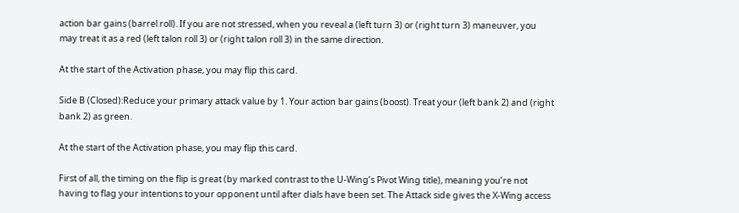action bar gains (barrel roll). If you are not stressed, when you reveal a (left turn 3) or (right turn 3) maneuver, you may treat it as a red (left talon roll 3) or (right talon roll 3) in the same direction.

At the start of the Activation phase, you may flip this card.

Side B (Closed):Reduce your primary attack value by 1. Your action bar gains (boost). Treat your (left bank 2) and (right bank 2) as green.

At the start of the Activation phase, you may flip this card.

First of all, the timing on the flip is great (by marked contrast to the U-Wing’s Pivot Wing title), meaning you’re not having to flag your intentions to your opponent until after dials have been set. The Attack side gives the X-Wing access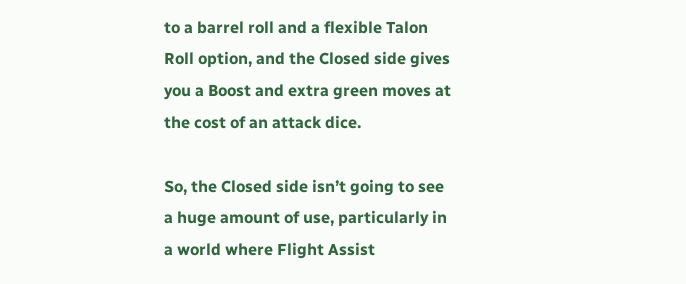to a barrel roll and a flexible Talon Roll option, and the Closed side gives you a Boost and extra green moves at the cost of an attack dice.

So, the Closed side isn’t going to see a huge amount of use, particularly in a world where Flight Assist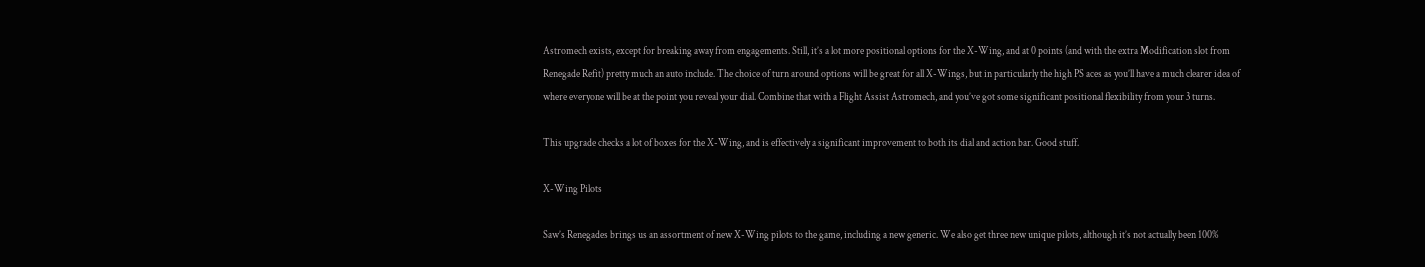Astromech exists, except for breaking away from engagements. Still, it’s a lot more positional options for the X-Wing, and at 0 points (and with the extra Modification slot from Renegade Refit) pretty much an auto include. The choice of turn around options will be great for all X-Wings, but in particularly the high PS aces as you’ll have a much clearer idea of where everyone will be at the point you reveal your dial. Combine that with a Flight Assist Astromech, and you’ve got some significant positional flexibility from your 3 turns.

This upgrade checks a lot of boxes for the X-Wing, and is effectively a significant improvement to both its dial and action bar. Good stuff.

X-Wing Pilots

Saw’s Renegades brings us an assortment of new X-Wing pilots to the game, including a new generic. We also get three new unique pilots, although it’s not actually been 100%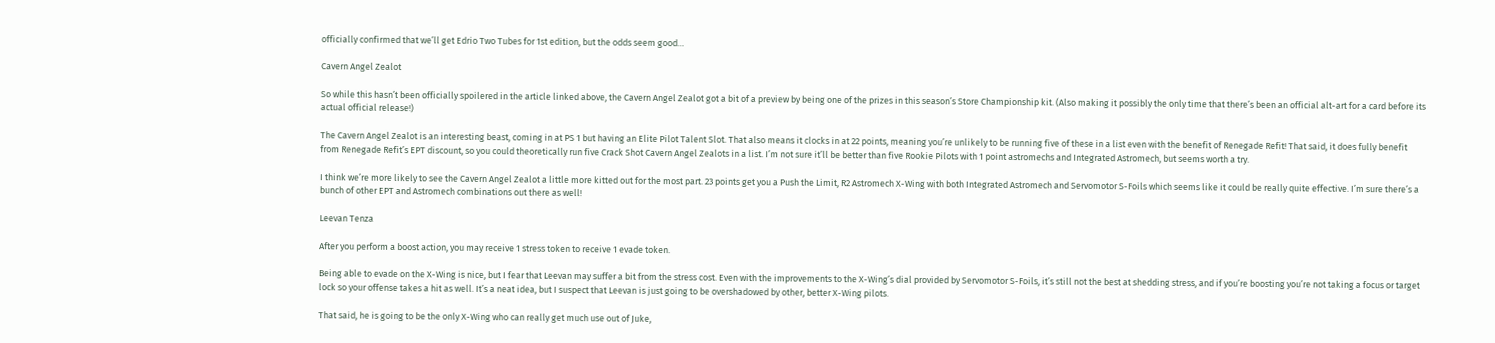officially confirmed that we’ll get Edrio Two Tubes for 1st edition, but the odds seem good…

Cavern Angel Zealot

So while this hasn’t been officially spoilered in the article linked above, the Cavern Angel Zealot got a bit of a preview by being one of the prizes in this season’s Store Championship kit. (Also making it possibly the only time that there’s been an official alt-art for a card before its actual official release!)

The Cavern Angel Zealot is an interesting beast, coming in at PS 1 but having an Elite Pilot Talent Slot. That also means it clocks in at 22 points, meaning you’re unlikely to be running five of these in a list even with the benefit of Renegade Refit! That said, it does fully benefit from Renegade Refit’s EPT discount, so you could theoretically run five Crack Shot Cavern Angel Zealots in a list. I’m not sure it’ll be better than five Rookie Pilots with 1 point astromechs and Integrated Astromech, but seems worth a try.

I think we’re more likely to see the Cavern Angel Zealot a little more kitted out for the most part. 23 points get you a Push the Limit, R2 Astromech X-Wing with both Integrated Astromech and Servomotor S-Foils which seems like it could be really quite effective. I’m sure there’s a bunch of other EPT and Astromech combinations out there as well!

Leevan Tenza

After you perform a boost action, you may receive 1 stress token to receive 1 evade token.

Being able to evade on the X-Wing is nice, but I fear that Leevan may suffer a bit from the stress cost. Even with the improvements to the X-Wing’s dial provided by Servomotor S-Foils, it’s still not the best at shedding stress, and if you’re boosting you’re not taking a focus or target lock so your offense takes a hit as well. It’s a neat idea, but I suspect that Leevan is just going to be overshadowed by other, better X-Wing pilots.

That said, he is going to be the only X-Wing who can really get much use out of Juke,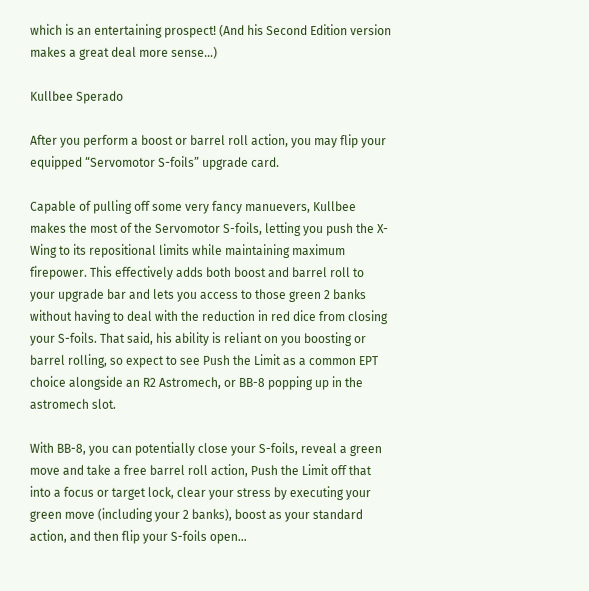which is an entertaining prospect! (And his Second Edition version makes a great deal more sense…)

Kullbee Sperado

After you perform a boost or barrel roll action, you may flip your equipped “Servomotor S-foils” upgrade card.

Capable of pulling off some very fancy manuevers, Kullbee makes the most of the Servomotor S-foils, letting you push the X-Wing to its repositional limits while maintaining maximum firepower. This effectively adds both boost and barrel roll to your upgrade bar and lets you access to those green 2 banks without having to deal with the reduction in red dice from closing your S-foils. That said, his ability is reliant on you boosting or barrel rolling, so expect to see Push the Limit as a common EPT choice alongside an R2 Astromech, or BB-8 popping up in the astromech slot.

With BB-8, you can potentially close your S-foils, reveal a green move and take a free barrel roll action, Push the Limit off that into a focus or target lock, clear your stress by executing your green move (including your 2 banks), boost as your standard action, and then flip your S-foils open…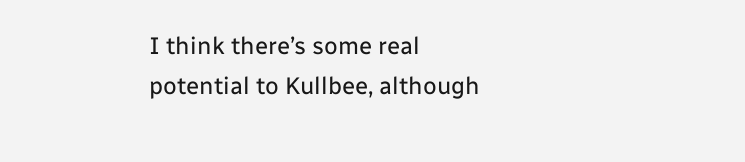I think there’s some real potential to Kullbee, although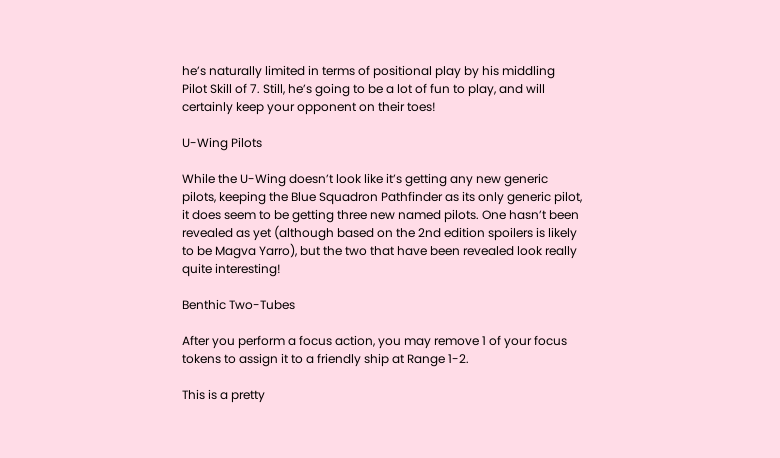he’s naturally limited in terms of positional play by his middling Pilot Skill of 7. Still, he’s going to be a lot of fun to play, and will certainly keep your opponent on their toes!

U-Wing Pilots

While the U-Wing doesn’t look like it’s getting any new generic pilots, keeping the Blue Squadron Pathfinder as its only generic pilot, it does seem to be getting three new named pilots. One hasn’t been revealed as yet (although based on the 2nd edition spoilers is likely to be Magva Yarro), but the two that have been revealed look really quite interesting!

Benthic Two-Tubes

After you perform a focus action, you may remove 1 of your focus tokens to assign it to a friendly ship at Range 1-2.

This is a pretty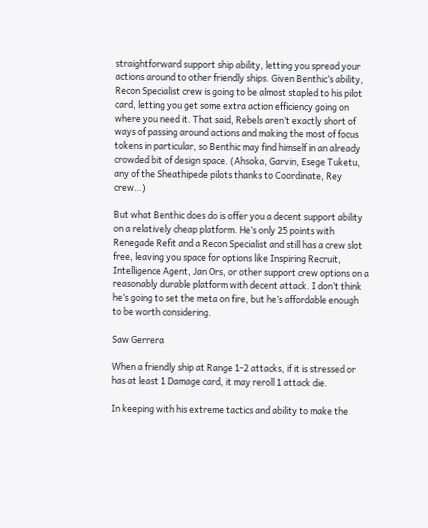straightforward support ship ability, letting you spread your actions around to other friendly ships. Given Benthic’s ability, Recon Specialist crew is going to be almost stapled to his pilot card, letting you get some extra action efficiency going on where you need it. That said, Rebels aren’t exactly short of ways of passing around actions and making the most of focus tokens in particular, so Benthic may find himself in an already crowded bit of design space. (Ahsoka, Garvin, Esege Tuketu, any of the Sheathipede pilots thanks to Coordinate, Rey crew…)

But what Benthic does do is offer you a decent support ability on a relatively cheap platform. He’s only 25 points with Renegade Refit and a Recon Specialist and still has a crew slot free, leaving you space for options like Inspiring Recruit, Intelligence Agent, Jan Ors, or other support crew options on a reasonably durable platform with decent attack. I don’t think he’s going to set the meta on fire, but he’s affordable enough to be worth considering.

Saw Gerrera

When a friendly ship at Range 1-2 attacks, if it is stressed or has at least 1 Damage card, it may reroll 1 attack die.

In keeping with his extreme tactics and ability to make the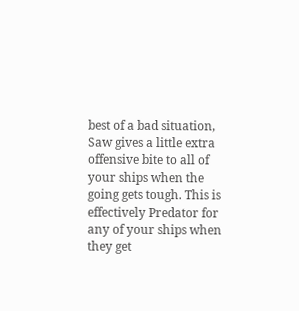best of a bad situation, Saw gives a little extra offensive bite to all of your ships when the going gets tough. This is effectively Predator for any of your ships when they get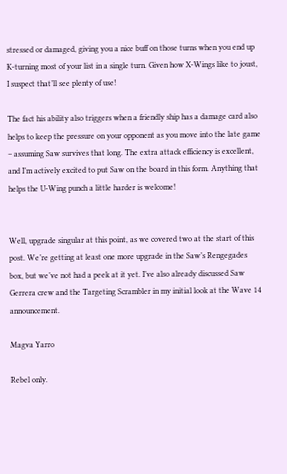stressed or damaged, giving you a nice buff on those turns when you end up K-turning most of your list in a single turn. Given how X-Wings like to joust, I suspect that’ll see plenty of use!

The fact his ability also triggers when a friendly ship has a damage card also helps to keep the pressure on your opponent as you move into the late game – assuming Saw survives that long. The extra attack efficiency is excellent, and I’m actively excited to put Saw on the board in this form. Anything that helps the U-Wing punch a little harder is welcome!


Well, upgrade singular at this point, as we covered two at the start of this post. We’re getting at least one more upgrade in the Saw’s Rengegades box, but we’ve not had a peek at it yet. I’ve also already discussed Saw Gerrera crew and the Targeting Scrambler in my initial look at the Wave 14 announcement.

Magva Yarro

Rebel only.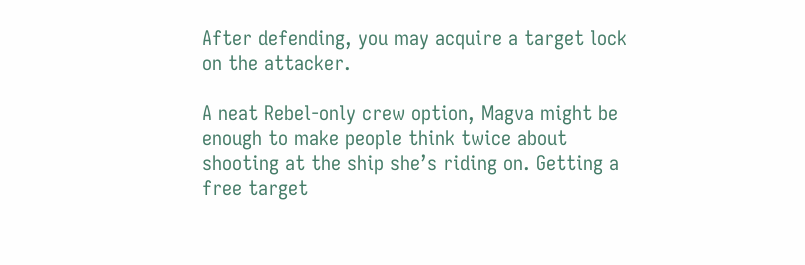After defending, you may acquire a target lock on the attacker.

A neat Rebel-only crew option, Magva might be enough to make people think twice about shooting at the ship she’s riding on. Getting a free target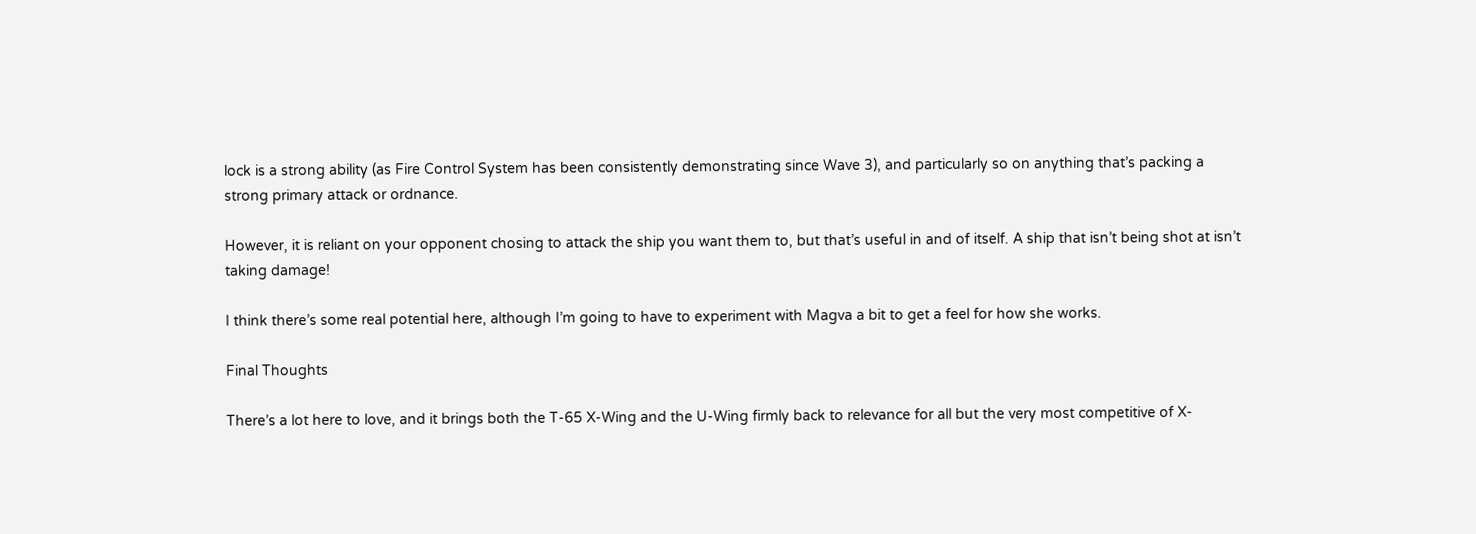lock is a strong ability (as Fire Control System has been consistently demonstrating since Wave 3), and particularly so on anything that’s packing a strong primary attack or ordnance.

However, it is reliant on your opponent chosing to attack the ship you want them to, but that’s useful in and of itself. A ship that isn’t being shot at isn’t taking damage!

I think there’s some real potential here, although I’m going to have to experiment with Magva a bit to get a feel for how she works.

Final Thoughts

There’s a lot here to love, and it brings both the T-65 X-Wing and the U-Wing firmly back to relevance for all but the very most competitive of X-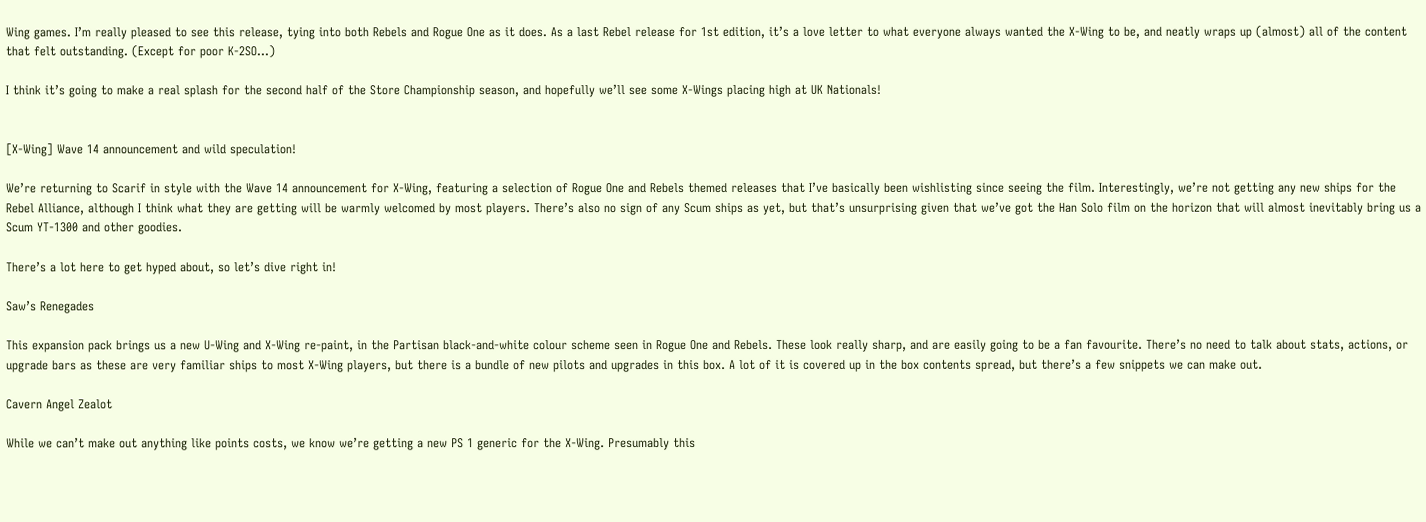Wing games. I’m really pleased to see this release, tying into both Rebels and Rogue One as it does. As a last Rebel release for 1st edition, it’s a love letter to what everyone always wanted the X-Wing to be, and neatly wraps up (almost) all of the content that felt outstanding. (Except for poor K-2SO…)

I think it’s going to make a real splash for the second half of the Store Championship season, and hopefully we’ll see some X-Wings placing high at UK Nationals!


[X-Wing] Wave 14 announcement and wild speculation!

We’re returning to Scarif in style with the Wave 14 announcement for X-Wing, featuring a selection of Rogue One and Rebels themed releases that I’ve basically been wishlisting since seeing the film. Interestingly, we’re not getting any new ships for the Rebel Alliance, although I think what they are getting will be warmly welcomed by most players. There’s also no sign of any Scum ships as yet, but that’s unsurprising given that we’ve got the Han Solo film on the horizon that will almost inevitably bring us a Scum YT-1300 and other goodies.

There’s a lot here to get hyped about, so let’s dive right in!

Saw’s Renegades

This expansion pack brings us a new U-Wing and X-Wing re-paint, in the Partisan black-and-white colour scheme seen in Rogue One and Rebels. These look really sharp, and are easily going to be a fan favourite. There’s no need to talk about stats, actions, or upgrade bars as these are very familiar ships to most X-Wing players, but there is a bundle of new pilots and upgrades in this box. A lot of it is covered up in the box contents spread, but there’s a few snippets we can make out.

Cavern Angel Zealot

While we can’t make out anything like points costs, we know we’re getting a new PS 1 generic for the X-Wing. Presumably this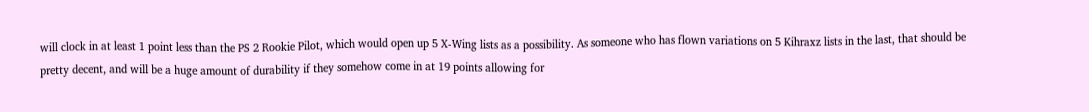will clock in at least 1 point less than the PS 2 Rookie Pilot, which would open up 5 X-Wing lists as a possibility. As someone who has flown variations on 5 Kihraxz lists in the last, that should be pretty decent, and will be a huge amount of durability if they somehow come in at 19 points allowing for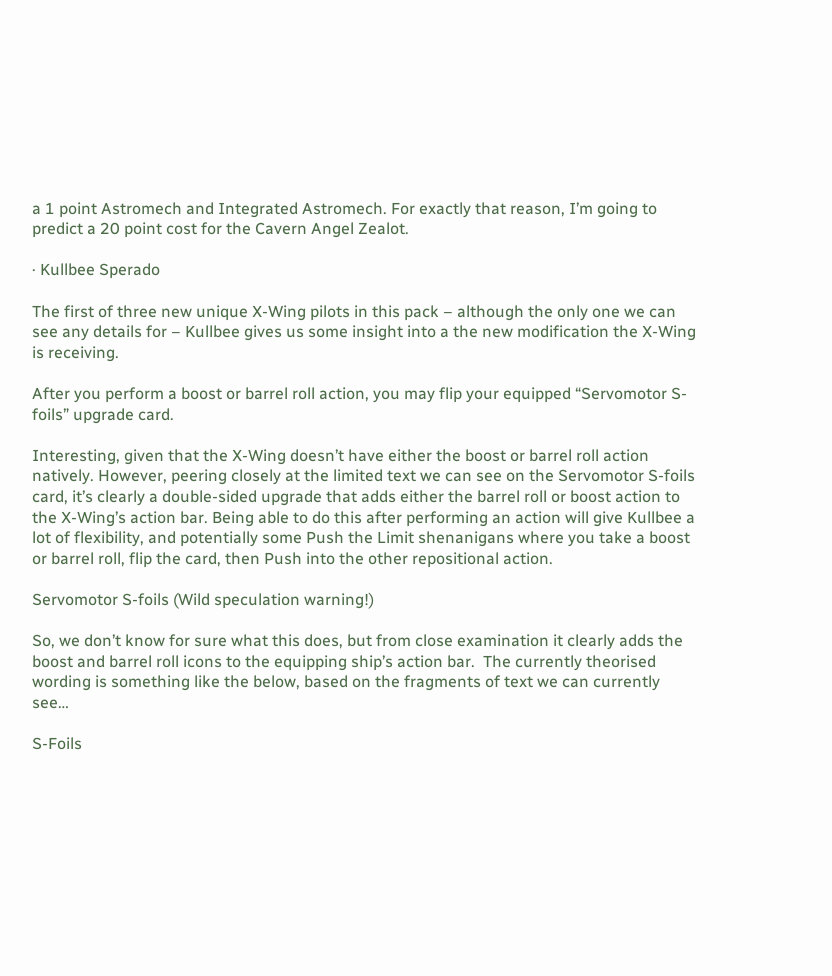a 1 point Astromech and Integrated Astromech. For exactly that reason, I’m going to predict a 20 point cost for the Cavern Angel Zealot.

· Kullbee Sperado

The first of three new unique X-Wing pilots in this pack – although the only one we can see any details for – Kullbee gives us some insight into a the new modification the X-Wing is receiving.

After you perform a boost or barrel roll action, you may flip your equipped “Servomotor S-foils” upgrade card.

Interesting, given that the X-Wing doesn’t have either the boost or barrel roll action natively. However, peering closely at the limited text we can see on the Servomotor S-foils card, it’s clearly a double-sided upgrade that adds either the barrel roll or boost action to the X-Wing’s action bar. Being able to do this after performing an action will give Kullbee a lot of flexibility, and potentially some Push the Limit shenanigans where you take a boost or barrel roll, flip the card, then Push into the other repositional action.

Servomotor S-foils (Wild speculation warning!)

So, we don’t know for sure what this does, but from close examination it clearly adds the boost and barrel roll icons to the equipping ship’s action bar.  The currently theorised wording is something like the below, based on the fragments of text we can currently see…

S-Foils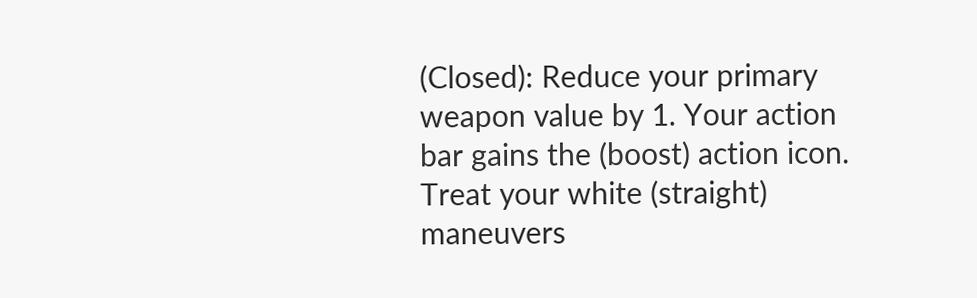(Closed): Reduce your primary weapon value by 1. Your action bar gains the (boost) action icon. Treat your white (straight) maneuvers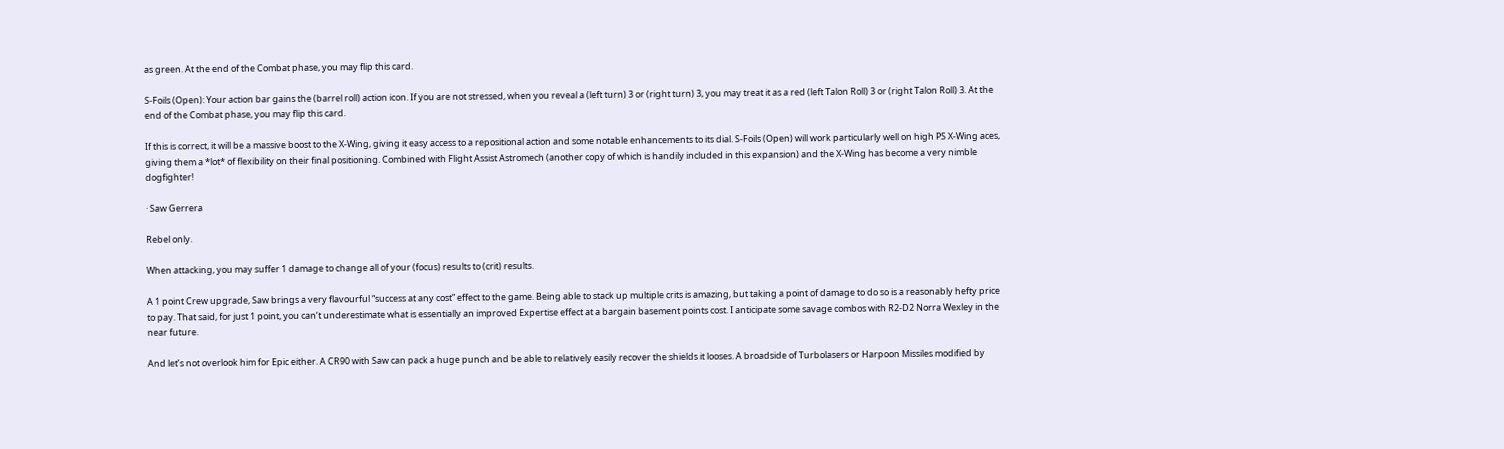as green. At the end of the Combat phase, you may flip this card.

S-Foils (Open): Your action bar gains the (barrel roll) action icon. If you are not stressed, when you reveal a (left turn) 3 or (right turn) 3, you may treat it as a red (left Talon Roll) 3 or (right Talon Roll) 3. At the end of the Combat phase, you may flip this card.

If this is correct, it will be a massive boost to the X-Wing, giving it easy access to a repositional action and some notable enhancements to its dial. S-Foils (Open) will work particularly well on high PS X-Wing aces, giving them a *lot* of flexibility on their final positioning. Combined with Flight Assist Astromech (another copy of which is handily included in this expansion) and the X-Wing has become a very nimble dogfighter!

· Saw Gerrera

Rebel only.

When attacking, you may suffer 1 damage to change all of your (focus) results to (crit) results.

A 1 point Crew upgrade, Saw brings a very flavourful “success at any cost” effect to the game. Being able to stack up multiple crits is amazing, but taking a point of damage to do so is a reasonably hefty price to pay. That said, for just 1 point, you can’t underestimate what is essentially an improved Expertise effect at a bargain basement points cost. I anticipate some savage combos with R2-D2 Norra Wexley in the near future.

And let’s not overlook him for Epic either. A CR90 with Saw can pack a huge punch and be able to relatively easily recover the shields it looses. A broadside of Turbolasers or Harpoon Missiles modified by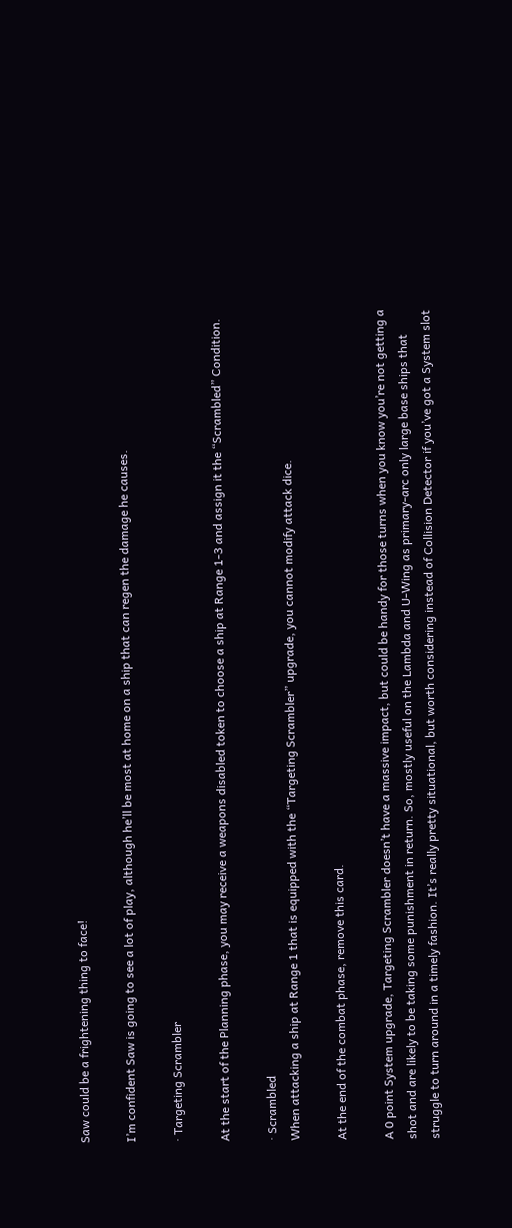Saw could be a frightening thing to face!

I’m confident Saw is going to see a lot of play, although he’ll be most at home on a ship that can regen the damage he causes.

· Targeting Scrambler

At the start of the Planning phase, you may receive a weapons disabled token to choose a ship at Range 1-3 and assign it the “Scrambled” Condition.

· Scrambled
When attacking a ship at Range 1 that is equipped with the “Targeting Scrambler” upgrade, you cannot modify attack dice.

At the end of the combat phase, remove this card.

A 0 point System upgrade, Targeting Scrambler doesn’t have a massive impact, but could be handy for those turns when you know you’re not getting a shot and are likely to be taking some punishment in return. So, mostly useful on the Lambda and U-Wing as primary-arc only large base ships that struggle to turn around in a timely fashion. It’s really pretty situational, but worth considering instead of Collision Detector if you’ve got a System slot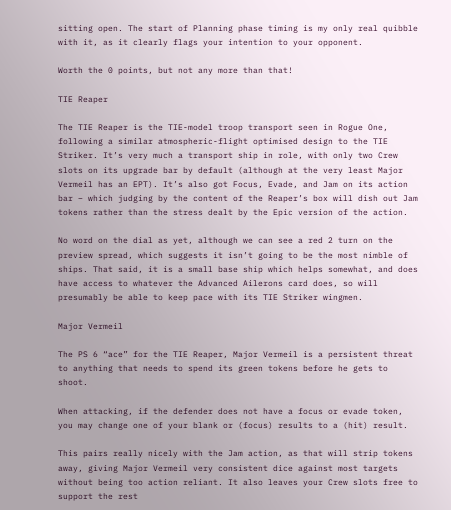sitting open. The start of Planning phase timing is my only real quibble with it, as it clearly flags your intention to your opponent.

Worth the 0 points, but not any more than that!

TIE Reaper

The TIE Reaper is the TIE-model troop transport seen in Rogue One, following a similar atmospheric-flight optimised design to the TIE Striker. It’s very much a transport ship in role, with only two Crew slots on its upgrade bar by default (although at the very least Major Vermeil has an EPT). It’s also got Focus, Evade, and Jam on its action bar – which judging by the content of the Reaper’s box will dish out Jam tokens rather than the stress dealt by the Epic version of the action.

No word on the dial as yet, although we can see a red 2 turn on the preview spread, which suggests it isn’t going to be the most nimble of ships. That said, it is a small base ship which helps somewhat, and does have access to whatever the Advanced Ailerons card does, so will presumably be able to keep pace with its TIE Striker wingmen.

Major Vermeil

The PS 6 “ace” for the TIE Reaper, Major Vermeil is a persistent threat to anything that needs to spend its green tokens before he gets to shoot.

When attacking, if the defender does not have a focus or evade token, you may change one of your blank or (focus) results to a (hit) result.

This pairs really nicely with the Jam action, as that will strip tokens away, giving Major Vermeil very consistent dice against most targets without being too action reliant. It also leaves your Crew slots free to support the rest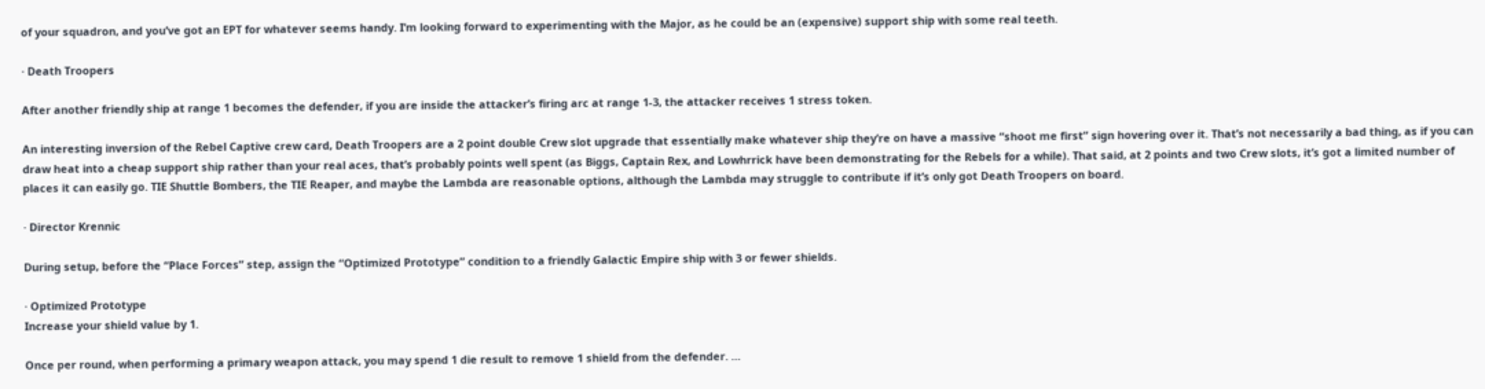of your squadron, and you’ve got an EPT for whatever seems handy. I’m looking forward to experimenting with the Major, as he could be an (expensive) support ship with some real teeth.

· Death Troopers

After another friendly ship at range 1 becomes the defender, if you are inside the attacker’s firing arc at range 1-3, the attacker receives 1 stress token.

An interesting inversion of the Rebel Captive crew card, Death Troopers are a 2 point double Crew slot upgrade that essentially make whatever ship they’re on have a massive “shoot me first” sign hovering over it. That’s not necessarily a bad thing, as if you can draw heat into a cheap support ship rather than your real aces, that’s probably points well spent (as Biggs, Captain Rex, and Lowhrrick have been demonstrating for the Rebels for a while). That said, at 2 points and two Crew slots, it’s got a limited number of places it can easily go. TIE Shuttle Bombers, the TIE Reaper, and maybe the Lambda are reasonable options, although the Lambda may struggle to contribute if it’s only got Death Troopers on board.

· Director Krennic

During setup, before the “Place Forces” step, assign the “Optimized Prototype” condition to a friendly Galactic Empire ship with 3 or fewer shields.

· Optimized Prototype
Increase your shield value by 1.

Once per round, when performing a primary weapon attack, you may spend 1 die result to remove 1 shield from the defender. …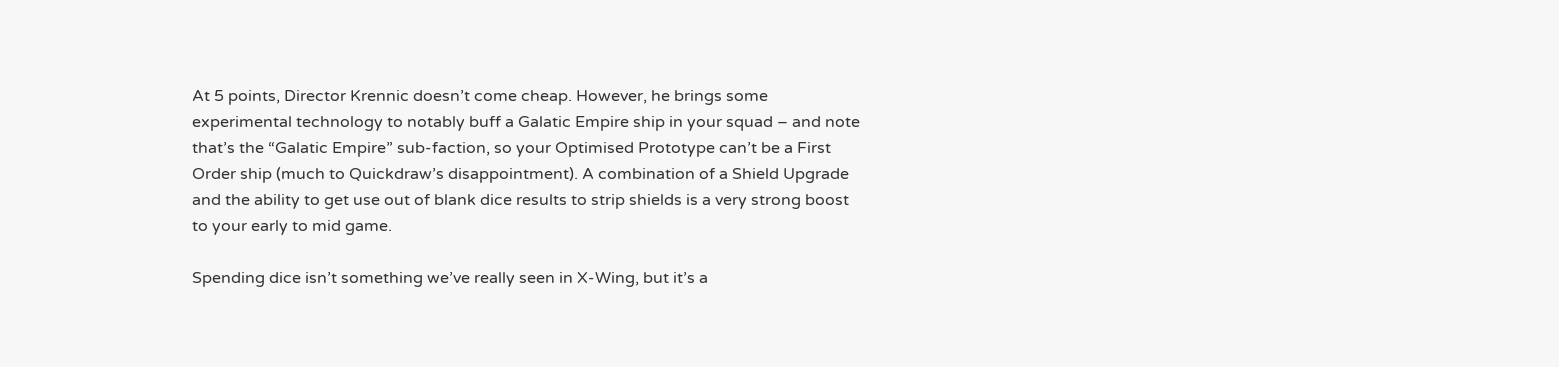At 5 points, Director Krennic doesn’t come cheap. However, he brings some experimental technology to notably buff a Galatic Empire ship in your squad – and note that’s the “Galatic Empire” sub-faction, so your Optimised Prototype can’t be a First Order ship (much to Quickdraw’s disappointment). A combination of a Shield Upgrade and the ability to get use out of blank dice results to strip shields is a very strong boost to your early to mid game.

Spending dice isn’t something we’ve really seen in X-Wing, but it’s a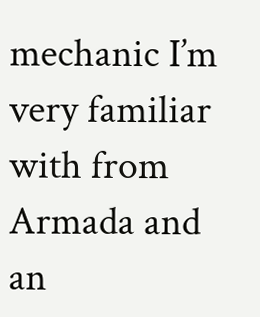mechanic I’m very familiar with from Armada and an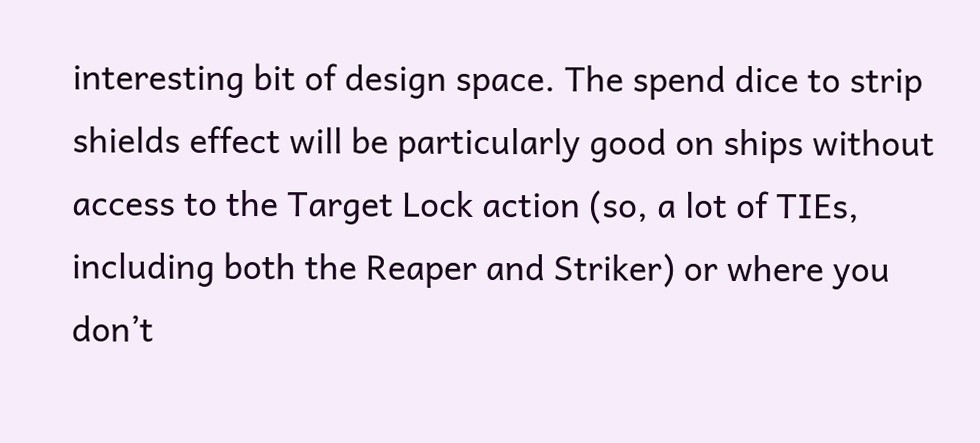interesting bit of design space. The spend dice to strip shields effect will be particularly good on ships without access to the Target Lock action (so, a lot of TIEs, including both the Reaper and Striker) or where you don’t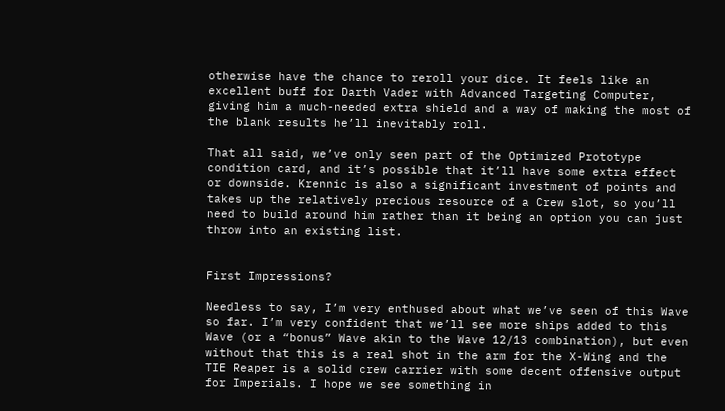otherwise have the chance to reroll your dice. It feels like an excellent buff for Darth Vader with Advanced Targeting Computer, giving him a much-needed extra shield and a way of making the most of the blank results he’ll inevitably roll.

That all said, we’ve only seen part of the Optimized Prototype condition card, and it’s possible that it’ll have some extra effect or downside. Krennic is also a significant investment of points and takes up the relatively precious resource of a Crew slot, so you’ll need to build around him rather than it being an option you can just throw into an existing list.


First Impressions?

Needless to say, I’m very enthused about what we’ve seen of this Wave so far. I’m very confident that we’ll see more ships added to this Wave (or a “bonus” Wave akin to the Wave 12/13 combination), but even without that this is a real shot in the arm for the X-Wing and the TIE Reaper is a solid crew carrier with some decent offensive output for Imperials. I hope we see something in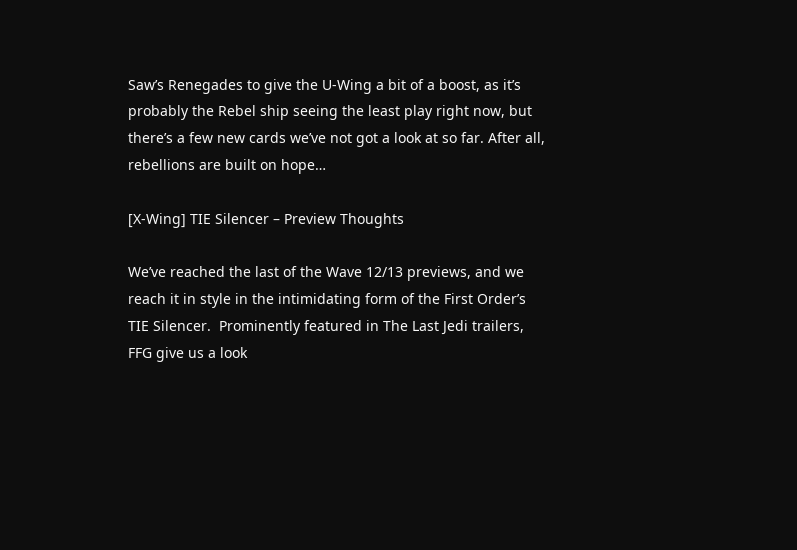Saw’s Renegades to give the U-Wing a bit of a boost, as it’s probably the Rebel ship seeing the least play right now, but there’s a few new cards we’ve not got a look at so far. After all, rebellions are built on hope…

[X-Wing] TIE Silencer – Preview Thoughts

We’ve reached the last of the Wave 12/13 previews, and we reach it in style in the intimidating form of the First Order’s TIE Silencer.  Prominently featured in The Last Jedi trailers, FFG give us a look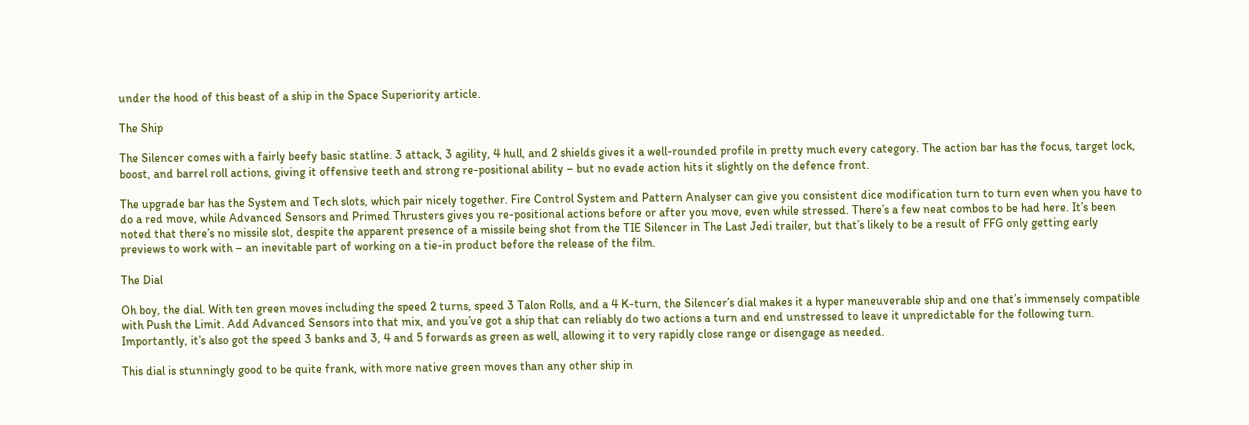under the hood of this beast of a ship in the Space Superiority article.

The Ship

The Silencer comes with a fairly beefy basic statline. 3 attack, 3 agility, 4 hull, and 2 shields gives it a well-rounded profile in pretty much every category. The action bar has the focus, target lock, boost, and barrel roll actions, giving it offensive teeth and strong re-positional ability – but no evade action hits it slightly on the defence front.

The upgrade bar has the System and Tech slots, which pair nicely together. Fire Control System and Pattern Analyser can give you consistent dice modification turn to turn even when you have to do a red move, while Advanced Sensors and Primed Thrusters gives you re-positional actions before or after you move, even while stressed. There’s a few neat combos to be had here. It’s been noted that there’s no missile slot, despite the apparent presence of a missile being shot from the TIE Silencer in The Last Jedi trailer, but that’s likely to be a result of FFG only getting early previews to work with – an inevitable part of working on a tie-in product before the release of the film.

The Dial

Oh boy, the dial. With ten green moves including the speed 2 turns, speed 3 Talon Rolls, and a 4 K-turn, the Silencer’s dial makes it a hyper maneuverable ship and one that’s immensely compatible with Push the Limit. Add Advanced Sensors into that mix, and you’ve got a ship that can reliably do two actions a turn and end unstressed to leave it unpredictable for the following turn. Importantly, it’s also got the speed 3 banks and 3, 4 and 5 forwards as green as well, allowing it to very rapidly close range or disengage as needed.

This dial is stunningly good to be quite frank, with more native green moves than any other ship in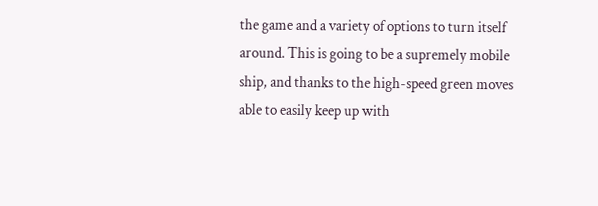the game and a variety of options to turn itself around. This is going to be a supremely mobile ship, and thanks to the high-speed green moves able to easily keep up with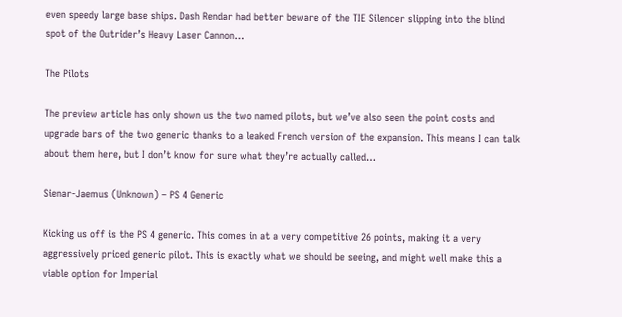even speedy large base ships. Dash Rendar had better beware of the TIE Silencer slipping into the blind spot of the Outrider’s Heavy Laser Cannon…

The Pilots

The preview article has only shown us the two named pilots, but we’ve also seen the point costs and upgrade bars of the two generic thanks to a leaked French version of the expansion. This means I can talk about them here, but I don’t know for sure what they’re actually called…

Sienar-Jaemus (Unknown) – PS 4 Generic

Kicking us off is the PS 4 generic. This comes in at a very competitive 26 points, making it a very aggressively priced generic pilot. This is exactly what we should be seeing, and might well make this a viable option for Imperial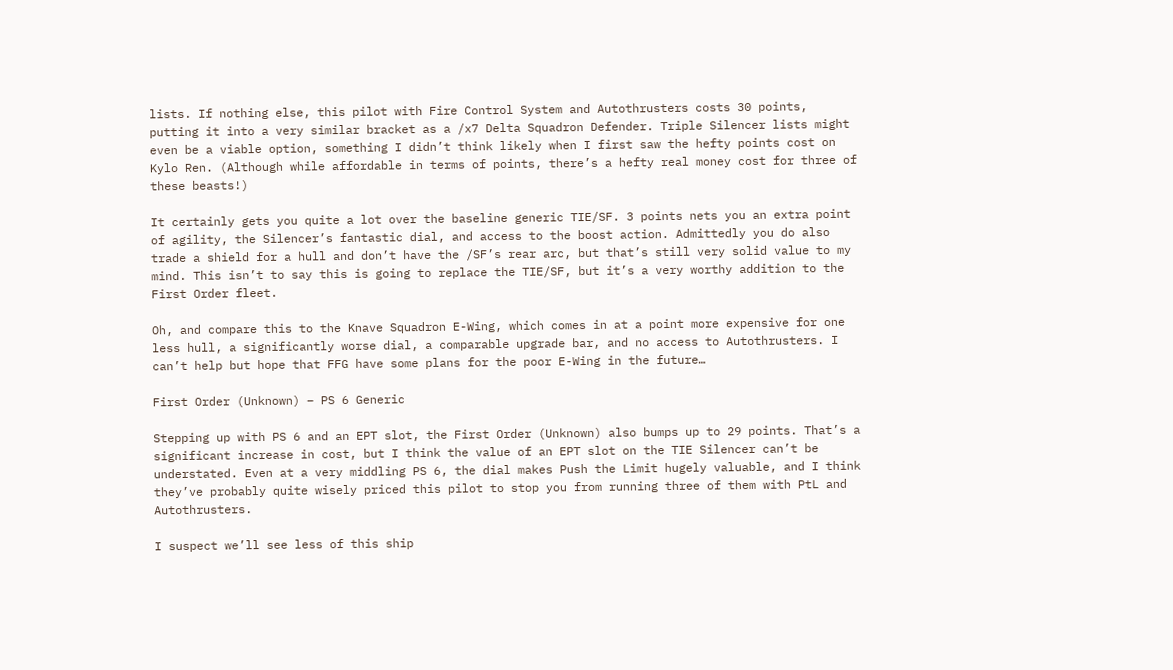lists. If nothing else, this pilot with Fire Control System and Autothrusters costs 30 points, putting it into a very similar bracket as a /x7 Delta Squadron Defender. Triple Silencer lists might even be a viable option, something I didn’t think likely when I first saw the hefty points cost on Kylo Ren. (Although while affordable in terms of points, there’s a hefty real money cost for three of these beasts!)

It certainly gets you quite a lot over the baseline generic TIE/SF. 3 points nets you an extra point of agility, the Silencer’s fantastic dial, and access to the boost action. Admittedly you do also trade a shield for a hull and don’t have the /SF’s rear arc, but that’s still very solid value to my mind. This isn’t to say this is going to replace the TIE/SF, but it’s a very worthy addition to the First Order fleet.

Oh, and compare this to the Knave Squadron E-Wing, which comes in at a point more expensive for one less hull, a significantly worse dial, a comparable upgrade bar, and no access to Autothrusters. I can’t help but hope that FFG have some plans for the poor E-Wing in the future…

First Order (Unknown) – PS 6 Generic

Stepping up with PS 6 and an EPT slot, the First Order (Unknown) also bumps up to 29 points. That’s a significant increase in cost, but I think the value of an EPT slot on the TIE Silencer can’t be understated. Even at a very middling PS 6, the dial makes Push the Limit hugely valuable, and I think they’ve probably quite wisely priced this pilot to stop you from running three of them with PtL and Autothrusters.

I suspect we’ll see less of this ship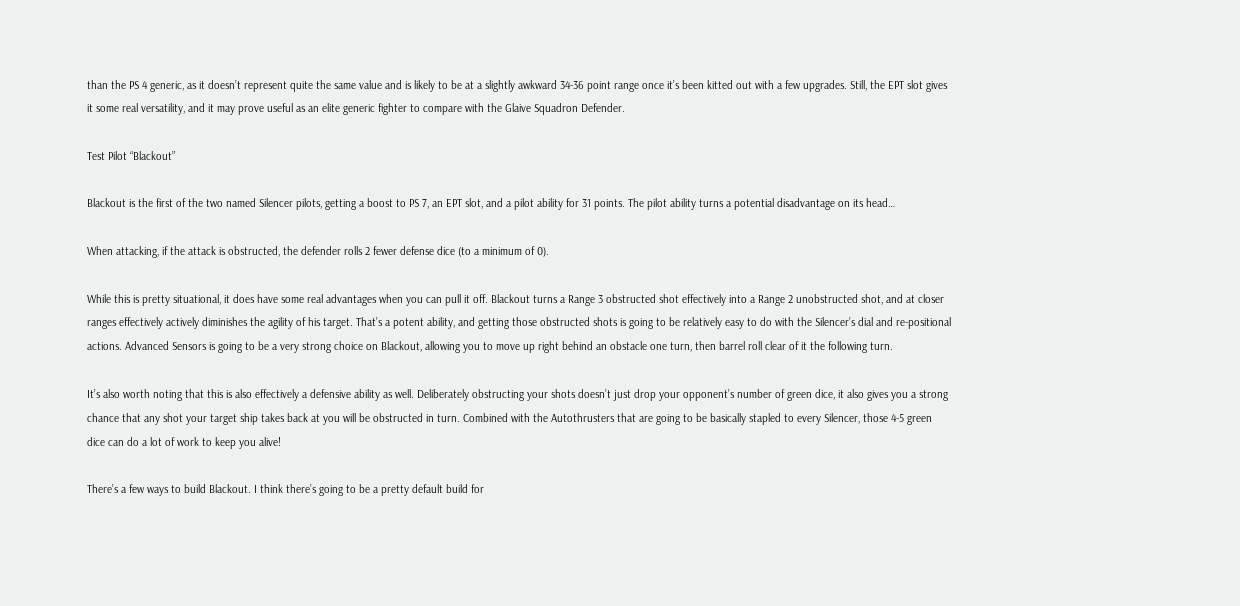than the PS 4 generic, as it doesn’t represent quite the same value and is likely to be at a slightly awkward 34-36 point range once it’s been kitted out with a few upgrades. Still, the EPT slot gives it some real versatility, and it may prove useful as an elite generic fighter to compare with the Glaive Squadron Defender.

Test Pilot “Blackout”

Blackout is the first of the two named Silencer pilots, getting a boost to PS 7, an EPT slot, and a pilot ability for 31 points. The pilot ability turns a potential disadvantage on its head…

When attacking, if the attack is obstructed, the defender rolls 2 fewer defense dice (to a minimum of 0).

While this is pretty situational, it does have some real advantages when you can pull it off. Blackout turns a Range 3 obstructed shot effectively into a Range 2 unobstructed shot, and at closer ranges effectively actively diminishes the agility of his target. That’s a potent ability, and getting those obstructed shots is going to be relatively easy to do with the Silencer’s dial and re-positional actions. Advanced Sensors is going to be a very strong choice on Blackout, allowing you to move up right behind an obstacle one turn, then barrel roll clear of it the following turn.

It’s also worth noting that this is also effectively a defensive ability as well. Deliberately obstructing your shots doesn’t just drop your opponent’s number of green dice, it also gives you a strong chance that any shot your target ship takes back at you will be obstructed in turn. Combined with the Autothrusters that are going to be basically stapled to every Silencer, those 4-5 green dice can do a lot of work to keep you alive!

There’s a few ways to build Blackout. I think there’s going to be a pretty default build for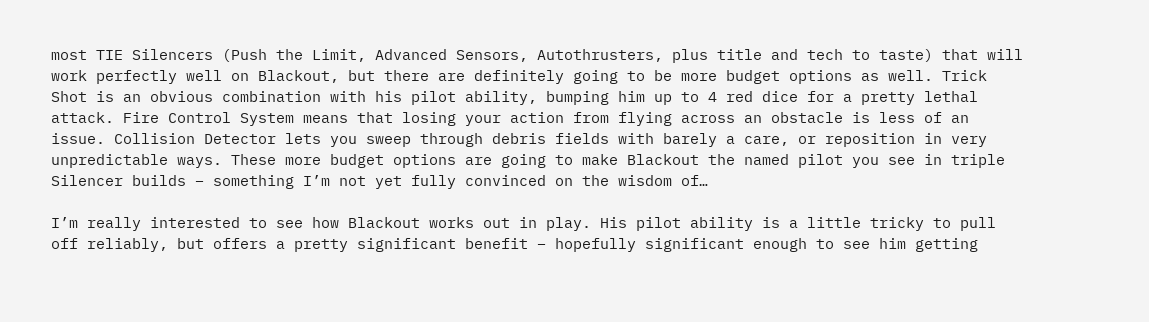most TIE Silencers (Push the Limit, Advanced Sensors, Autothrusters, plus title and tech to taste) that will work perfectly well on Blackout, but there are definitely going to be more budget options as well. Trick Shot is an obvious combination with his pilot ability, bumping him up to 4 red dice for a pretty lethal attack. Fire Control System means that losing your action from flying across an obstacle is less of an issue. Collision Detector lets you sweep through debris fields with barely a care, or reposition in very unpredictable ways. These more budget options are going to make Blackout the named pilot you see in triple Silencer builds – something I’m not yet fully convinced on the wisdom of…

I’m really interested to see how Blackout works out in play. His pilot ability is a little tricky to pull off reliably, but offers a pretty significant benefit – hopefully significant enough to see him getting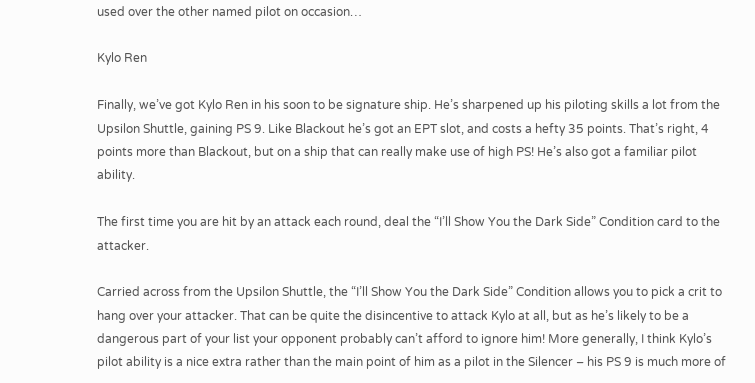used over the other named pilot on occasion…

Kylo Ren

Finally, we’ve got Kylo Ren in his soon to be signature ship. He’s sharpened up his piloting skills a lot from the Upsilon Shuttle, gaining PS 9. Like Blackout he’s got an EPT slot, and costs a hefty 35 points. That’s right, 4 points more than Blackout, but on a ship that can really make use of high PS! He’s also got a familiar pilot ability.

The first time you are hit by an attack each round, deal the “I’ll Show You the Dark Side” Condition card to the attacker.

Carried across from the Upsilon Shuttle, the “I’ll Show You the Dark Side” Condition allows you to pick a crit to hang over your attacker. That can be quite the disincentive to attack Kylo at all, but as he’s likely to be a dangerous part of your list your opponent probably can’t afford to ignore him! More generally, I think Kylo’s pilot ability is a nice extra rather than the main point of him as a pilot in the Silencer – his PS 9 is much more of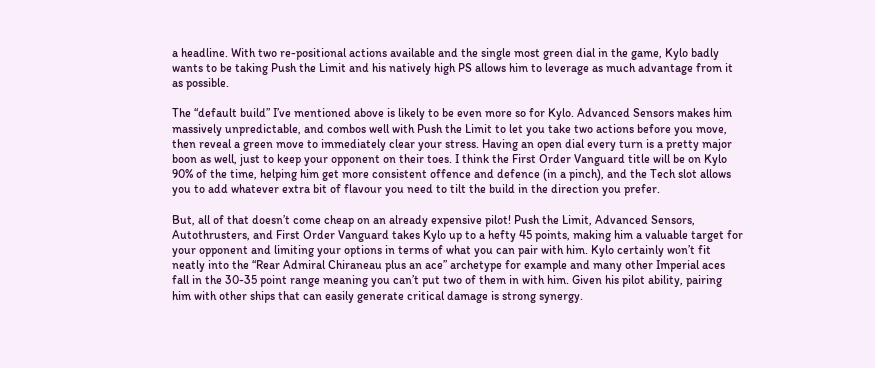a headline. With two re-positional actions available and the single most green dial in the game, Kylo badly wants to be taking Push the Limit and his natively high PS allows him to leverage as much advantage from it as possible.

The “default build” I’ve mentioned above is likely to be even more so for Kylo. Advanced Sensors makes him massively unpredictable, and combos well with Push the Limit to let you take two actions before you move, then reveal a green move to immediately clear your stress. Having an open dial every turn is a pretty major boon as well, just to keep your opponent on their toes. I think the First Order Vanguard title will be on Kylo 90% of the time, helping him get more consistent offence and defence (in a pinch), and the Tech slot allows you to add whatever extra bit of flavour you need to tilt the build in the direction you prefer.

But, all of that doesn’t come cheap on an already expensive pilot! Push the Limit, Advanced Sensors, Autothrusters, and First Order Vanguard takes Kylo up to a hefty 45 points, making him a valuable target for your opponent and limiting your options in terms of what you can pair with him. Kylo certainly won’t fit neatly into the “Rear Admiral Chiraneau plus an ace” archetype for example and many other Imperial aces fall in the 30-35 point range meaning you can’t put two of them in with him. Given his pilot ability, pairing him with other ships that can easily generate critical damage is strong synergy.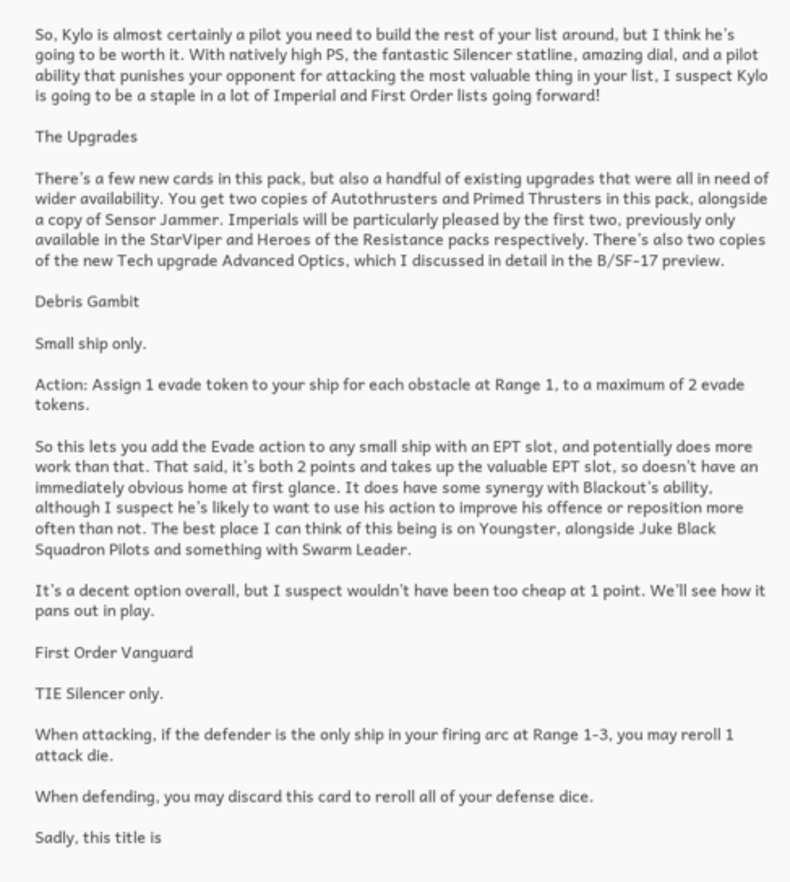So, Kylo is almost certainly a pilot you need to build the rest of your list around, but I think he’s going to be worth it. With natively high PS, the fantastic Silencer statline, amazing dial, and a pilot ability that punishes your opponent for attacking the most valuable thing in your list, I suspect Kylo is going to be a staple in a lot of Imperial and First Order lists going forward!

The Upgrades

There’s a few new cards in this pack, but also a handful of existing upgrades that were all in need of wider availability. You get two copies of Autothrusters and Primed Thrusters in this pack, alongside a copy of Sensor Jammer. Imperials will be particularly pleased by the first two, previously only available in the StarViper and Heroes of the Resistance packs respectively. There’s also two copies of the new Tech upgrade Advanced Optics, which I discussed in detail in the B/SF-17 preview.

Debris Gambit

Small ship only.

Action: Assign 1 evade token to your ship for each obstacle at Range 1, to a maximum of 2 evade tokens.

So this lets you add the Evade action to any small ship with an EPT slot, and potentially does more work than that. That said, it’s both 2 points and takes up the valuable EPT slot, so doesn’t have an immediately obvious home at first glance. It does have some synergy with Blackout’s ability, although I suspect he’s likely to want to use his action to improve his offence or reposition more often than not. The best place I can think of this being is on Youngster, alongside Juke Black Squadron Pilots and something with Swarm Leader.

It’s a decent option overall, but I suspect wouldn’t have been too cheap at 1 point. We’ll see how it pans out in play.

First Order Vanguard

TIE Silencer only.

When attacking, if the defender is the only ship in your firing arc at Range 1-3, you may reroll 1 attack die.

When defending, you may discard this card to reroll all of your defense dice.

Sadly, this title is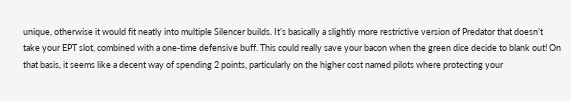unique, otherwise it would fit neatly into multiple Silencer builds. It’s basically a slightly more restrictive version of Predator that doesn’t take your EPT slot, combined with a one-time defensive buff. This could really save your bacon when the green dice decide to blank out! On that basis, it seems like a decent way of spending 2 points, particularly on the higher cost named pilots where protecting your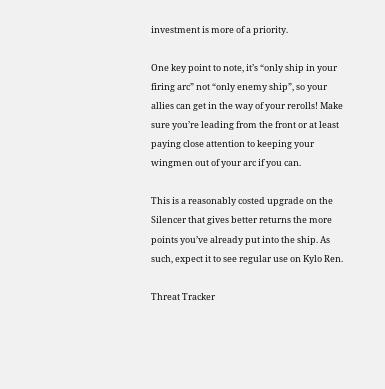investment is more of a priority.

One key point to note, it’s “only ship in your firing arc” not “only enemy ship”, so your allies can get in the way of your rerolls! Make sure you’re leading from the front or at least paying close attention to keeping your wingmen out of your arc if you can.

This is a reasonably costed upgrade on the Silencer that gives better returns the more points you’ve already put into the ship. As such, expect it to see regular use on Kylo Ren.

Threat Tracker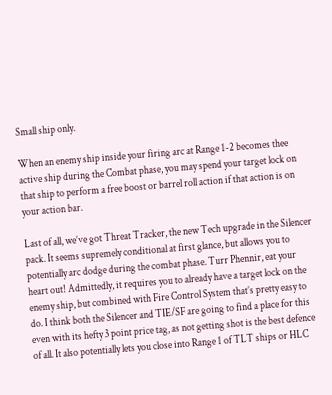Small ship only.

When an enemy ship inside your firing arc at Range 1-2 becomes thee active ship during the Combat phase, you may spend your target lock on that ship to perform a free boost or barrel roll action if that action is on your action bar.

Last of all, we’ve got Threat Tracker, the new Tech upgrade in the Silencer pack. It seems supremely conditional at first glance, but allows you to potentially arc dodge during the combat phase. Turr Phennir, eat your heart out! Admittedly, it requires you to already have a target lock on the enemy ship, but combined with Fire Control System that’s pretty easy to do. I think both the Silencer and TIE/SF are going to find a place for this even with its hefty 3 point price tag, as not getting shot is the best defence of all. It also potentially lets you close into Range 1 of TLT ships or HLC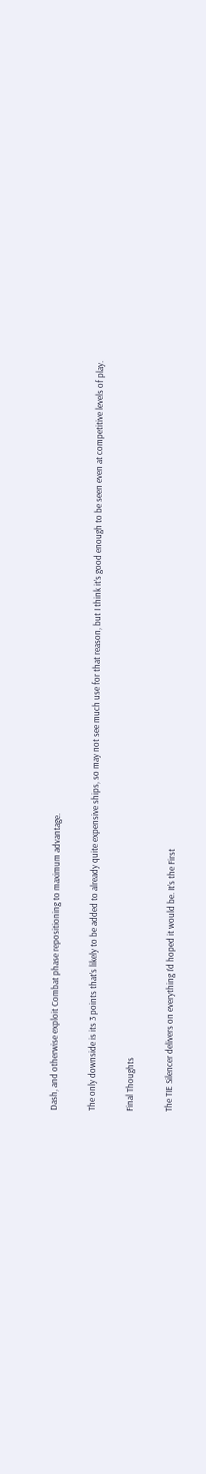Dash, and otherwise exploit Combat phase repositioning to maximum advantage.

The only downside is its 3 points that’s likely to be added to already quite expensive ships, so may not see much use for that reason, but I think it’s good enough to be seen even at competitive levels of play.

Final Thoughts

The TIE Silencer delivers on everything I’d hoped it would be. It’s the First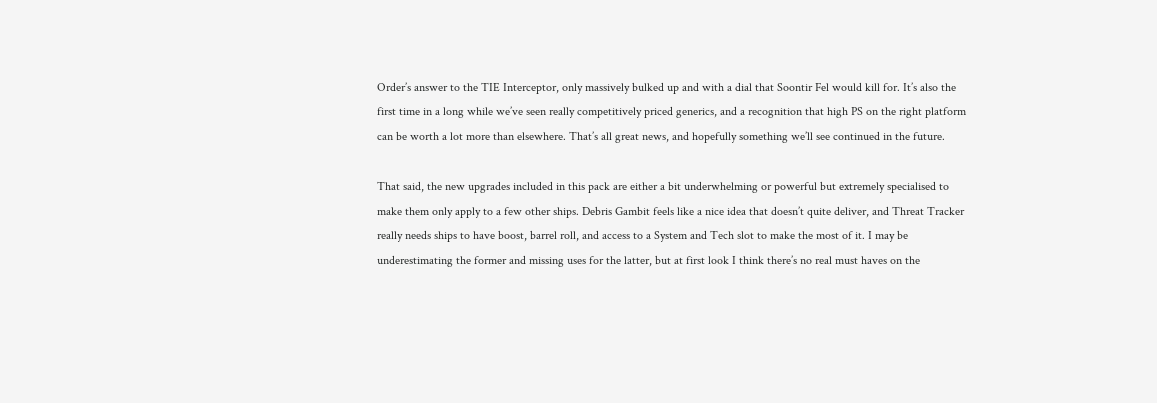Order’s answer to the TIE Interceptor, only massively bulked up and with a dial that Soontir Fel would kill for. It’s also the first time in a long while we’ve seen really competitively priced generics, and a recognition that high PS on the right platform can be worth a lot more than elsewhere. That’s all great news, and hopefully something we’ll see continued in the future.

That said, the new upgrades included in this pack are either a bit underwhelming or powerful but extremely specialised to make them only apply to a few other ships. Debris Gambit feels like a nice idea that doesn’t quite deliver, and Threat Tracker really needs ships to have boost, barrel roll, and access to a System and Tech slot to make the most of it. I may be underestimating the former and missing uses for the latter, but at first look I think there’s no real must haves on the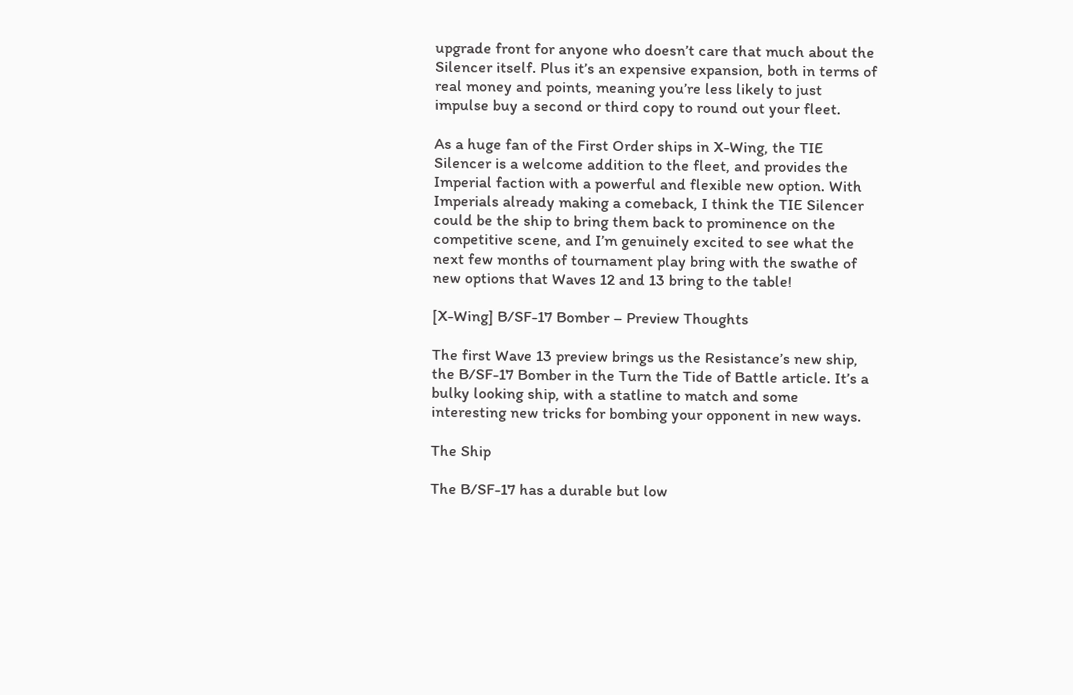upgrade front for anyone who doesn’t care that much about the Silencer itself. Plus it’s an expensive expansion, both in terms of real money and points, meaning you’re less likely to just impulse buy a second or third copy to round out your fleet.

As a huge fan of the First Order ships in X-Wing, the TIE Silencer is a welcome addition to the fleet, and provides the Imperial faction with a powerful and flexible new option. With Imperials already making a comeback, I think the TIE Silencer could be the ship to bring them back to prominence on the competitive scene, and I’m genuinely excited to see what the next few months of tournament play bring with the swathe of new options that Waves 12 and 13 bring to the table!

[X-Wing] B/SF-17 Bomber – Preview Thoughts

The first Wave 13 preview brings us the Resistance’s new ship, the B/SF-17 Bomber in the Turn the Tide of Battle article. It’s a bulky looking ship, with a statline to match and some interesting new tricks for bombing your opponent in new ways.

The Ship

The B/SF-17 has a durable but low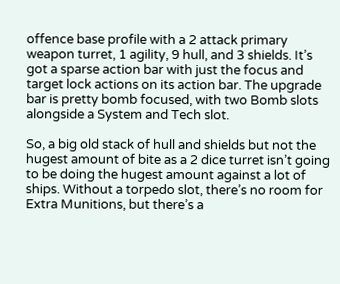offence base profile with a 2 attack primary weapon turret, 1 agility, 9 hull, and 3 shields. It’s got a sparse action bar with just the focus and target lock actions on its action bar. The upgrade bar is pretty bomb focused, with two Bomb slots alongside a System and Tech slot.

So, a big old stack of hull and shields but not the hugest amount of bite as a 2 dice turret isn’t going to be doing the hugest amount against a lot of ships. Without a torpedo slot, there’s no room for Extra Munitions, but there’s a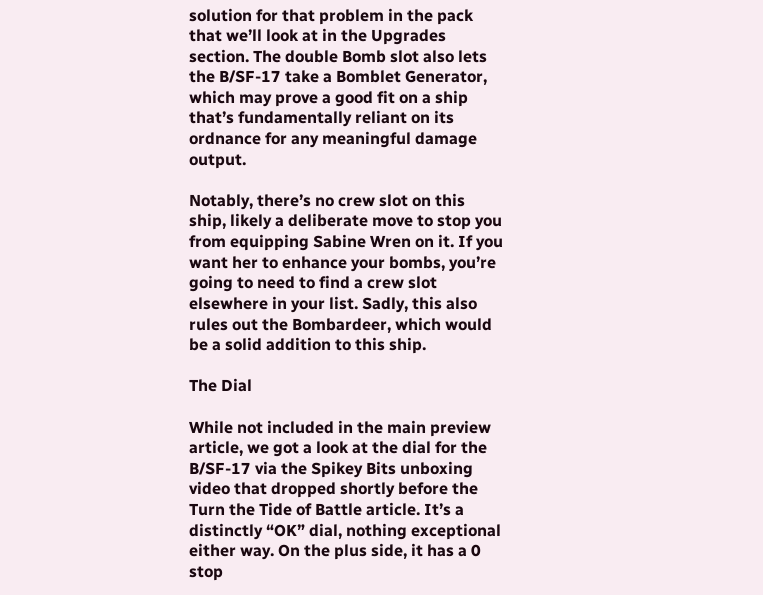solution for that problem in the pack that we’ll look at in the Upgrades section. The double Bomb slot also lets the B/SF-17 take a Bomblet Generator, which may prove a good fit on a ship that’s fundamentally reliant on its ordnance for any meaningful damage output.

Notably, there’s no crew slot on this ship, likely a deliberate move to stop you from equipping Sabine Wren on it. If you want her to enhance your bombs, you’re going to need to find a crew slot elsewhere in your list. Sadly, this also rules out the Bombardeer, which would be a solid addition to this ship.

The Dial

While not included in the main preview article, we got a look at the dial for the B/SF-17 via the Spikey Bits unboxing video that dropped shortly before the Turn the Tide of Battle article. It’s a distinctly “OK” dial, nothing exceptional either way. On the plus side, it has a 0 stop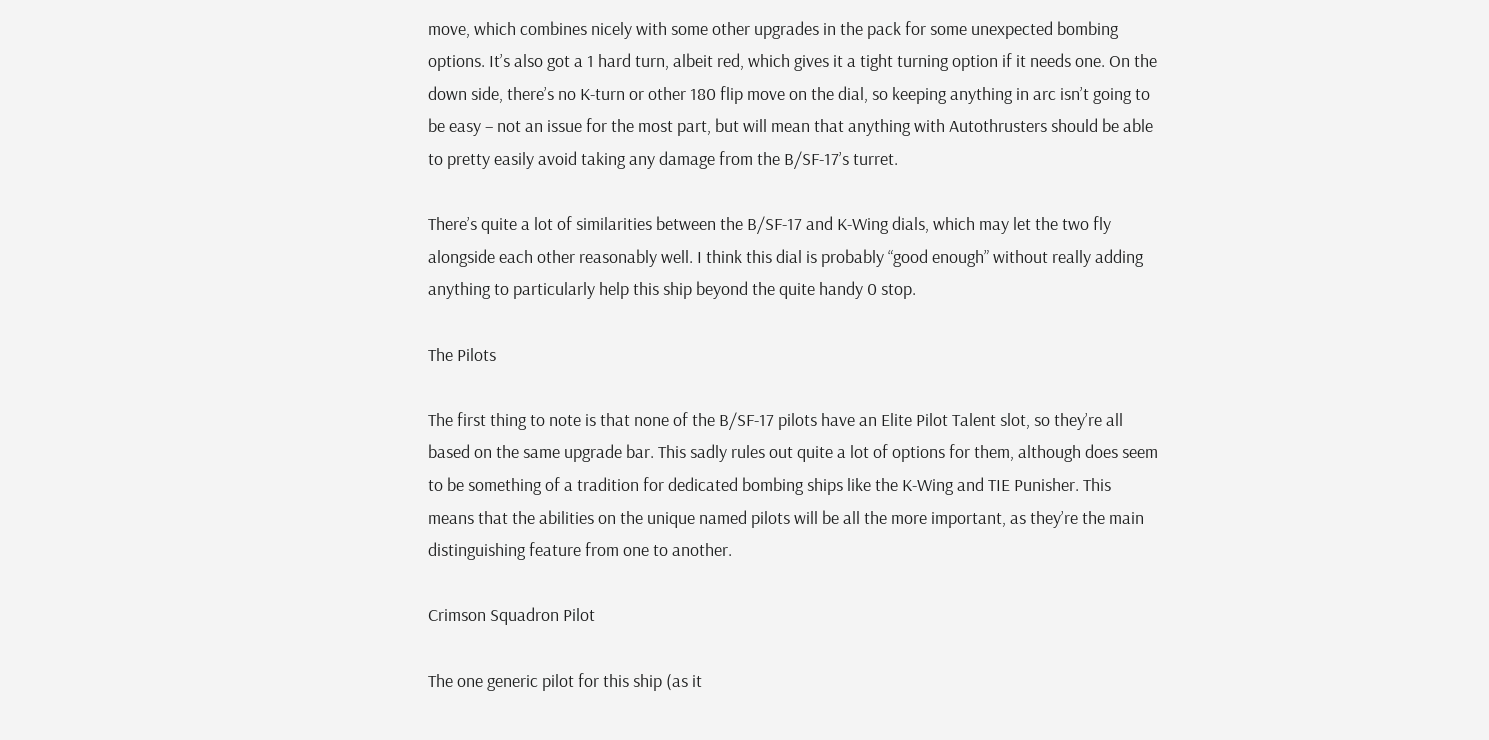move, which combines nicely with some other upgrades in the pack for some unexpected bombing options. It’s also got a 1 hard turn, albeit red, which gives it a tight turning option if it needs one. On the down side, there’s no K-turn or other 180 flip move on the dial, so keeping anything in arc isn’t going to be easy – not an issue for the most part, but will mean that anything with Autothrusters should be able to pretty easily avoid taking any damage from the B/SF-17’s turret.

There’s quite a lot of similarities between the B/SF-17 and K-Wing dials, which may let the two fly alongside each other reasonably well. I think this dial is probably “good enough” without really adding anything to particularly help this ship beyond the quite handy 0 stop.

The Pilots

The first thing to note is that none of the B/SF-17 pilots have an Elite Pilot Talent slot, so they’re all based on the same upgrade bar. This sadly rules out quite a lot of options for them, although does seem to be something of a tradition for dedicated bombing ships like the K-Wing and TIE Punisher. This means that the abilities on the unique named pilots will be all the more important, as they’re the main distinguishing feature from one to another.

Crimson Squadron Pilot

The one generic pilot for this ship (as it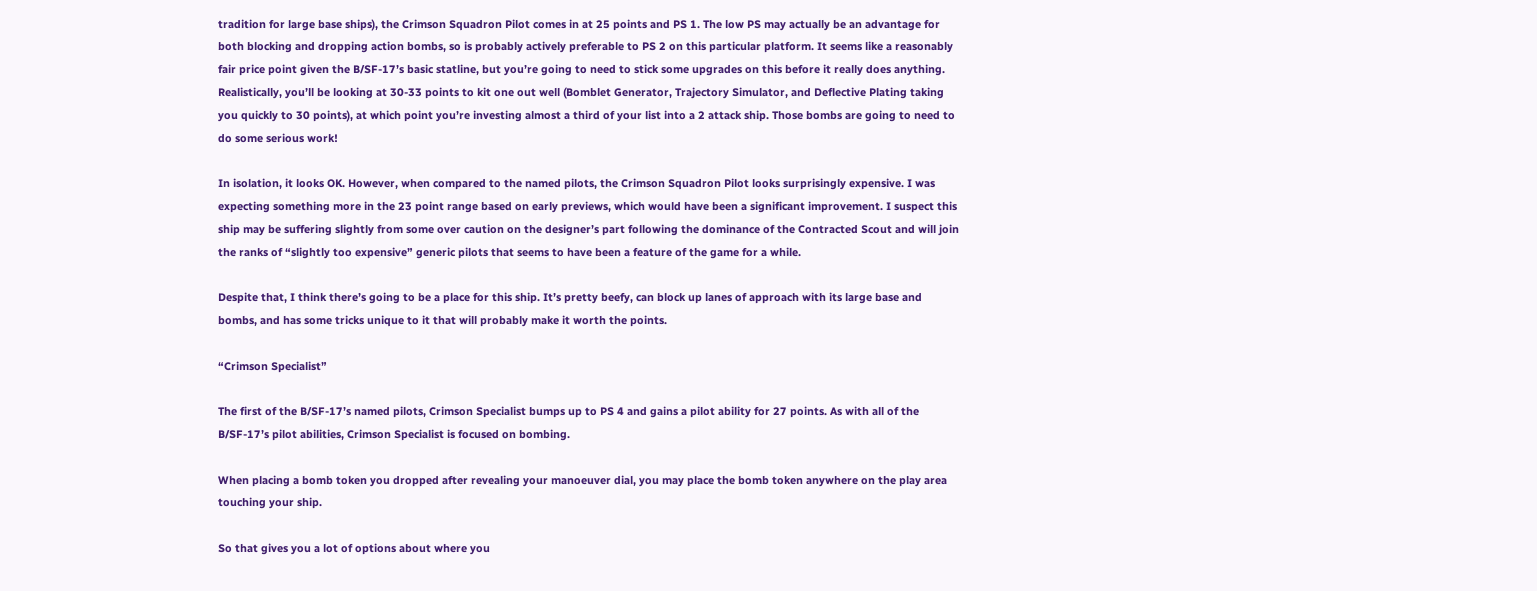tradition for large base ships), the Crimson Squadron Pilot comes in at 25 points and PS 1. The low PS may actually be an advantage for both blocking and dropping action bombs, so is probably actively preferable to PS 2 on this particular platform. It seems like a reasonably fair price point given the B/SF-17’s basic statline, but you’re going to need to stick some upgrades on this before it really does anything. Realistically, you’ll be looking at 30-33 points to kit one out well (Bomblet Generator, Trajectory Simulator, and Deflective Plating taking you quickly to 30 points), at which point you’re investing almost a third of your list into a 2 attack ship. Those bombs are going to need to do some serious work!

In isolation, it looks OK. However, when compared to the named pilots, the Crimson Squadron Pilot looks surprisingly expensive. I was expecting something more in the 23 point range based on early previews, which would have been a significant improvement. I suspect this ship may be suffering slightly from some over caution on the designer’s part following the dominance of the Contracted Scout and will join the ranks of “slightly too expensive” generic pilots that seems to have been a feature of the game for a while.

Despite that, I think there’s going to be a place for this ship. It’s pretty beefy, can block up lanes of approach with its large base and bombs, and has some tricks unique to it that will probably make it worth the points.

“Crimson Specialist”

The first of the B/SF-17’s named pilots, Crimson Specialist bumps up to PS 4 and gains a pilot ability for 27 points. As with all of the B/SF-17’s pilot abilities, Crimson Specialist is focused on bombing.

When placing a bomb token you dropped after revealing your manoeuver dial, you may place the bomb token anywhere on the play area touching your ship.

So that gives you a lot of options about where you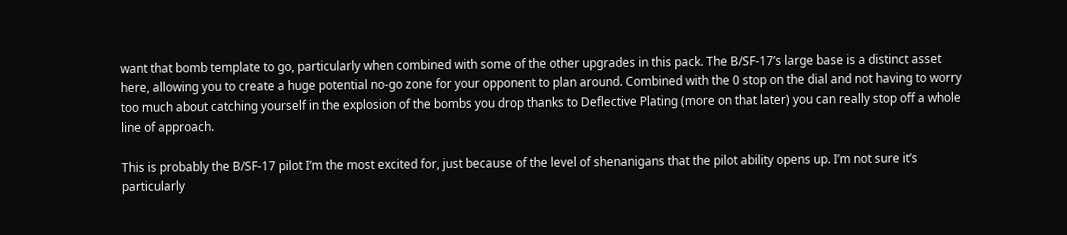want that bomb template to go, particularly when combined with some of the other upgrades in this pack. The B/SF-17’s large base is a distinct asset here, allowing you to create a huge potential no-go zone for your opponent to plan around. Combined with the 0 stop on the dial and not having to worry too much about catching yourself in the explosion of the bombs you drop thanks to Deflective Plating (more on that later) you can really stop off a whole line of approach.

This is probably the B/SF-17 pilot I’m the most excited for, just because of the level of shenanigans that the pilot ability opens up. I’m not sure it’s particularly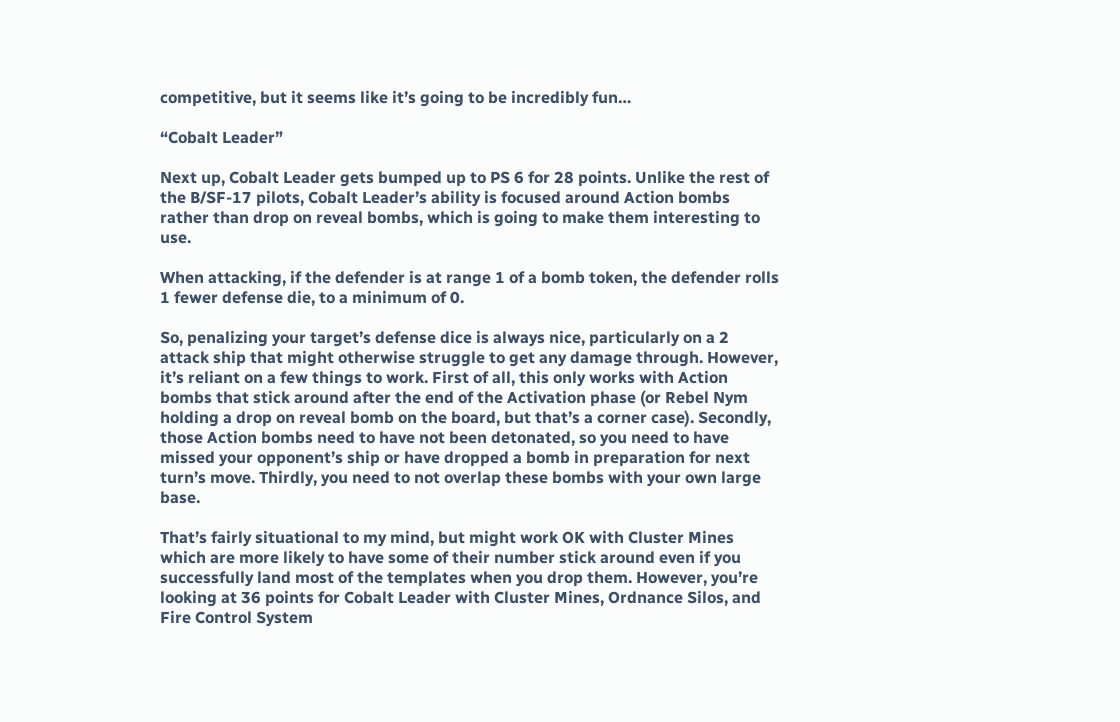competitive, but it seems like it’s going to be incredibly fun…

“Cobalt Leader”

Next up, Cobalt Leader gets bumped up to PS 6 for 28 points. Unlike the rest of the B/SF-17 pilots, Cobalt Leader’s ability is focused around Action bombs rather than drop on reveal bombs, which is going to make them interesting to use.

When attacking, if the defender is at range 1 of a bomb token, the defender rolls 1 fewer defense die, to a minimum of 0.

So, penalizing your target’s defense dice is always nice, particularly on a 2 attack ship that might otherwise struggle to get any damage through. However, it’s reliant on a few things to work. First of all, this only works with Action bombs that stick around after the end of the Activation phase (or Rebel Nym holding a drop on reveal bomb on the board, but that’s a corner case). Secondly, those Action bombs need to have not been detonated, so you need to have missed your opponent’s ship or have dropped a bomb in preparation for next turn’s move. Thirdly, you need to not overlap these bombs with your own large base.

That’s fairly situational to my mind, but might work OK with Cluster Mines which are more likely to have some of their number stick around even if you successfully land most of the templates when you drop them. However, you’re looking at 36 points for Cobalt Leader with Cluster Mines, Ordnance Silos, and Fire Control System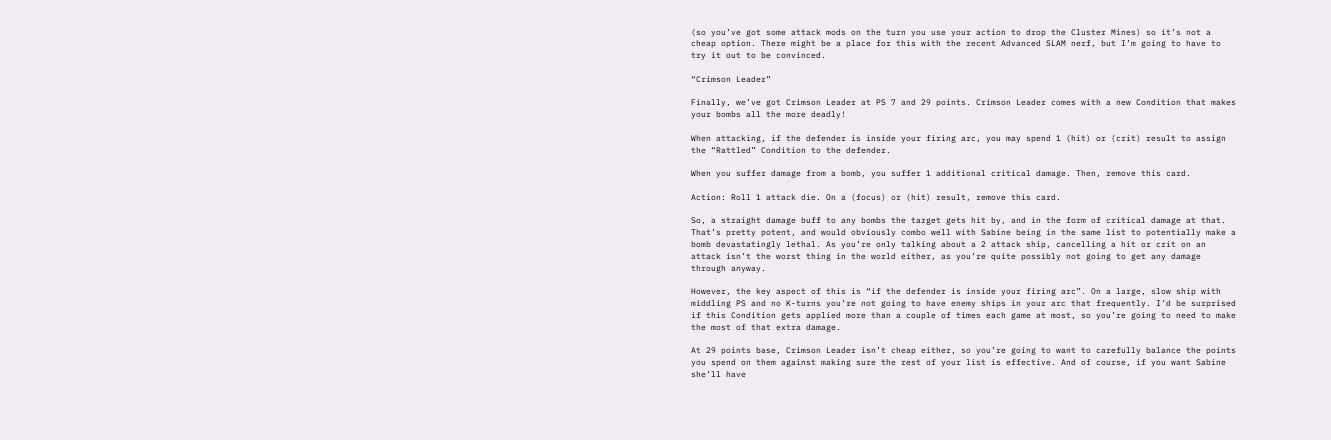(so you’ve got some attack mods on the turn you use your action to drop the Cluster Mines) so it’s not a cheap option. There might be a place for this with the recent Advanced SLAM nerf, but I’m going to have to try it out to be convinced.

“Crimson Leader”

Finally, we’ve got Crimson Leader at PS 7 and 29 points. Crimson Leader comes with a new Condition that makes your bombs all the more deadly!

When attacking, if the defender is inside your firing arc, you may spend 1 (hit) or (crit) result to assign the “Rattled” Condition to the defender.

When you suffer damage from a bomb, you suffer 1 additional critical damage. Then, remove this card.

Action: Roll 1 attack die. On a (focus) or (hit) result, remove this card.

So, a straight damage buff to any bombs the target gets hit by, and in the form of critical damage at that. That’s pretty potent, and would obviously combo well with Sabine being in the same list to potentially make a bomb devastatingly lethal. As you’re only talking about a 2 attack ship, cancelling a hit or crit on an attack isn’t the worst thing in the world either, as you’re quite possibly not going to get any damage through anyway.

However, the key aspect of this is “if the defender is inside your firing arc”. On a large, slow ship with middling PS and no K-turns you’re not going to have enemy ships in your arc that frequently. I’d be surprised if this Condition gets applied more than a couple of times each game at most, so you’re going to need to make the most of that extra damage.

At 29 points base, Crimson Leader isn’t cheap either, so you’re going to want to carefully balance the points you spend on them against making sure the rest of your list is effective. And of course, if you want Sabine she’ll have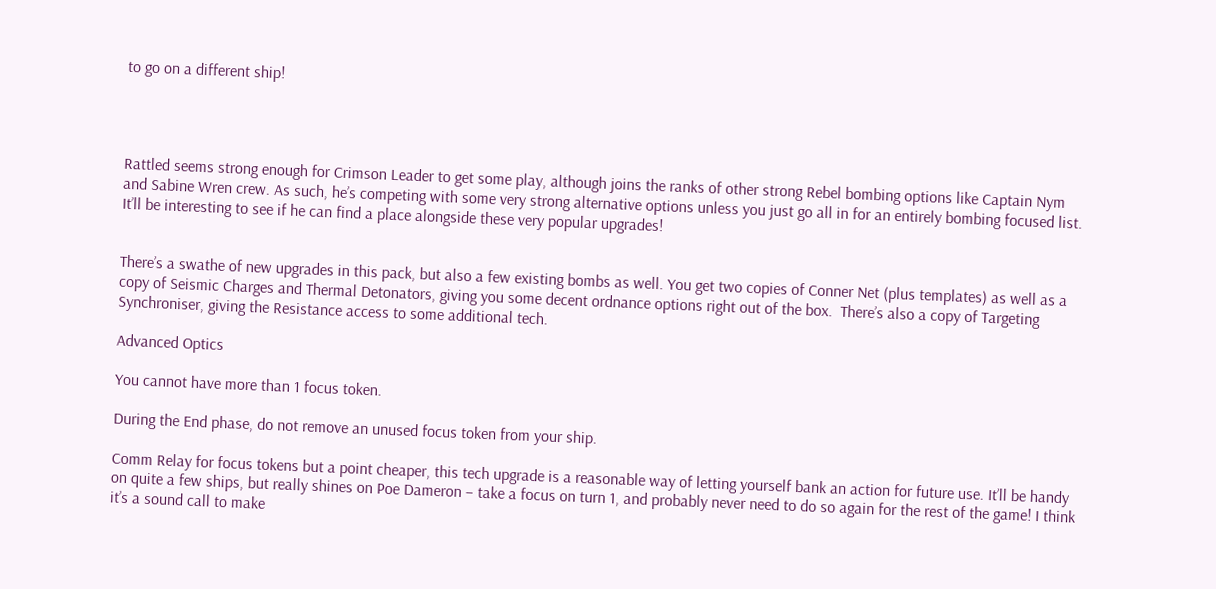to go on a different ship!




Rattled seems strong enough for Crimson Leader to get some play, although joins the ranks of other strong Rebel bombing options like Captain Nym and Sabine Wren crew. As such, he’s competing with some very strong alternative options unless you just go all in for an entirely bombing focused list. It’ll be interesting to see if he can find a place alongside these very popular upgrades!


There’s a swathe of new upgrades in this pack, but also a few existing bombs as well. You get two copies of Conner Net (plus templates) as well as a copy of Seismic Charges and Thermal Detonators, giving you some decent ordnance options right out of the box.  There’s also a copy of Targeting Synchroniser, giving the Resistance access to some additional tech.

Advanced Optics

You cannot have more than 1 focus token.

During the End phase, do not remove an unused focus token from your ship.

Comm Relay for focus tokens but a point cheaper, this tech upgrade is a reasonable way of letting yourself bank an action for future use. It’ll be handy on quite a few ships, but really shines on Poe Dameron – take a focus on turn 1, and probably never need to do so again for the rest of the game! I think it’s a sound call to make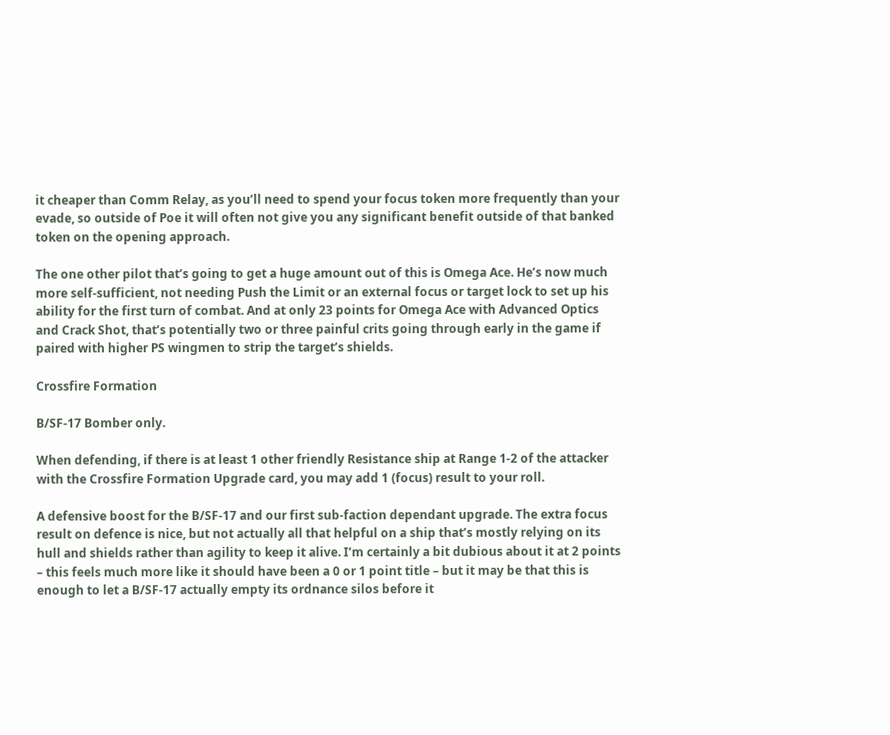it cheaper than Comm Relay, as you’ll need to spend your focus token more frequently than your evade, so outside of Poe it will often not give you any significant benefit outside of that banked token on the opening approach.

The one other pilot that’s going to get a huge amount out of this is Omega Ace. He’s now much more self-sufficient, not needing Push the Limit or an external focus or target lock to set up his ability for the first turn of combat. And at only 23 points for Omega Ace with Advanced Optics and Crack Shot, that’s potentially two or three painful crits going through early in the game if paired with higher PS wingmen to strip the target’s shields.

Crossfire Formation

B/SF-17 Bomber only.

When defending, if there is at least 1 other friendly Resistance ship at Range 1-2 of the attacker with the Crossfire Formation Upgrade card, you may add 1 (focus) result to your roll.

A defensive boost for the B/SF-17 and our first sub-faction dependant upgrade. The extra focus result on defence is nice, but not actually all that helpful on a ship that’s mostly relying on its hull and shields rather than agility to keep it alive. I’m certainly a bit dubious about it at 2 points – this feels much more like it should have been a 0 or 1 point title – but it may be that this is enough to let a B/SF-17 actually empty its ordnance silos before it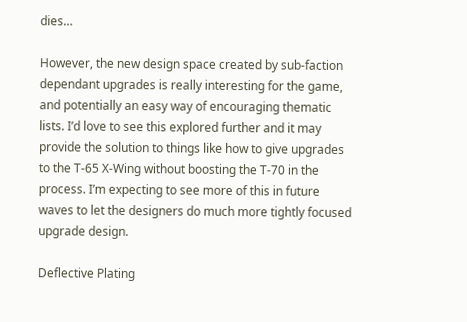dies…

However, the new design space created by sub-faction dependant upgrades is really interesting for the game, and potentially an easy way of encouraging thematic lists. I’d love to see this explored further and it may provide the solution to things like how to give upgrades to the T-65 X-Wing without boosting the T-70 in the process. I’m expecting to see more of this in future waves to let the designers do much more tightly focused upgrade design.

Deflective Plating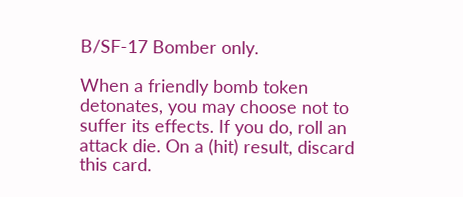B/SF-17 Bomber only.

When a friendly bomb token detonates, you may choose not to suffer its effects. If you do, roll an attack die. On a (hit) result, discard this card.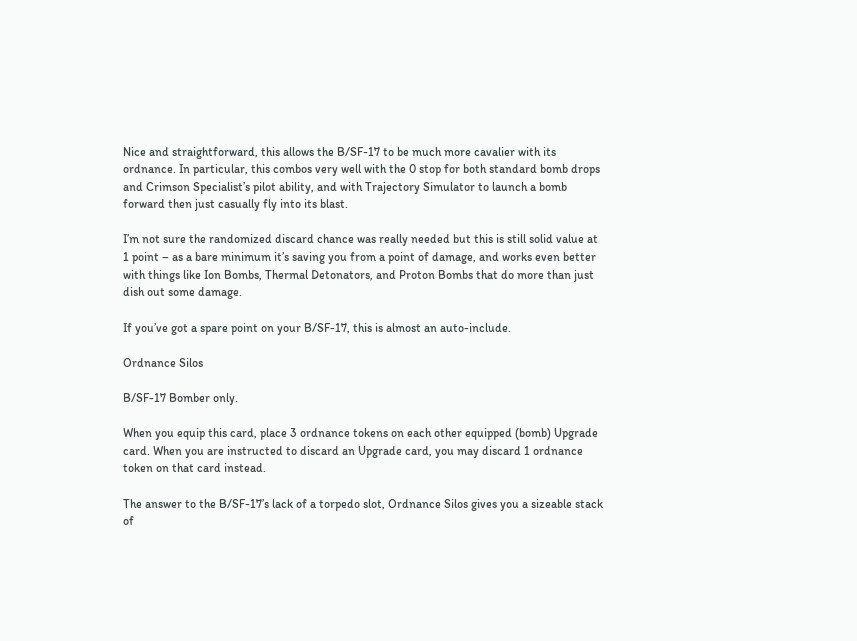Nice and straightforward, this allows the B/SF-17 to be much more cavalier with its ordnance. In particular, this combos very well with the 0 stop for both standard bomb drops and Crimson Specialist’s pilot ability, and with Trajectory Simulator to launch a bomb forward then just casually fly into its blast.

I’m not sure the randomized discard chance was really needed but this is still solid value at 1 point – as a bare minimum it’s saving you from a point of damage, and works even better with things like Ion Bombs, Thermal Detonators, and Proton Bombs that do more than just dish out some damage.

If you’ve got a spare point on your B/SF-17, this is almost an auto-include.

Ordnance Silos

B/SF-17 Bomber only.

When you equip this card, place 3 ordnance tokens on each other equipped (bomb) Upgrade card. When you are instructed to discard an Upgrade card, you may discard 1 ordnance token on that card instead.

The answer to the B/SF-17’s lack of a torpedo slot, Ordnance Silos gives you a sizeable stack of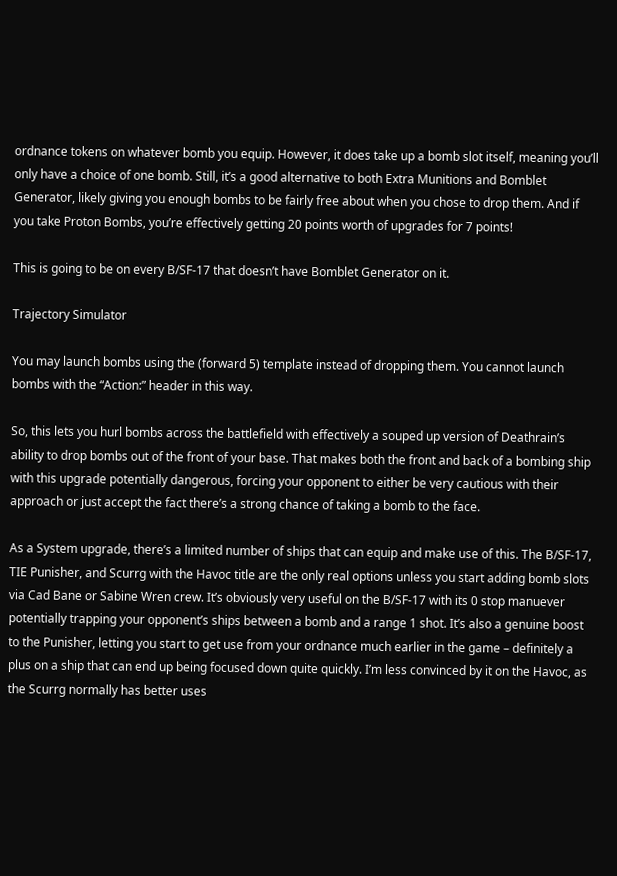ordnance tokens on whatever bomb you equip. However, it does take up a bomb slot itself, meaning you’ll only have a choice of one bomb. Still, it’s a good alternative to both Extra Munitions and Bomblet Generator, likely giving you enough bombs to be fairly free about when you chose to drop them. And if you take Proton Bombs, you’re effectively getting 20 points worth of upgrades for 7 points!

This is going to be on every B/SF-17 that doesn’t have Bomblet Generator on it.

Trajectory Simulator

You may launch bombs using the (forward 5) template instead of dropping them. You cannot launch bombs with the “Action:” header in this way.

So, this lets you hurl bombs across the battlefield with effectively a souped up version of Deathrain’s ability to drop bombs out of the front of your base. That makes both the front and back of a bombing ship with this upgrade potentially dangerous, forcing your opponent to either be very cautious with their approach or just accept the fact there’s a strong chance of taking a bomb to the face.

As a System upgrade, there’s a limited number of ships that can equip and make use of this. The B/SF-17, TIE Punisher, and Scurrg with the Havoc title are the only real options unless you start adding bomb slots via Cad Bane or Sabine Wren crew. It’s obviously very useful on the B/SF-17 with its 0 stop manuever potentially trapping your opponent’s ships between a bomb and a range 1 shot. It’s also a genuine boost to the Punisher, letting you start to get use from your ordnance much earlier in the game – definitely a plus on a ship that can end up being focused down quite quickly. I’m less convinced by it on the Havoc, as the Scurrg normally has better uses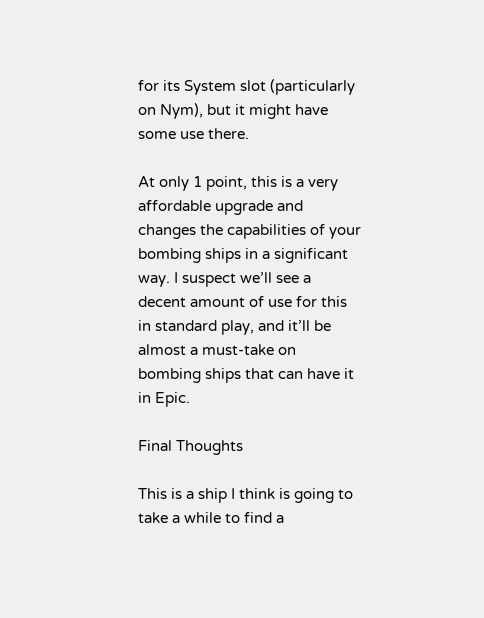for its System slot (particularly on Nym), but it might have some use there.

At only 1 point, this is a very affordable upgrade and changes the capabilities of your bombing ships in a significant way. I suspect we’ll see a decent amount of use for this in standard play, and it’ll be almost a must-take on bombing ships that can have it in Epic.

Final Thoughts

This is a ship I think is going to take a while to find a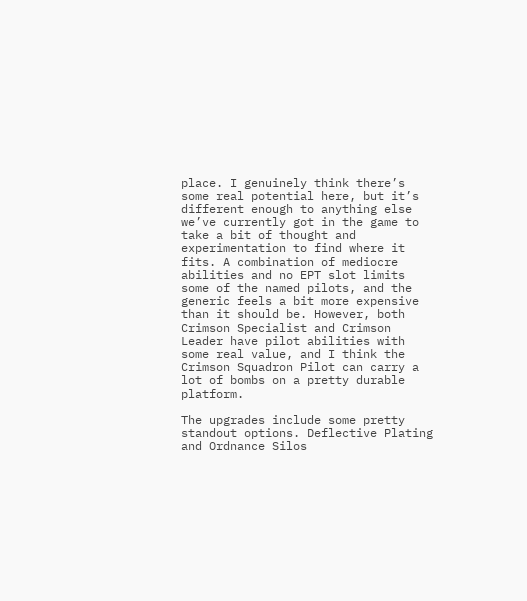place. I genuinely think there’s some real potential here, but it’s different enough to anything else we’ve currently got in the game to take a bit of thought and experimentation to find where it fits. A combination of mediocre abilities and no EPT slot limits some of the named pilots, and the generic feels a bit more expensive than it should be. However, both Crimson Specialist and Crimson Leader have pilot abilities with some real value, and I think the Crimson Squadron Pilot can carry a lot of bombs on a pretty durable platform.

The upgrades include some pretty standout options. Deflective Plating and Ordnance Silos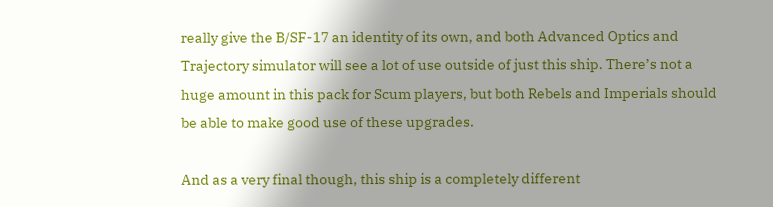really give the B/SF-17 an identity of its own, and both Advanced Optics and Trajectory simulator will see a lot of use outside of just this ship. There’s not a huge amount in this pack for Scum players, but both Rebels and Imperials should be able to make good use of these upgrades.

And as a very final though, this ship is a completely different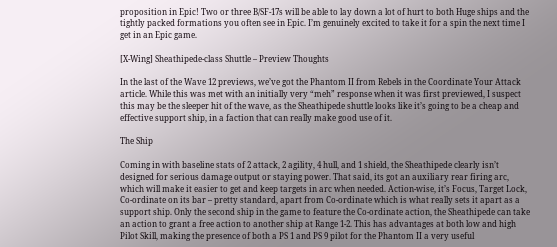proposition in Epic! Two or three B/SF-17s will be able to lay down a lot of hurt to both Huge ships and the tightly packed formations you often see in Epic. I’m genuinely excited to take it for a spin the next time I get in an Epic game.

[X-Wing] Sheathipede-class Shuttle – Preview Thoughts

In the last of the Wave 12 previews, we’ve got the Phantom II from Rebels in the Coordinate Your Attack article. While this was met with an initially very “meh” response when it was first previewed, I suspect this may be the sleeper hit of the wave, as the Sheathipede shuttle looks like it’s going to be a cheap and effective support ship, in a faction that can really make good use of it.

The Ship

Coming in with baseline stats of 2 attack, 2 agility, 4 hull, and 1 shield, the Sheathipede clearly isn’t designed for serious damage output or staying power. That said, its got an auxiliary rear firing arc, which will make it easier to get and keep targets in arc when needed. Action-wise, it’s Focus, Target Lock, Co-ordinate on its bar – pretty standard, apart from Co-ordinate which is what really sets it apart as a support ship. Only the second ship in the game to feature the Co-ordinate action, the Sheathipede can take an action to grant a free action to another ship at Range 1-2. This has advantages at both low and high Pilot Skill, making the presence of both a PS 1 and PS 9 pilot for the Phantom II a very useful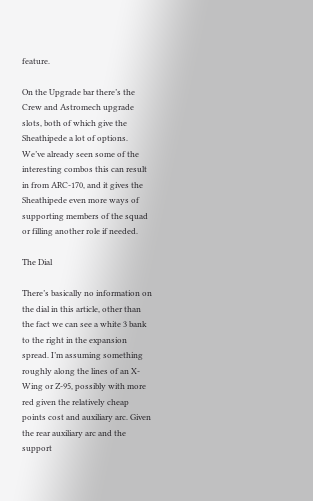feature.

On the Upgrade bar there’s the Crew and Astromech upgrade slots, both of which give the Sheathipede a lot of options. We’ve already seen some of the interesting combos this can result in from ARC-170, and it gives the Sheathipede even more ways of supporting members of the squad or filling another role if needed.

The Dial

There’s basically no information on the dial in this article, other than the fact we can see a white 3 bank to the right in the expansion spread. I’m assuming something roughly along the lines of an X-Wing or Z-95, possibly with more red given the relatively cheap points cost and auxiliary arc. Given the rear auxiliary arc and the support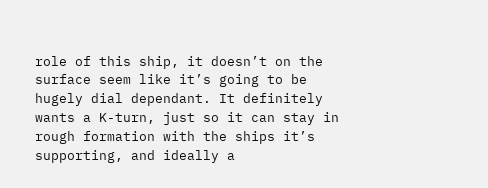role of this ship, it doesn’t on the surface seem like it’s going to be hugely dial dependant. It definitely wants a K-turn, just so it can stay in rough formation with the ships it’s supporting, and ideally a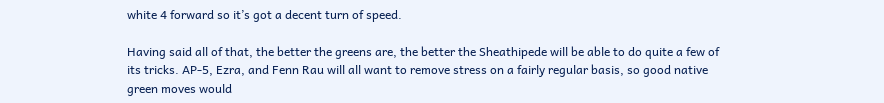white 4 forward so it’s got a decent turn of speed.

Having said all of that, the better the greens are, the better the Sheathipede will be able to do quite a few of its tricks. AP-5, Ezra, and Fenn Rau will all want to remove stress on a fairly regular basis, so good native green moves would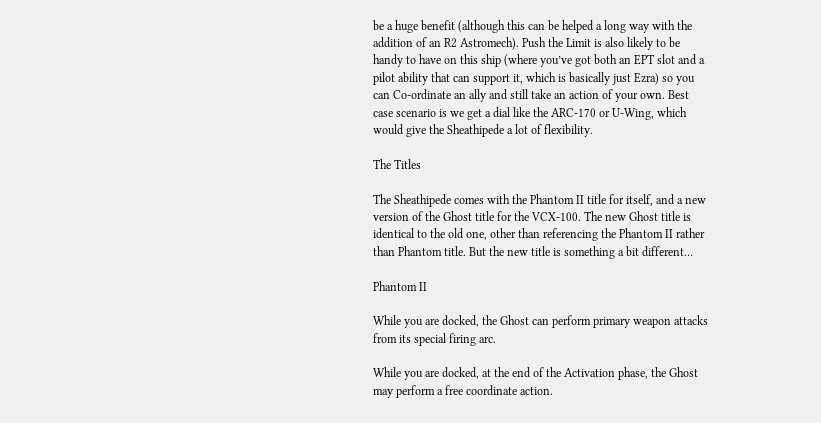be a huge benefit (although this can be helped a long way with the addition of an R2 Astromech). Push the Limit is also likely to be handy to have on this ship (where you’ve got both an EPT slot and a pilot ability that can support it, which is basically just Ezra) so you can Co-ordinate an ally and still take an action of your own. Best case scenario is we get a dial like the ARC-170 or U-Wing, which would give the Sheathipede a lot of flexibility.

The Titles

The Sheathipede comes with the Phantom II title for itself, and a new version of the Ghost title for the VCX-100. The new Ghost title is identical to the old one, other than referencing the Phantom II rather than Phantom title. But the new title is something a bit different…

Phantom II

While you are docked, the Ghost can perform primary weapon attacks from its special firing arc.

While you are docked, at the end of the Activation phase, the Ghost may perform a free coordinate action.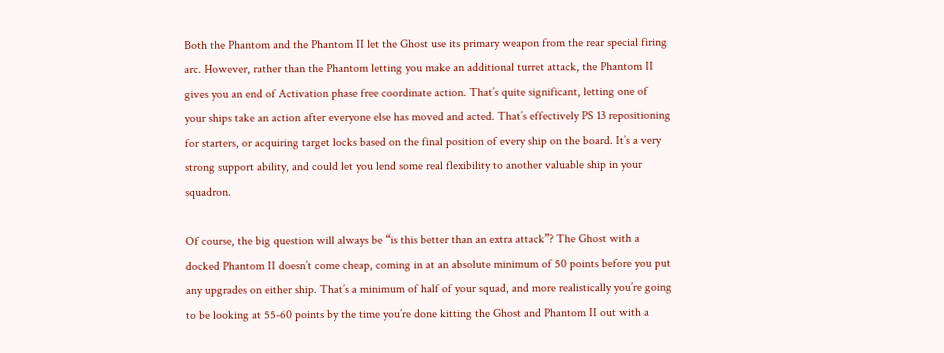Both the Phantom and the Phantom II let the Ghost use its primary weapon from the rear special firing arc. However, rather than the Phantom letting you make an additional turret attack, the Phantom II gives you an end of Activation phase free coordinate action. That’s quite significant, letting one of your ships take an action after everyone else has moved and acted. That’s effectively PS 13 repositioning for starters, or acquiring target locks based on the final position of every ship on the board. It’s a very strong support ability, and could let you lend some real flexibility to another valuable ship in your squadron.

Of course, the big question will always be “is this better than an extra attack”? The Ghost with a docked Phantom II doesn’t come cheap, coming in at an absolute minimum of 50 points before you put any upgrades on either ship. That’s a minimum of half of your squad, and more realistically you’re going to be looking at 55-60 points by the time you’re done kitting the Ghost and Phantom II out with a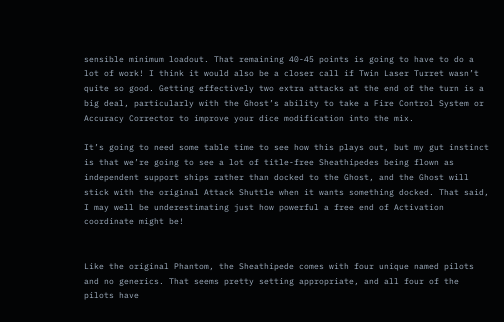sensible minimum loadout. That remaining 40-45 points is going to have to do a lot of work! I think it would also be a closer call if Twin Laser Turret wasn’t quite so good. Getting effectively two extra attacks at the end of the turn is a big deal, particularly with the Ghost’s ability to take a Fire Control System or Accuracy Corrector to improve your dice modification into the mix.

It’s going to need some table time to see how this plays out, but my gut instinct is that we’re going to see a lot of title-free Sheathipedes being flown as independent support ships rather than docked to the Ghost, and the Ghost will stick with the original Attack Shuttle when it wants something docked. That said, I may well be underestimating just how powerful a free end of Activation coordinate might be!


Like the original Phantom, the Sheathipede comes with four unique named pilots and no generics. That seems pretty setting appropriate, and all four of the pilots have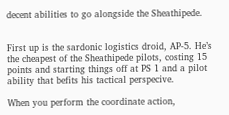decent abilities to go alongside the Sheathipede.


First up is the sardonic logistics droid, AP-5. He’s the cheapest of the Sheathipede pilots, costing 15 points and starting things off at PS 1 and a pilot ability that befits his tactical perspecive.

When you perform the coordinate action,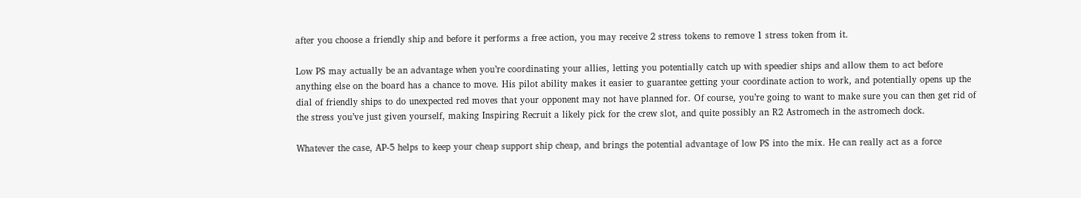after you choose a friendly ship and before it performs a free action, you may receive 2 stress tokens to remove 1 stress token from it.

Low PS may actually be an advantage when you’re coordinating your allies, letting you potentially catch up with speedier ships and allow them to act before anything else on the board has a chance to move. His pilot ability makes it easier to guarantee getting your coordinate action to work, and potentially opens up the dial of friendly ships to do unexpected red moves that your opponent may not have planned for. Of course, you’re going to want to make sure you can then get rid of the stress you’ve just given yourself, making Inspiring Recruit a likely pick for the crew slot, and quite possibly an R2 Astromech in the astromech dock.

Whatever the case, AP-5 helps to keep your cheap support ship cheap, and brings the potential advantage of low PS into the mix. He can really act as a force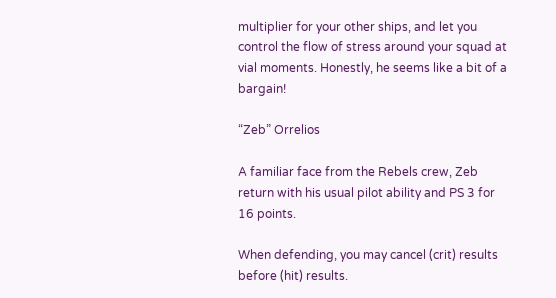multiplier for your other ships, and let you control the flow of stress around your squad at vial moments. Honestly, he seems like a bit of a bargain!

“Zeb” Orrelios

A familiar face from the Rebels crew, Zeb return with his usual pilot ability and PS 3 for 16 points.

When defending, you may cancel (crit) results before (hit) results.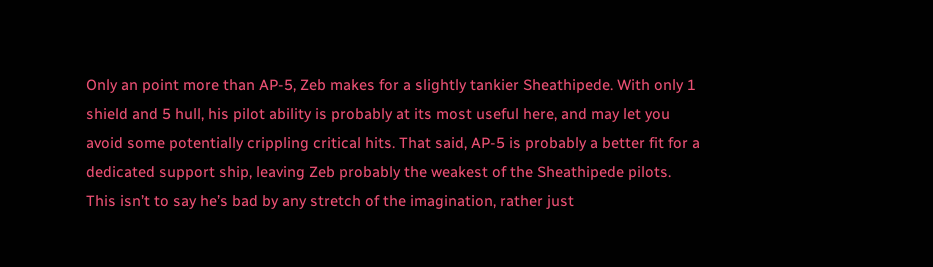Only an point more than AP-5, Zeb makes for a slightly tankier Sheathipede. With only 1 shield and 5 hull, his pilot ability is probably at its most useful here, and may let you avoid some potentially crippling critical hits. That said, AP-5 is probably a better fit for a dedicated support ship, leaving Zeb probably the weakest of the Sheathipede pilots. This isn’t to say he’s bad by any stretch of the imagination, rather just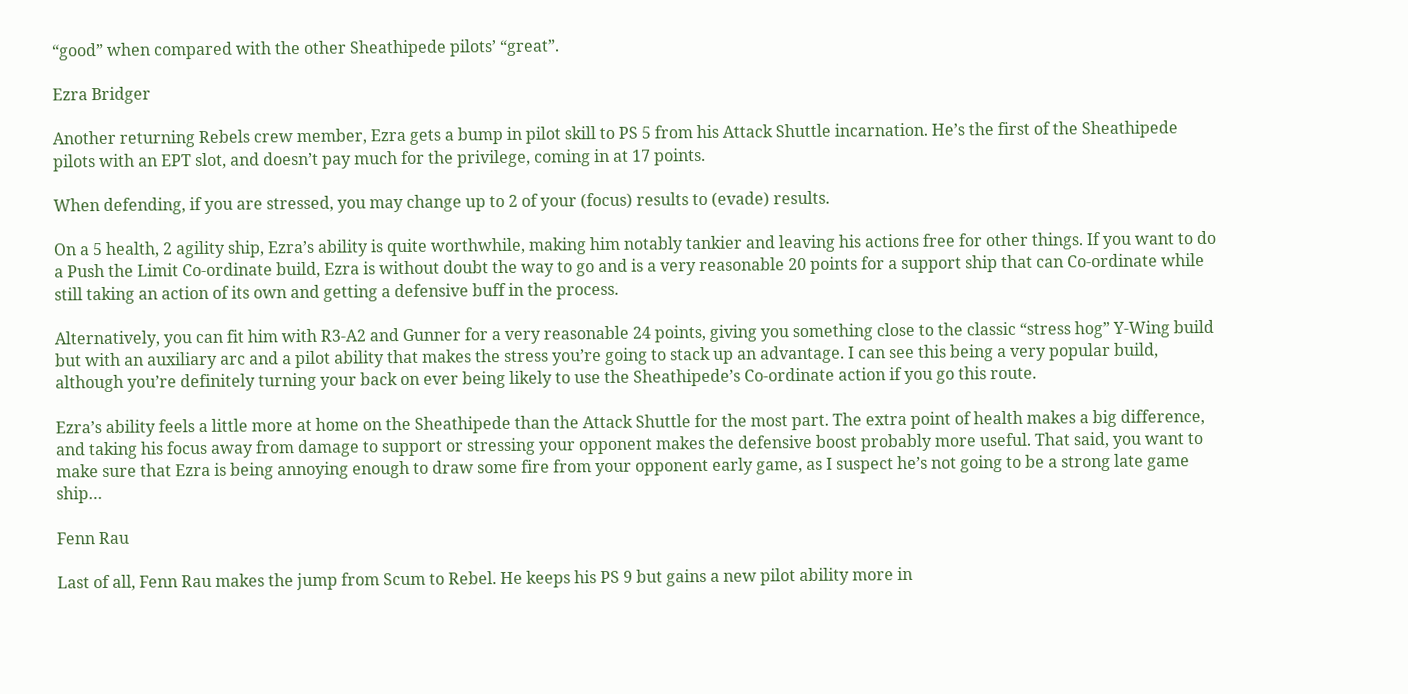“good” when compared with the other Sheathipede pilots’ “great”.

Ezra Bridger

Another returning Rebels crew member, Ezra gets a bump in pilot skill to PS 5 from his Attack Shuttle incarnation. He’s the first of the Sheathipede pilots with an EPT slot, and doesn’t pay much for the privilege, coming in at 17 points.

When defending, if you are stressed, you may change up to 2 of your (focus) results to (evade) results.

On a 5 health, 2 agility ship, Ezra’s ability is quite worthwhile, making him notably tankier and leaving his actions free for other things. If you want to do a Push the Limit Co-ordinate build, Ezra is without doubt the way to go and is a very reasonable 20 points for a support ship that can Co-ordinate while still taking an action of its own and getting a defensive buff in the process.

Alternatively, you can fit him with R3-A2 and Gunner for a very reasonable 24 points, giving you something close to the classic “stress hog” Y-Wing build but with an auxiliary arc and a pilot ability that makes the stress you’re going to stack up an advantage. I can see this being a very popular build, although you’re definitely turning your back on ever being likely to use the Sheathipede’s Co-ordinate action if you go this route.

Ezra’s ability feels a little more at home on the Sheathipede than the Attack Shuttle for the most part. The extra point of health makes a big difference, and taking his focus away from damage to support or stressing your opponent makes the defensive boost probably more useful. That said, you want to make sure that Ezra is being annoying enough to draw some fire from your opponent early game, as I suspect he’s not going to be a strong late game ship…

Fenn Rau

Last of all, Fenn Rau makes the jump from Scum to Rebel. He keeps his PS 9 but gains a new pilot ability more in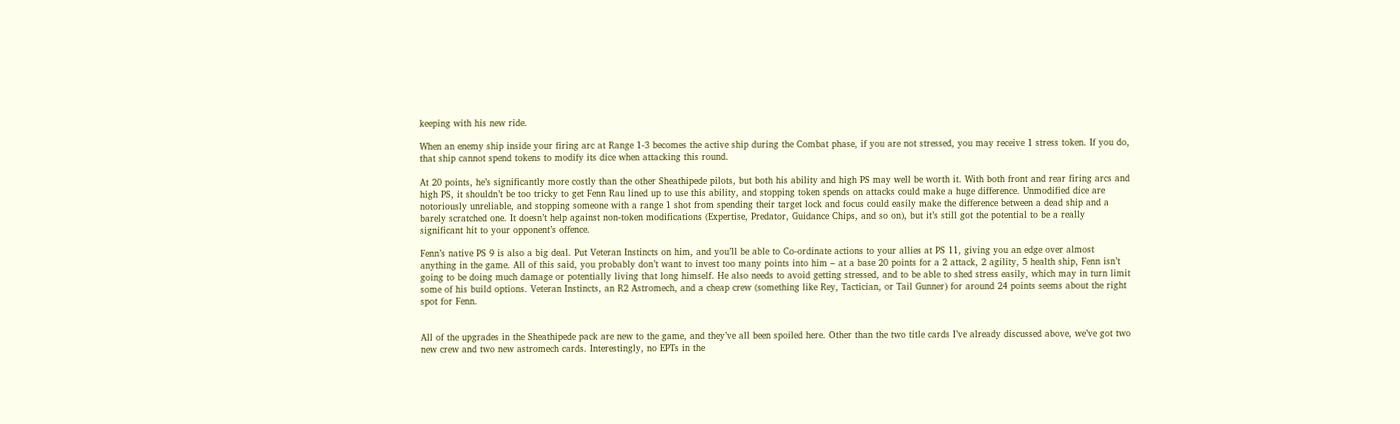keeping with his new ride.

When an enemy ship inside your firing arc at Range 1-3 becomes the active ship during the Combat phase, if you are not stressed, you may receive 1 stress token. If you do, that ship cannot spend tokens to modify its dice when attacking this round.

At 20 points, he’s significantly more costly than the other Sheathipede pilots, but both his ability and high PS may well be worth it. With both front and rear firing arcs and high PS, it shouldn’t be too tricky to get Fenn Rau lined up to use this ability, and stopping token spends on attacks could make a huge difference. Unmodified dice are notoriously unreliable, and stopping someone with a range 1 shot from spending their target lock and focus could easily make the difference between a dead ship and a barely scratched one. It doesn’t help against non-token modifications (Expertise, Predator, Guidance Chips, and so on), but it’s still got the potential to be a really significant hit to your opponent’s offence.

Fenn’s native PS 9 is also a big deal. Put Veteran Instincts on him, and you’ll be able to Co-ordinate actions to your allies at PS 11, giving you an edge over almost anything in the game. All of this said, you probably don’t want to invest too many points into him – at a base 20 points for a 2 attack, 2 agility, 5 health ship, Fenn isn’t going to be doing much damage or potentially living that long himself. He also needs to avoid getting stressed, and to be able to shed stress easily, which may in turn limit some of his build options. Veteran Instincts, an R2 Astromech, and a cheap crew (something like Rey, Tactician, or Tail Gunner) for around 24 points seems about the right spot for Fenn.


All of the upgrades in the Sheathipede pack are new to the game, and they’ve all been spoiled here. Other than the two title cards I’ve already discussed above, we’ve got two new crew and two new astromech cards. Interestingly, no EPTs in the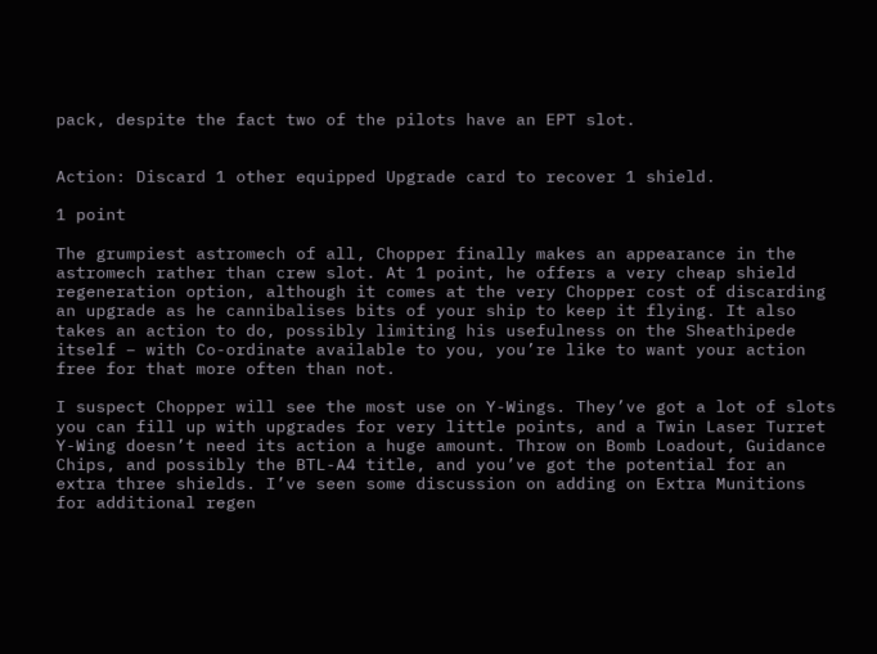pack, despite the fact two of the pilots have an EPT slot.


Action: Discard 1 other equipped Upgrade card to recover 1 shield.

1 point

The grumpiest astromech of all, Chopper finally makes an appearance in the astromech rather than crew slot. At 1 point, he offers a very cheap shield regeneration option, although it comes at the very Chopper cost of discarding an upgrade as he cannibalises bits of your ship to keep it flying. It also takes an action to do, possibly limiting his usefulness on the Sheathipede itself – with Co-ordinate available to you, you’re like to want your action free for that more often than not.

I suspect Chopper will see the most use on Y-Wings. They’ve got a lot of slots you can fill up with upgrades for very little points, and a Twin Laser Turret Y-Wing doesn’t need its action a huge amount. Throw on Bomb Loadout, Guidance Chips, and possibly the BTL-A4 title, and you’ve got the potential for an extra three shields. I’ve seen some discussion on adding on Extra Munitions for additional regen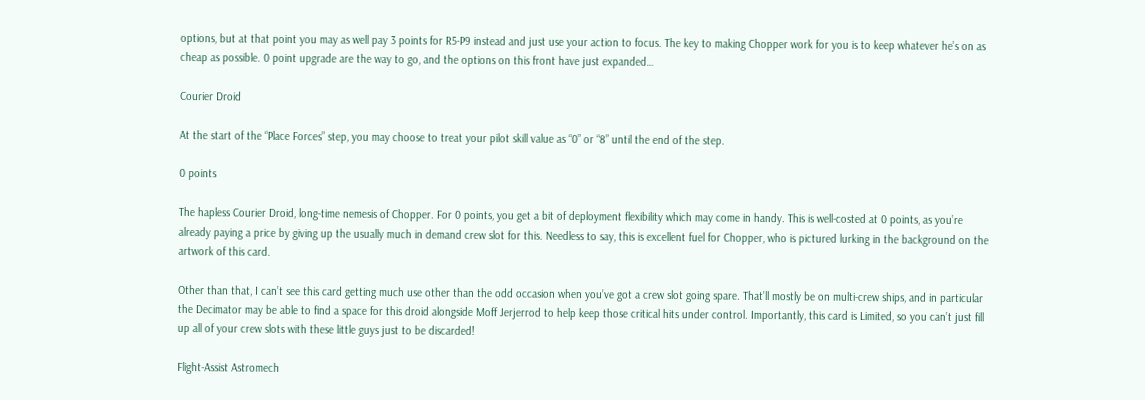options, but at that point you may as well pay 3 points for R5-P9 instead and just use your action to focus. The key to making Chopper work for you is to keep whatever he’s on as cheap as possible. 0 point upgrade are the way to go, and the options on this front have just expanded…

Courier Droid

At the start of the “Place Forces” step, you may choose to treat your pilot skill value as “0” or “8” until the end of the step.

0 points

The hapless Courier Droid, long-time nemesis of Chopper. For 0 points, you get a bit of deployment flexibility which may come in handy. This is well-costed at 0 points, as you’re already paying a price by giving up the usually much in demand crew slot for this. Needless to say, this is excellent fuel for Chopper, who is pictured lurking in the background on the artwork of this card.

Other than that, I can’t see this card getting much use other than the odd occasion when you’ve got a crew slot going spare. That’ll mostly be on multi-crew ships, and in particular the Decimator may be able to find a space for this droid alongside Moff Jerjerrod to help keep those critical hits under control. Importantly, this card is Limited, so you can’t just fill up all of your crew slots with these little guys just to be discarded!

Flight-Assist Astromech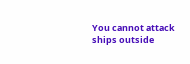You cannot attack ships outside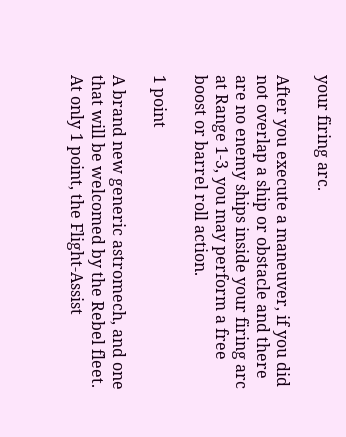your firing arc.

After you execute a maneuver, if you did not overlap a ship or obstacle and there are no enemy ships inside your firing arc at Range 1-3, you may perform a free boost or barrel roll action.

1 point

A brand new generic astromech, and one that will be welcomed by the Rebel fleet. At only 1 point, the Flight-Assist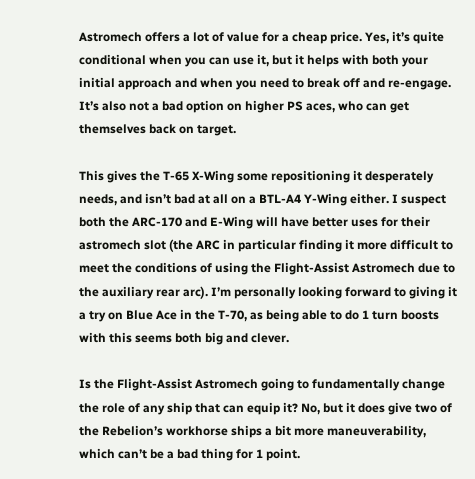Astromech offers a lot of value for a cheap price. Yes, it’s quite conditional when you can use it, but it helps with both your initial approach and when you need to break off and re-engage. It’s also not a bad option on higher PS aces, who can get themselves back on target.

This gives the T-65 X-Wing some repositioning it desperately needs, and isn’t bad at all on a BTL-A4 Y-Wing either. I suspect both the ARC-170 and E-Wing will have better uses for their astromech slot (the ARC in particular finding it more difficult to meet the conditions of using the Flight-Assist Astromech due to the auxiliary rear arc). I’m personally looking forward to giving it a try on Blue Ace in the T-70, as being able to do 1 turn boosts with this seems both big and clever.

Is the Flight-Assist Astromech going to fundamentally change the role of any ship that can equip it? No, but it does give two of the Rebelion’s workhorse ships a bit more maneuverability, which can’t be a bad thing for 1 point.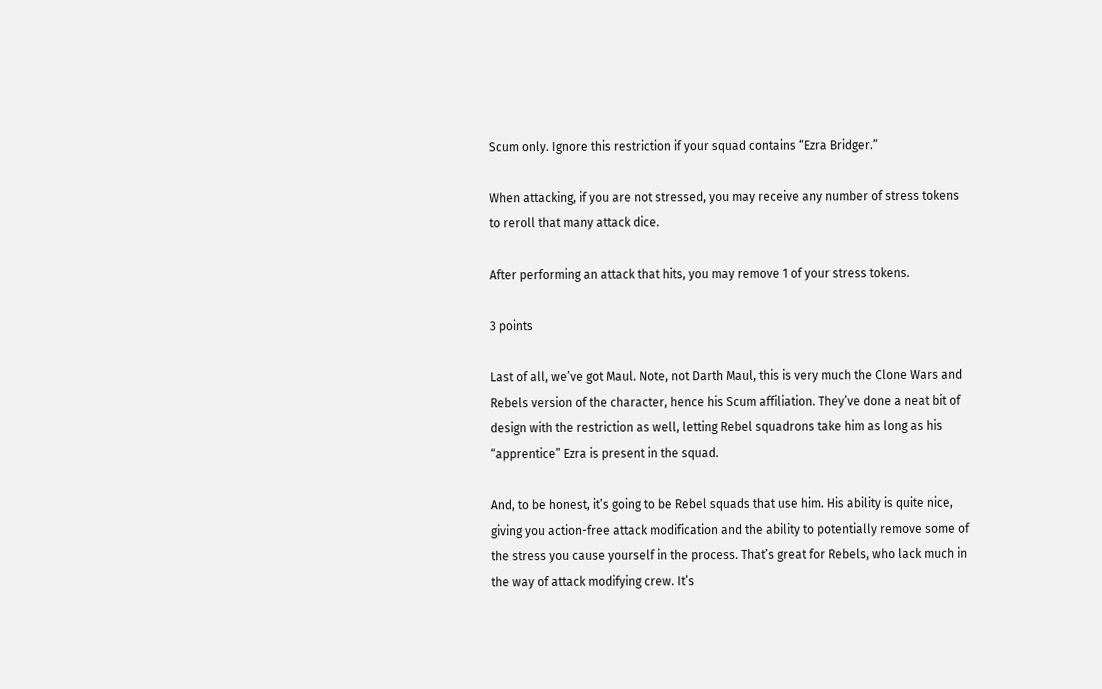Scum only. Ignore this restriction if your squad contains “Ezra Bridger.”

When attacking, if you are not stressed, you may receive any number of stress tokens to reroll that many attack dice.

After performing an attack that hits, you may remove 1 of your stress tokens.

3 points

Last of all, we’ve got Maul. Note, not Darth Maul, this is very much the Clone Wars and Rebels version of the character, hence his Scum affiliation. They’ve done a neat bit of design with the restriction as well, letting Rebel squadrons take him as long as his “apprentice” Ezra is present in the squad.

And, to be honest, it’s going to be Rebel squads that use him. His ability is quite nice, giving you action-free attack modification and the ability to potentially remove some of the stress you cause yourself in the process. That’s great for Rebels, who lack much in the way of attack modifying crew. It’s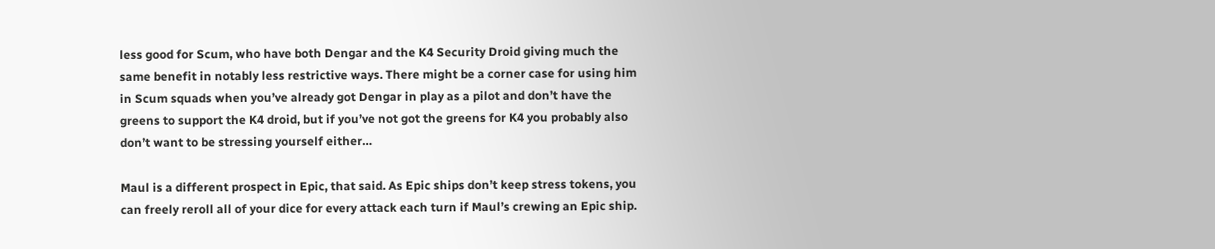less good for Scum, who have both Dengar and the K4 Security Droid giving much the same benefit in notably less restrictive ways. There might be a corner case for using him in Scum squads when you’ve already got Dengar in play as a pilot and don’t have the greens to support the K4 droid, but if you’ve not got the greens for K4 you probably also don’t want to be stressing yourself either…

Maul is a different prospect in Epic, that said. As Epic ships don’t keep stress tokens, you can freely reroll all of your dice for every attack each turn if Maul’s crewing an Epic ship.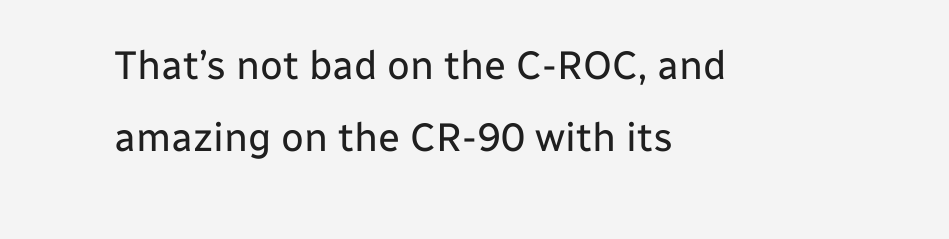That’s not bad on the C-ROC, and amazing on the CR-90 with its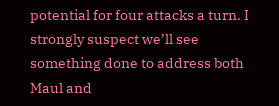potential for four attacks a turn. I strongly suspect we’ll see something done to address both Maul and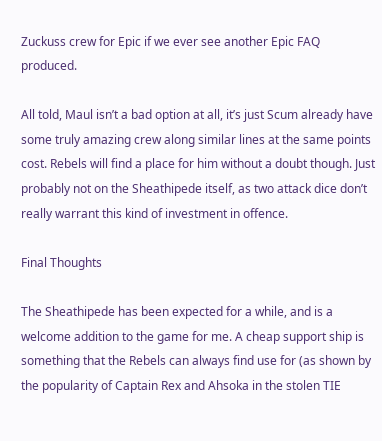Zuckuss crew for Epic if we ever see another Epic FAQ produced.

All told, Maul isn’t a bad option at all, it’s just Scum already have some truly amazing crew along similar lines at the same points cost. Rebels will find a place for him without a doubt though. Just probably not on the Sheathipede itself, as two attack dice don’t really warrant this kind of investment in offence.

Final Thoughts

The Sheathipede has been expected for a while, and is a welcome addition to the game for me. A cheap support ship is something that the Rebels can always find use for (as shown by the popularity of Captain Rex and Ahsoka in the stolen TIE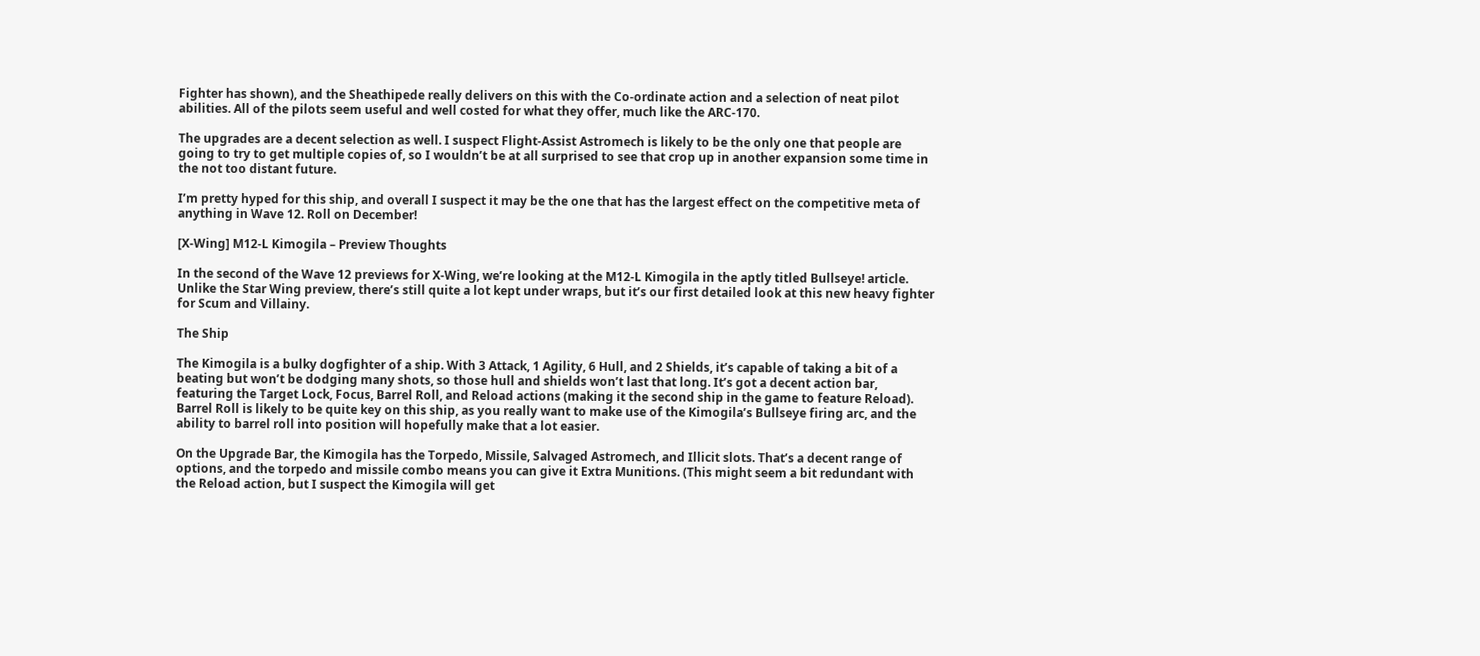Fighter has shown), and the Sheathipede really delivers on this with the Co-ordinate action and a selection of neat pilot abilities. All of the pilots seem useful and well costed for what they offer, much like the ARC-170.

The upgrades are a decent selection as well. I suspect Flight-Assist Astromech is likely to be the only one that people are going to try to get multiple copies of, so I wouldn’t be at all surprised to see that crop up in another expansion some time in the not too distant future.

I’m pretty hyped for this ship, and overall I suspect it may be the one that has the largest effect on the competitive meta of anything in Wave 12. Roll on December!

[X-Wing] M12-L Kimogila – Preview Thoughts

In the second of the Wave 12 previews for X-Wing, we’re looking at the M12-L Kimogila in the aptly titled Bullseye! article. Unlike the Star Wing preview, there’s still quite a lot kept under wraps, but it’s our first detailed look at this new heavy fighter for Scum and Villainy.

The Ship

The Kimogila is a bulky dogfighter of a ship. With 3 Attack, 1 Agility, 6 Hull, and 2 Shields, it’s capable of taking a bit of a beating but won’t be dodging many shots, so those hull and shields won’t last that long. It’s got a decent action bar, featuring the Target Lock, Focus, Barrel Roll, and Reload actions (making it the second ship in the game to feature Reload). Barrel Roll is likely to be quite key on this ship, as you really want to make use of the Kimogila’s Bullseye firing arc, and the ability to barrel roll into position will hopefully make that a lot easier.

On the Upgrade Bar, the Kimogila has the Torpedo, Missile, Salvaged Astromech, and Illicit slots. That’s a decent range of options, and the torpedo and missile combo means you can give it Extra Munitions. (This might seem a bit redundant with the Reload action, but I suspect the Kimogila will get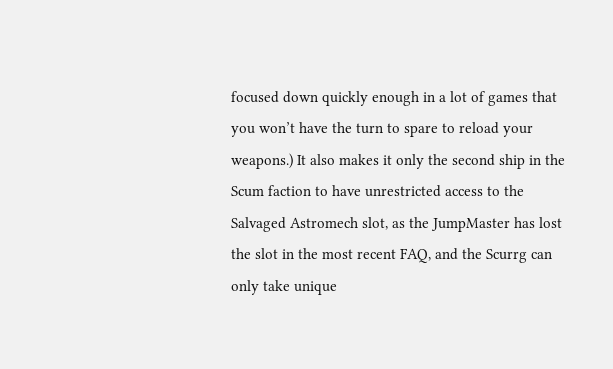focused down quickly enough in a lot of games that you won’t have the turn to spare to reload your weapons.) It also makes it only the second ship in the Scum faction to have unrestricted access to the Salvaged Astromech slot, as the JumpMaster has lost the slot in the most recent FAQ, and the Scurrg can only take unique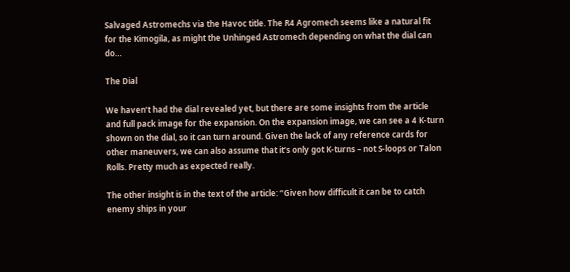Salvaged Astromechs via the Havoc title. The R4 Agromech seems like a natural fit for the Kimogila, as might the Unhinged Astromech depending on what the dial can do…

The Dial

We haven’t had the dial revealed yet, but there are some insights from the article and full pack image for the expansion. On the expansion image, we can see a 4 K-turn shown on the dial, so it can turn around. Given the lack of any reference cards for other maneuvers, we can also assume that it’s only got K-turns – not S-loops or Talon Rolls. Pretty much as expected really.

The other insight is in the text of the article: “Given how difficult it can be to catch enemy ships in your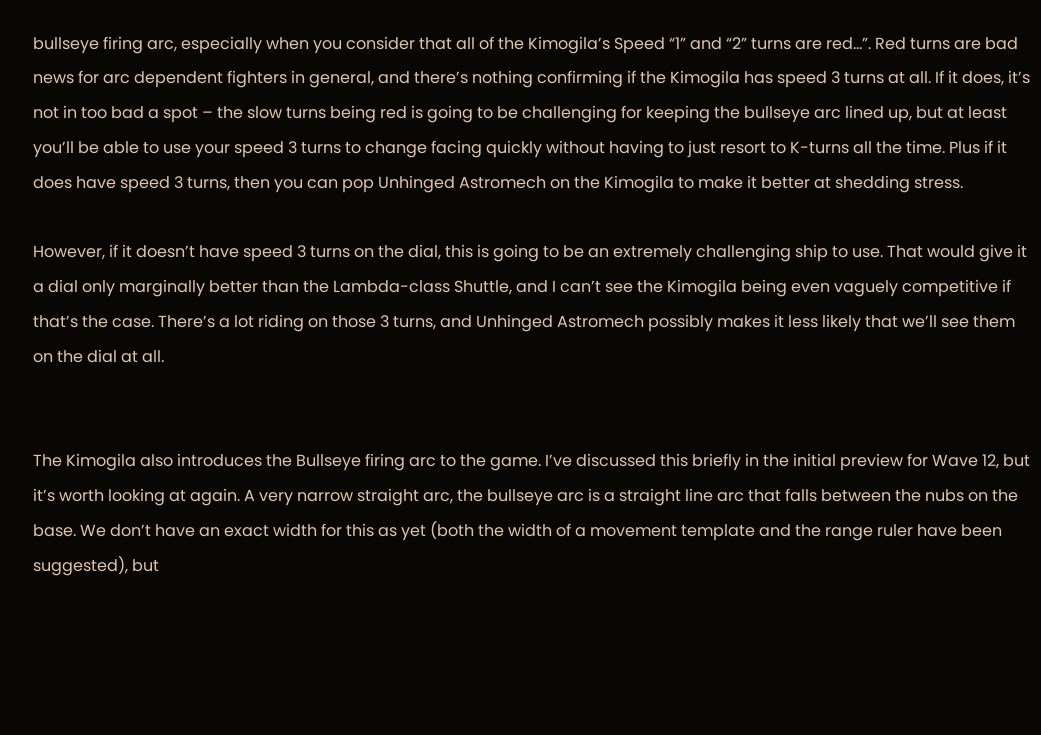bullseye firing arc, especially when you consider that all of the Kimogila’s Speed “1” and “2” turns are red…”. Red turns are bad news for arc dependent fighters in general, and there’s nothing confirming if the Kimogila has speed 3 turns at all. If it does, it’s not in too bad a spot – the slow turns being red is going to be challenging for keeping the bullseye arc lined up, but at least you’ll be able to use your speed 3 turns to change facing quickly without having to just resort to K-turns all the time. Plus if it does have speed 3 turns, then you can pop Unhinged Astromech on the Kimogila to make it better at shedding stress.

However, if it doesn’t have speed 3 turns on the dial, this is going to be an extremely challenging ship to use. That would give it a dial only marginally better than the Lambda-class Shuttle, and I can’t see the Kimogila being even vaguely competitive if that’s the case. There’s a lot riding on those 3 turns, and Unhinged Astromech possibly makes it less likely that we’ll see them on the dial at all.


The Kimogila also introduces the Bullseye firing arc to the game. I’ve discussed this briefly in the initial preview for Wave 12, but it’s worth looking at again. A very narrow straight arc, the bullseye arc is a straight line arc that falls between the nubs on the base. We don’t have an exact width for this as yet (both the width of a movement template and the range ruler have been suggested), but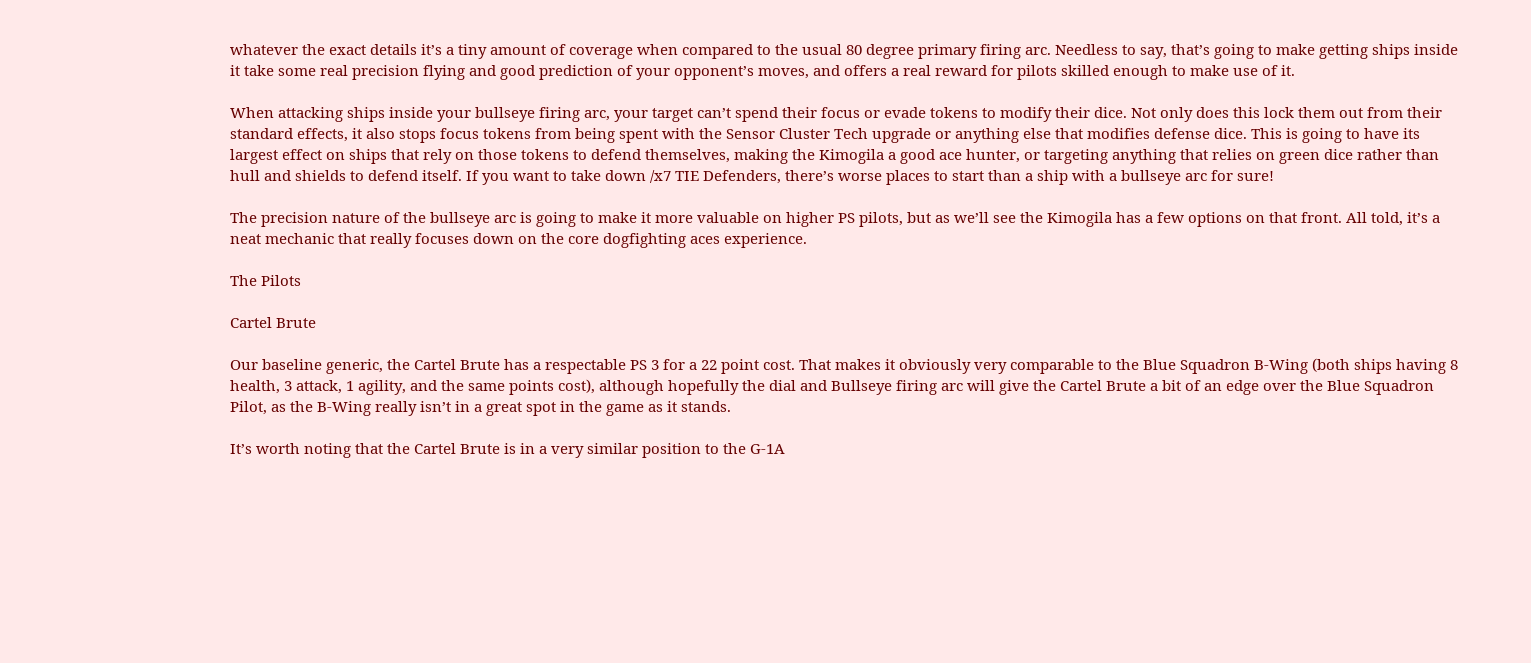whatever the exact details it’s a tiny amount of coverage when compared to the usual 80 degree primary firing arc. Needless to say, that’s going to make getting ships inside it take some real precision flying and good prediction of your opponent’s moves, and offers a real reward for pilots skilled enough to make use of it.

When attacking ships inside your bullseye firing arc, your target can’t spend their focus or evade tokens to modify their dice. Not only does this lock them out from their standard effects, it also stops focus tokens from being spent with the Sensor Cluster Tech upgrade or anything else that modifies defense dice. This is going to have its largest effect on ships that rely on those tokens to defend themselves, making the Kimogila a good ace hunter, or targeting anything that relies on green dice rather than hull and shields to defend itself. If you want to take down /x7 TIE Defenders, there’s worse places to start than a ship with a bullseye arc for sure!

The precision nature of the bullseye arc is going to make it more valuable on higher PS pilots, but as we’ll see the Kimogila has a few options on that front. All told, it’s a neat mechanic that really focuses down on the core dogfighting aces experience.

The Pilots

Cartel Brute

Our baseline generic, the Cartel Brute has a respectable PS 3 for a 22 point cost. That makes it obviously very comparable to the Blue Squadron B-Wing (both ships having 8 health, 3 attack, 1 agility, and the same points cost), although hopefully the dial and Bullseye firing arc will give the Cartel Brute a bit of an edge over the Blue Squadron Pilot, as the B-Wing really isn’t in a great spot in the game as it stands.

It’s worth noting that the Cartel Brute is in a very similar position to the G-1A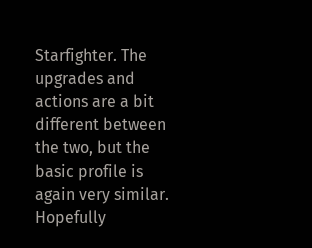Starfighter. The upgrades and actions are a bit different between the two, but the basic profile is again very similar. Hopefully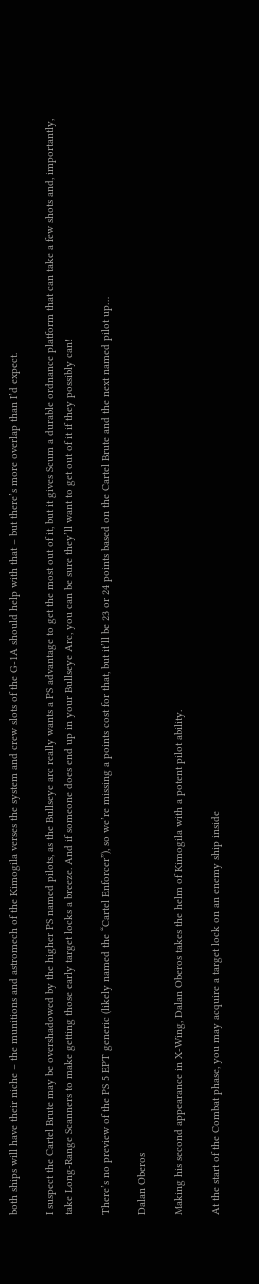both ships will have their niche – the munitions and astromech of the Kimogila verses the system and crew slots of the G-1A should help with that – but there’s more overlap than I’d expect.

I suspect the Cartel Brute may be overshadowed by the higher PS named pilots, as the Bullseye arc really wants a PS advantage to get the most out of it, but it gives Scum a durable ordnance platform that can take a few shots and, importantly, take Long-Range Scanners to make getting those early target locks a breeze. And if someone does end up in your Bullseye Arc, you can be sure they’ll want to get out of it if they possibly can!

There’s no preview of the PS 5 EPT generic (likely named the “Cartel Enforcer”), so we’re missing a points cost for that, but it’ll be 23 or 24 points based on the Cartel Brute and the next named pilot up…

Dalan Oberos

Making his second appearance in X-Wing, Dalan Oberos takes the helm of Kimogila with a potent pilot ability.

At the start of the Combat phase, you may acquire a target lock on an enemy ship inside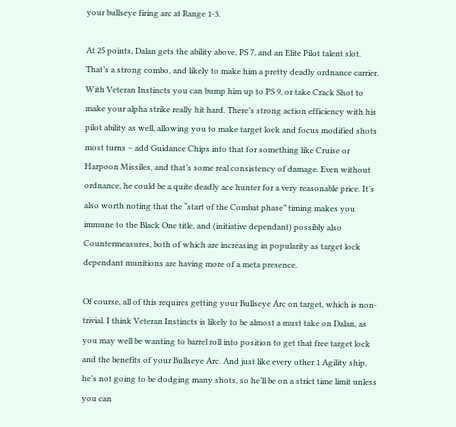your bullseye firing arc at Range 1-3.

At 25 points, Dalan gets the ability above, PS 7, and an Elite Pilot talent slot. That’s a strong combo, and likely to make him a pretty deadly ordnance carrier. With Veteran Instincts you can bump him up to PS 9, or take Crack Shot to make your alpha strike really hit hard. There’s strong action efficiency with his pilot ability as well, allowing you to make target lock and focus modified shots most turns – add Guidance Chips into that for something like Cruise or Harpoon Missiles, and that’s some real consistency of damage. Even without ordnance, he could be a quite deadly ace hunter for a very reasonable price. It’s also worth noting that the “start of the Combat phase” timing makes you immune to the Black One title, and (initiative dependant) possibly also Countermeasures, both of which are increasing in popularity as target lock dependant munitions are having more of a meta presence.

Of course, all of this requires getting your Bullseye Arc on target, which is non-trivial. I think Veteran Instincts is likely to be almost a must take on Dalan, as you may well be wanting to barrel roll into position to get that free target lock and the benefits of your Bullseye Arc. And just like every other 1 Agility ship, he’s not going to be dodging many shots, so he’ll be on a strict time limit unless you can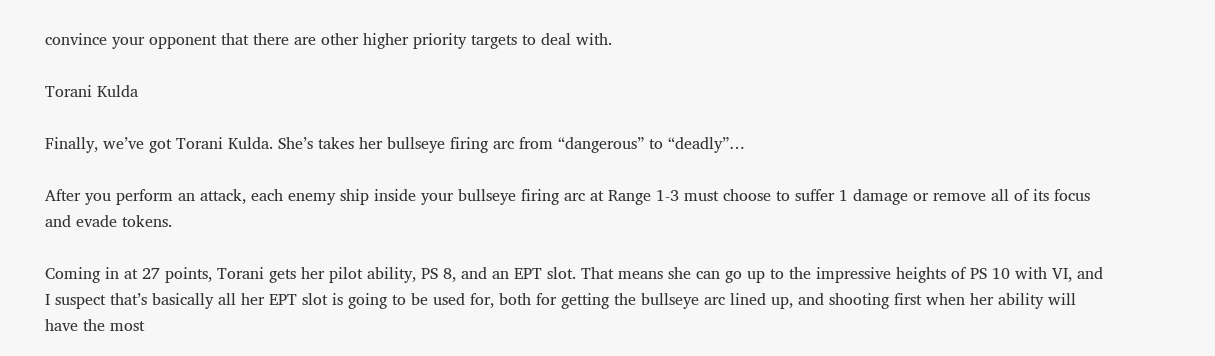convince your opponent that there are other higher priority targets to deal with.

Torani Kulda

Finally, we’ve got Torani Kulda. She’s takes her bullseye firing arc from “dangerous” to “deadly”…

After you perform an attack, each enemy ship inside your bullseye firing arc at Range 1-3 must choose to suffer 1 damage or remove all of its focus and evade tokens.

Coming in at 27 points, Torani gets her pilot ability, PS 8, and an EPT slot. That means she can go up to the impressive heights of PS 10 with VI, and I suspect that’s basically all her EPT slot is going to be used for, both for getting the bullseye arc lined up, and shooting first when her ability will have the most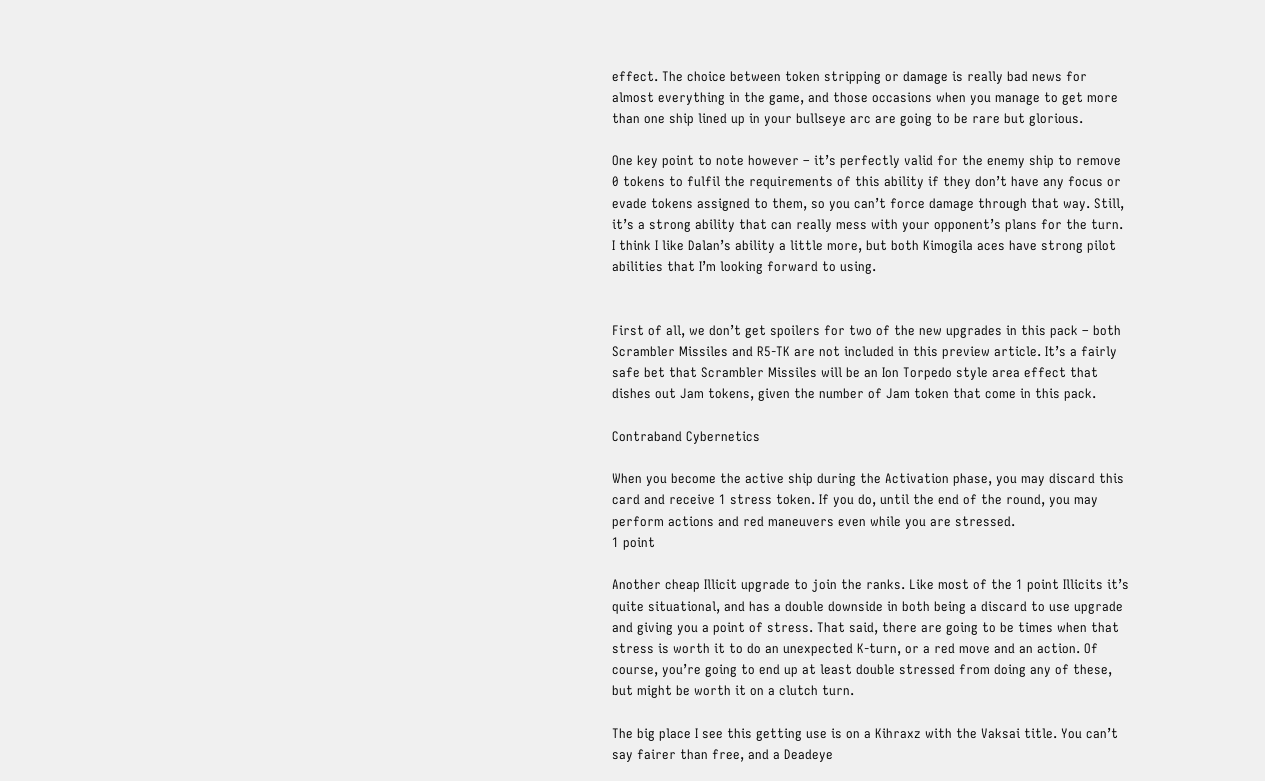effect. The choice between token stripping or damage is really bad news for almost everything in the game, and those occasions when you manage to get more than one ship lined up in your bullseye arc are going to be rare but glorious.

One key point to note however – it’s perfectly valid for the enemy ship to remove 0 tokens to fulfil the requirements of this ability if they don’t have any focus or evade tokens assigned to them, so you can’t force damage through that way. Still, it’s a strong ability that can really mess with your opponent’s plans for the turn. I think I like Dalan’s ability a little more, but both Kimogila aces have strong pilot abilities that I’m looking forward to using.


First of all, we don’t get spoilers for two of the new upgrades in this pack – both Scrambler Missiles and R5-TK are not included in this preview article. It’s a fairly safe bet that Scrambler Missiles will be an Ion Torpedo style area effect that dishes out Jam tokens, given the number of Jam token that come in this pack.

Contraband Cybernetics

When you become the active ship during the Activation phase, you may discard this card and receive 1 stress token. If you do, until the end of the round, you may perform actions and red maneuvers even while you are stressed.
1 point

Another cheap Illicit upgrade to join the ranks. Like most of the 1 point Illicits it’s quite situational, and has a double downside in both being a discard to use upgrade and giving you a point of stress. That said, there are going to be times when that stress is worth it to do an unexpected K-turn, or a red move and an action. Of course, you’re going to end up at least double stressed from doing any of these, but might be worth it on a clutch turn.

The big place I see this getting use is on a Kihraxz with the Vaksai title. You can’t say fairer than free, and a Deadeye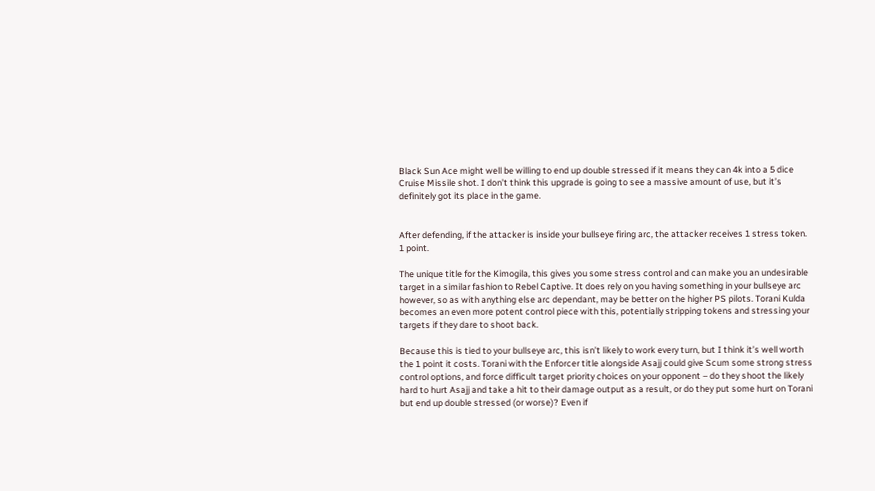Black Sun Ace might well be willing to end up double stressed if it means they can 4k into a 5 dice Cruise Missile shot. I don’t think this upgrade is going to see a massive amount of use, but it’s definitely got its place in the game.


After defending, if the attacker is inside your bullseye firing arc, the attacker receives 1 stress token.
1 point.

The unique title for the Kimogila, this gives you some stress control and can make you an undesirable target in a similar fashion to Rebel Captive. It does rely on you having something in your bullseye arc however, so as with anything else arc dependant, may be better on the higher PS pilots. Torani Kulda becomes an even more potent control piece with this, potentially stripping tokens and stressing your targets if they dare to shoot back.

Because this is tied to your bullseye arc, this isn’t likely to work every turn, but I think it’s well worth the 1 point it costs. Torani with the Enforcer title alongside Asajj could give Scum some strong stress control options, and force difficult target priority choices on your opponent – do they shoot the likely hard to hurt Asajj and take a hit to their damage output as a result, or do they put some hurt on Torani but end up double stressed (or worse)? Even if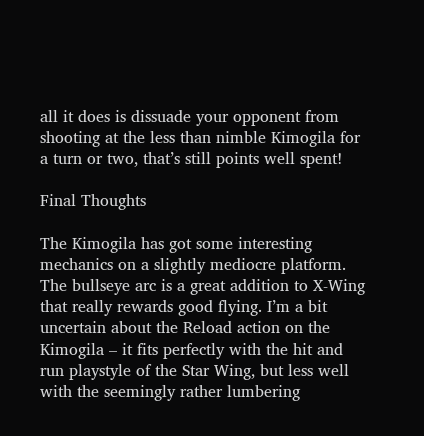all it does is dissuade your opponent from shooting at the less than nimble Kimogila for a turn or two, that’s still points well spent!

Final Thoughts

The Kimogila has got some interesting mechanics on a slightly mediocre platform. The bullseye arc is a great addition to X-Wing that really rewards good flying. I’m a bit uncertain about the Reload action on the Kimogila – it fits perfectly with the hit and run playstyle of the Star Wing, but less well with the seemingly rather lumbering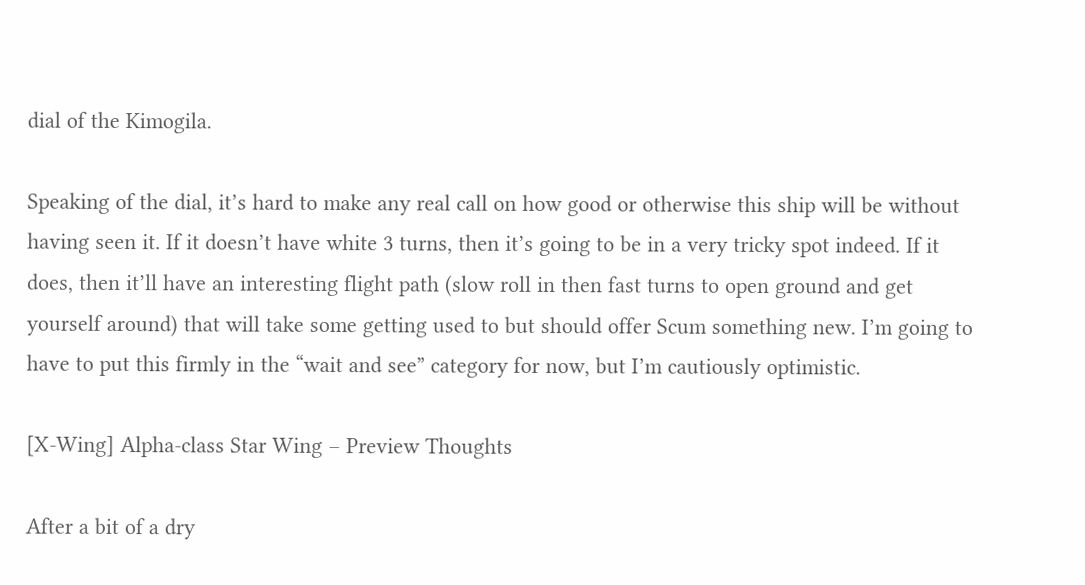dial of the Kimogila.

Speaking of the dial, it’s hard to make any real call on how good or otherwise this ship will be without having seen it. If it doesn’t have white 3 turns, then it’s going to be in a very tricky spot indeed. If it does, then it’ll have an interesting flight path (slow roll in then fast turns to open ground and get yourself around) that will take some getting used to but should offer Scum something new. I’m going to have to put this firmly in the “wait and see” category for now, but I’m cautiously optimistic.

[X-Wing] Alpha-class Star Wing – Preview Thoughts

After a bit of a dry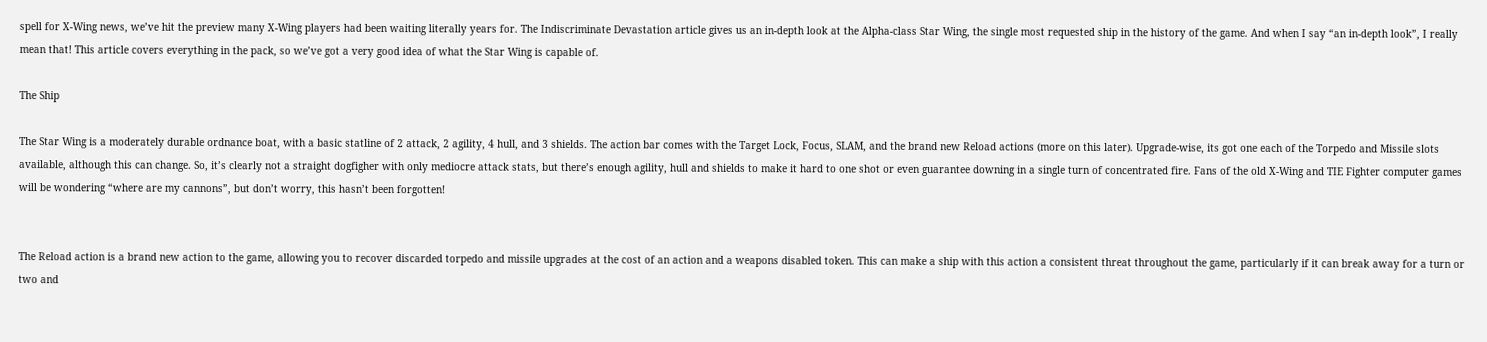spell for X-Wing news, we’ve hit the preview many X-Wing players had been waiting literally years for. The Indiscriminate Devastation article gives us an in-depth look at the Alpha-class Star Wing, the single most requested ship in the history of the game. And when I say “an in-depth look”, I really mean that! This article covers everything in the pack, so we’ve got a very good idea of what the Star Wing is capable of.

The Ship

The Star Wing is a moderately durable ordnance boat, with a basic statline of 2 attack, 2 agility, 4 hull, and 3 shields. The action bar comes with the Target Lock, Focus, SLAM, and the brand new Reload actions (more on this later). Upgrade-wise, its got one each of the Torpedo and Missile slots available, although this can change. So, it’s clearly not a straight dogfigher with only mediocre attack stats, but there’s enough agility, hull and shields to make it hard to one shot or even guarantee downing in a single turn of concentrated fire. Fans of the old X-Wing and TIE Fighter computer games will be wondering “where are my cannons”, but don’t worry, this hasn’t been forgotten!


The Reload action is a brand new action to the game, allowing you to recover discarded torpedo and missile upgrades at the cost of an action and a weapons disabled token. This can make a ship with this action a consistent threat throughout the game, particularly if it can break away for a turn or two and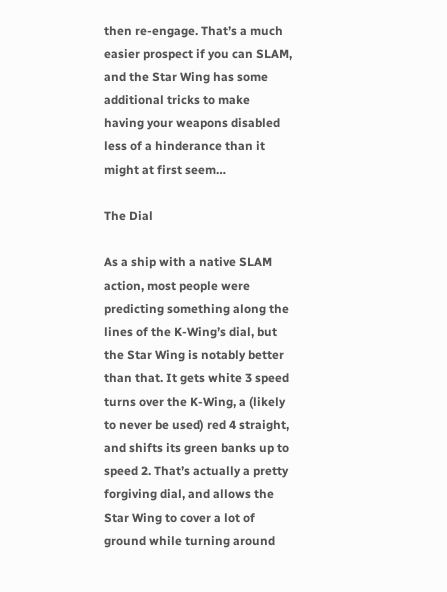then re-engage. That’s a much easier prospect if you can SLAM, and the Star Wing has some additional tricks to make having your weapons disabled less of a hinderance than it might at first seem…

The Dial

As a ship with a native SLAM action, most people were predicting something along the lines of the K-Wing’s dial, but the Star Wing is notably better than that. It gets white 3 speed turns over the K-Wing, a (likely to never be used) red 4 straight, and shifts its green banks up to speed 2. That’s actually a pretty forgiving dial, and allows the Star Wing to cover a lot of ground while turning around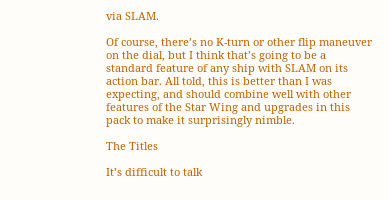via SLAM.

Of course, there’s no K-turn or other flip maneuver on the dial, but I think that’s going to be a standard feature of any ship with SLAM on its action bar. All told, this is better than I was expecting, and should combine well with other features of the Star Wing and upgrades in this pack to make it surprisingly nimble.

The Titles

It’s difficult to talk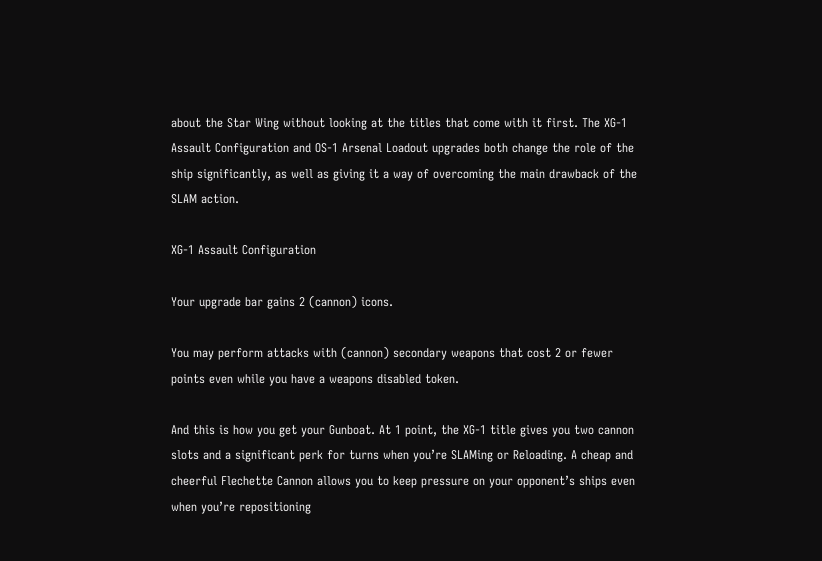about the Star Wing without looking at the titles that come with it first. The XG-1 Assault Configuration and OS-1 Arsenal Loadout upgrades both change the role of the ship significantly, as well as giving it a way of overcoming the main drawback of the SLAM action.

XG-1 Assault Configuration

Your upgrade bar gains 2 (cannon) icons.

You may perform attacks with (cannon) secondary weapons that cost 2 or fewer points even while you have a weapons disabled token.

And this is how you get your Gunboat. At 1 point, the XG-1 title gives you two cannon slots and a significant perk for turns when you’re SLAMing or Reloading. A cheap and cheerful Flechette Cannon allows you to keep pressure on your opponent’s ships even when you’re repositioning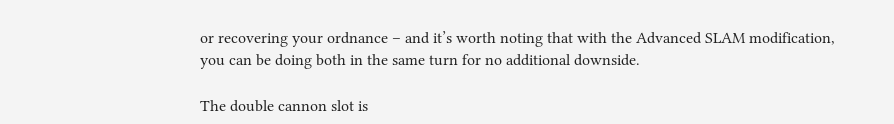or recovering your ordnance – and it’s worth noting that with the Advanced SLAM modification, you can be doing both in the same turn for no additional downside.

The double cannon slot is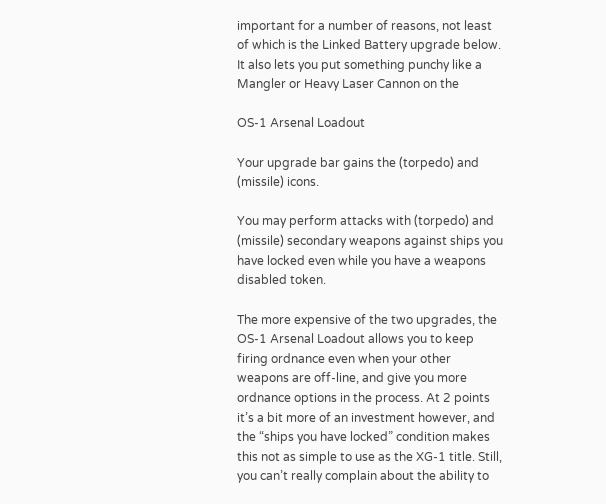important for a number of reasons, not least of which is the Linked Battery upgrade below. It also lets you put something punchy like a Mangler or Heavy Laser Cannon on the

OS-1 Arsenal Loadout

Your upgrade bar gains the (torpedo) and (missile) icons.

You may perform attacks with (torpedo) and (missile) secondary weapons against ships you have locked even while you have a weapons disabled token.

The more expensive of the two upgrades, the OS-1 Arsenal Loadout allows you to keep firing ordnance even when your other weapons are off-line, and give you more ordnance options in the process. At 2 points it’s a bit more of an investment however, and the “ships you have locked” condition makes this not as simple to use as the XG-1 title. Still, you can’t really complain about the ability to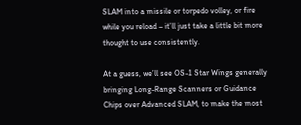SLAM into a missile or torpedo volley, or fire while you reload – it’ll just take a little bit more thought to use consistently.

At a guess, we’ll see OS-1 Star Wings generally bringing Long-Range Scanners or Guidance Chips over Advanced SLAM, to make the most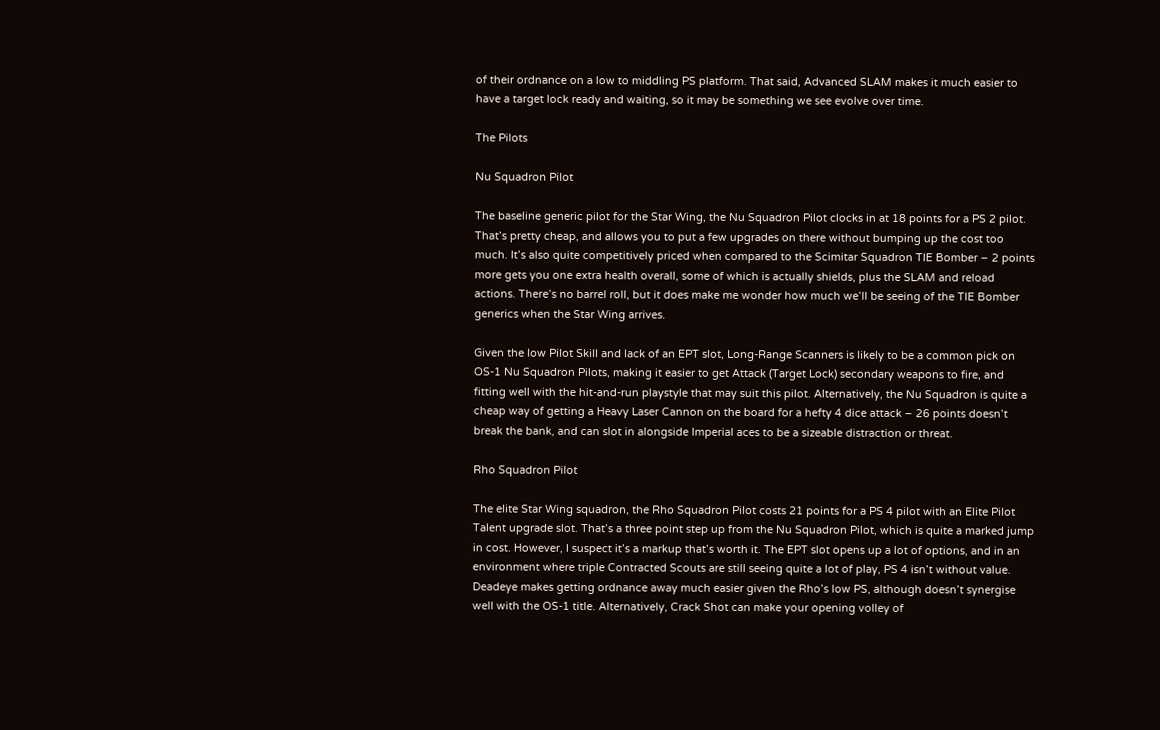of their ordnance on a low to middling PS platform. That said, Advanced SLAM makes it much easier to have a target lock ready and waiting, so it may be something we see evolve over time.

The Pilots

Nu Squadron Pilot

The baseline generic pilot for the Star Wing, the Nu Squadron Pilot clocks in at 18 points for a PS 2 pilot. That’s pretty cheap, and allows you to put a few upgrades on there without bumping up the cost too much. It’s also quite competitively priced when compared to the Scimitar Squadron TIE Bomber – 2 points more gets you one extra health overall, some of which is actually shields, plus the SLAM and reload actions. There’s no barrel roll, but it does make me wonder how much we’ll be seeing of the TIE Bomber generics when the Star Wing arrives.

Given the low Pilot Skill and lack of an EPT slot, Long-Range Scanners is likely to be a common pick on OS-1 Nu Squadron Pilots, making it easier to get Attack (Target Lock) secondary weapons to fire, and fitting well with the hit-and-run playstyle that may suit this pilot. Alternatively, the Nu Squadron is quite a cheap way of getting a Heavy Laser Cannon on the board for a hefty 4 dice attack – 26 points doesn’t break the bank, and can slot in alongside Imperial aces to be a sizeable distraction or threat.

Rho Squadron Pilot

The elite Star Wing squadron, the Rho Squadron Pilot costs 21 points for a PS 4 pilot with an Elite Pilot Talent upgrade slot. That’s a three point step up from the Nu Squadron Pilot, which is quite a marked jump in cost. However, I suspect it’s a markup that’s worth it. The EPT slot opens up a lot of options, and in an environment where triple Contracted Scouts are still seeing quite a lot of play, PS 4 isn’t without value. Deadeye makes getting ordnance away much easier given the Rho’s low PS, although doesn’t synergise well with the OS-1 title. Alternatively, Crack Shot can make your opening volley of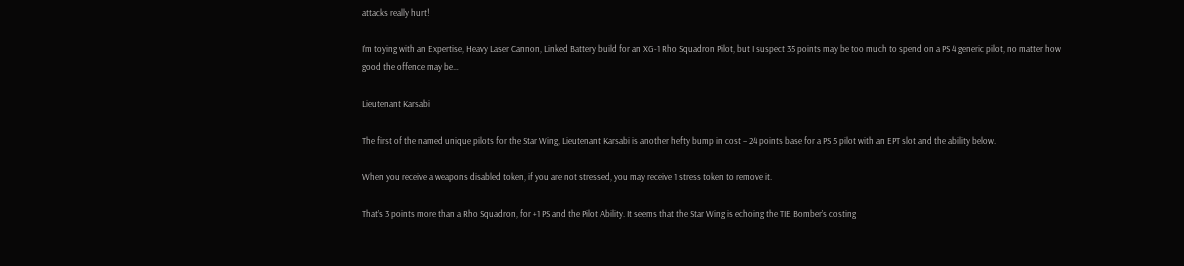attacks really hurt!

I’m toying with an Expertise, Heavy Laser Cannon, Linked Battery build for an XG-1 Rho Squadron Pilot, but I suspect 35 points may be too much to spend on a PS 4 generic pilot, no matter how good the offence may be…

Lieutenant Karsabi

The first of the named unique pilots for the Star Wing, Lieutenant Karsabi is another hefty bump in cost – 24 points base for a PS 5 pilot with an EPT slot and the ability below.

When you receive a weapons disabled token, if you are not stressed, you may receive 1 stress token to remove it.

That’s 3 points more than a Rho Squadron, for +1 PS and the Pilot Ability. It seems that the Star Wing is echoing the TIE Bomber’s costing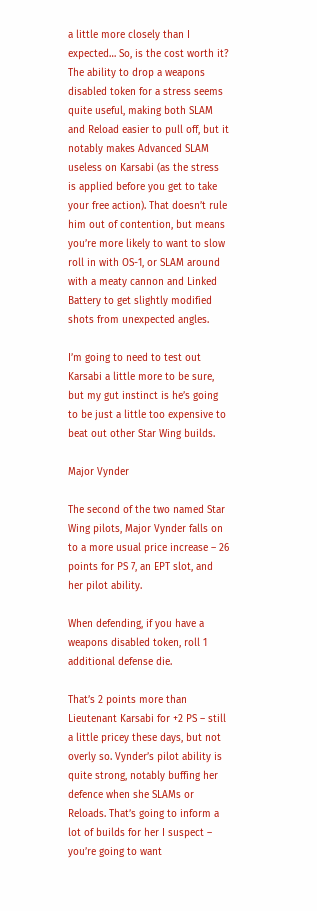a little more closely than I expected… So, is the cost worth it? The ability to drop a weapons disabled token for a stress seems quite useful, making both SLAM and Reload easier to pull off, but it notably makes Advanced SLAM useless on Karsabi (as the stress is applied before you get to take your free action). That doesn’t rule him out of contention, but means you’re more likely to want to slow roll in with OS-1, or SLAM around with a meaty cannon and Linked Battery to get slightly modified shots from unexpected angles.

I’m going to need to test out Karsabi a little more to be sure, but my gut instinct is he’s going to be just a little too expensive to beat out other Star Wing builds.

Major Vynder

The second of the two named Star Wing pilots, Major Vynder falls on to a more usual price increase – 26 points for PS 7, an EPT slot, and her pilot ability.

When defending, if you have a weapons disabled token, roll 1 additional defense die.

That’s 2 points more than Lieutenant Karsabi for +2 PS – still a little pricey these days, but not overly so. Vynder’s pilot ability is quite strong, notably buffing her defence when she SLAMs or Reloads. That’s going to inform a lot of builds for her I suspect – you’re going to want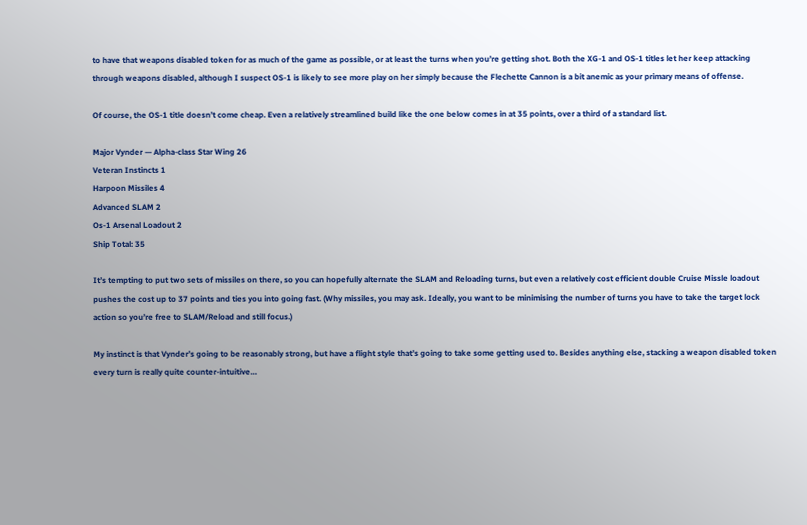to have that weapons disabled token for as much of the game as possible, or at least the turns when you’re getting shot. Both the XG-1 and OS-1 titles let her keep attacking through weapons disabled, although I suspect OS-1 is likely to see more play on her simply because the Flechette Cannon is a bit anemic as your primary means of offense.

Of course, the OS-1 title doesn’t come cheap. Even a relatively streamlined build like the one below comes in at 35 points, over a third of a standard list.

Major Vynder — Alpha-class Star Wing 26
Veteran Instincts 1
Harpoon Missiles 4
Advanced SLAM 2
Os-1 Arsenal Loadout 2
Ship Total: 35

It’s tempting to put two sets of missiles on there, so you can hopefully alternate the SLAM and Reloading turns, but even a relatively cost efficient double Cruise Missle loadout pushes the cost up to 37 points and ties you into going fast. (Why missiles, you may ask. Ideally, you want to be minimising the number of turns you have to take the target lock action so you’re free to SLAM/Reload and still focus.)

My instinct is that Vynder’s going to be reasonably strong, but have a flight style that’s going to take some getting used to. Besides anything else, stacking a weapon disabled token every turn is really quite counter-intuitive…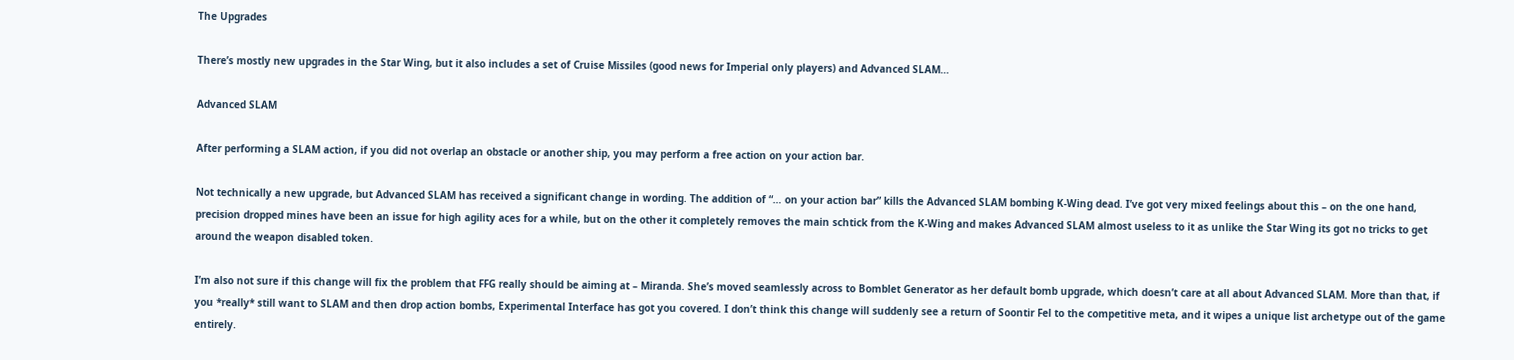The Upgrades

There’s mostly new upgrades in the Star Wing, but it also includes a set of Cruise Missiles (good news for Imperial only players) and Advanced SLAM…

Advanced SLAM

After performing a SLAM action, if you did not overlap an obstacle or another ship, you may perform a free action on your action bar.

Not technically a new upgrade, but Advanced SLAM has received a significant change in wording. The addition of “… on your action bar” kills the Advanced SLAM bombing K-Wing dead. I’ve got very mixed feelings about this – on the one hand, precision dropped mines have been an issue for high agility aces for a while, but on the other it completely removes the main schtick from the K-Wing and makes Advanced SLAM almost useless to it as unlike the Star Wing its got no tricks to get around the weapon disabled token.

I’m also not sure if this change will fix the problem that FFG really should be aiming at – Miranda. She’s moved seamlessly across to Bomblet Generator as her default bomb upgrade, which doesn’t care at all about Advanced SLAM. More than that, if you *really* still want to SLAM and then drop action bombs, Experimental Interface has got you covered. I don’t think this change will suddenly see a return of Soontir Fel to the competitive meta, and it wipes a unique list archetype out of the game entirely.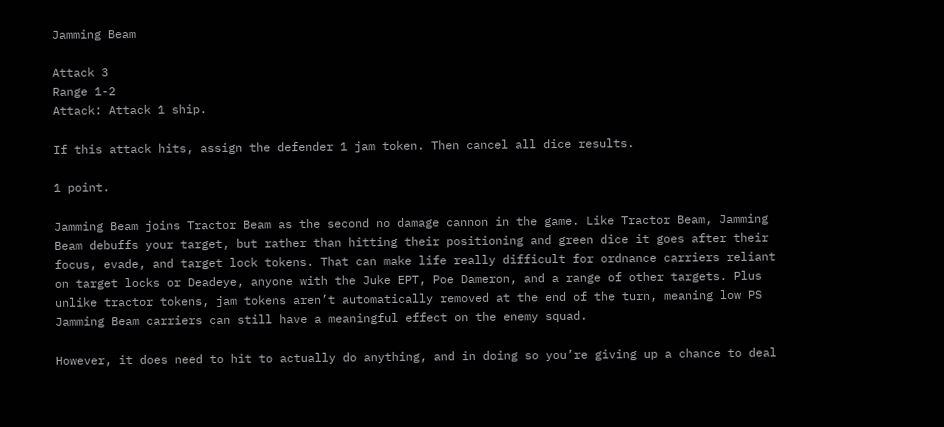Jamming Beam

Attack 3
Range 1-2
Attack: Attack 1 ship.

If this attack hits, assign the defender 1 jam token. Then cancel all dice results.

1 point.

Jamming Beam joins Tractor Beam as the second no damage cannon in the game. Like Tractor Beam, Jamming Beam debuffs your target, but rather than hitting their positioning and green dice it goes after their focus, evade, and target lock tokens. That can make life really difficult for ordnance carriers reliant on target locks or Deadeye, anyone with the Juke EPT, Poe Dameron, and a range of other targets. Plus unlike tractor tokens, jam tokens aren’t automatically removed at the end of the turn, meaning low PS Jamming Beam carriers can still have a meaningful effect on the enemy squad.

However, it does need to hit to actually do anything, and in doing so you’re giving up a chance to deal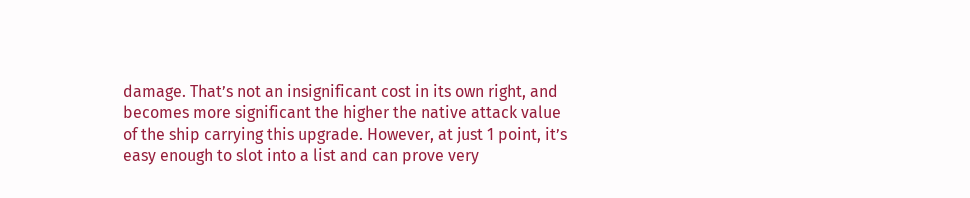damage. That’s not an insignificant cost in its own right, and becomes more significant the higher the native attack value of the ship carrying this upgrade. However, at just 1 point, it’s easy enough to slot into a list and can prove very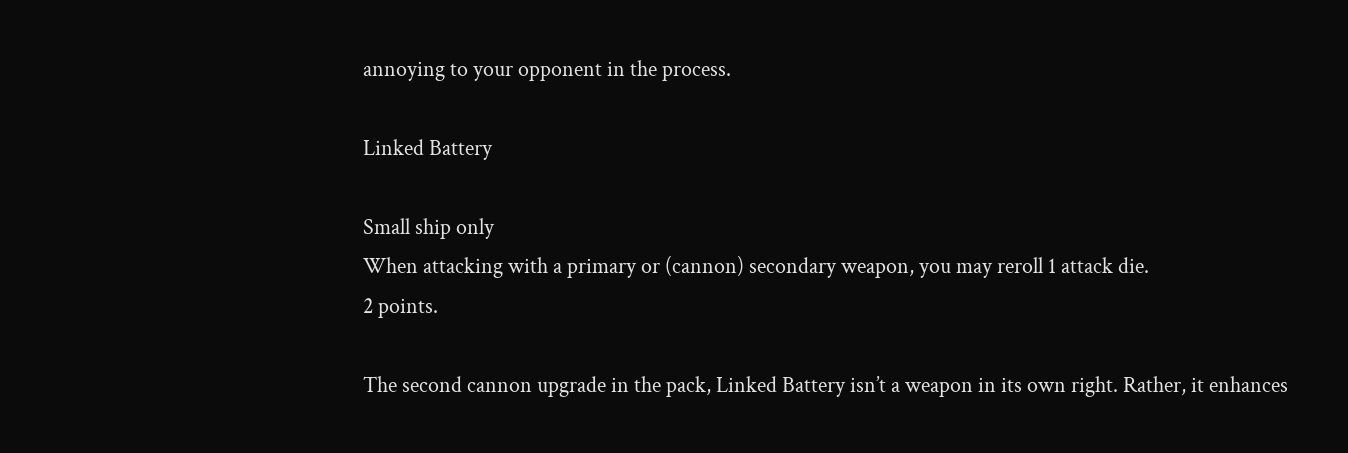annoying to your opponent in the process.

Linked Battery

Small ship only
When attacking with a primary or (cannon) secondary weapon, you may reroll 1 attack die.
2 points.

The second cannon upgrade in the pack, Linked Battery isn’t a weapon in its own right. Rather, it enhances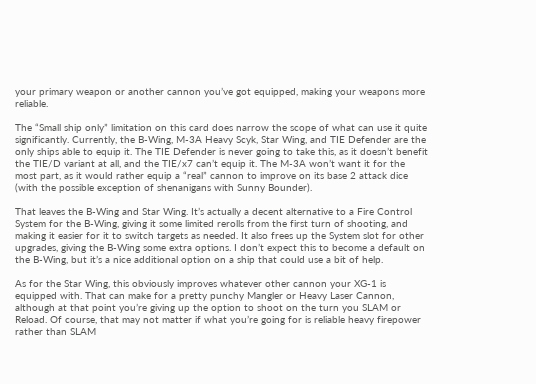your primary weapon or another cannon you’ve got equipped, making your weapons more reliable.

The “Small ship only” limitation on this card does narrow the scope of what can use it quite significantly. Currently, the B-Wing, M-3A Heavy Scyk, Star Wing, and TIE Defender are the only ships able to equip it. The TIE Defender is never going to take this, as it doesn’t benefit the TIE/D variant at all, and the TIE/x7 can’t equip it. The M-3A won’t want it for the most part, as it would rather equip a “real” cannon to improve on its base 2 attack dice (with the possible exception of shenanigans with Sunny Bounder).

That leaves the B-Wing and Star Wing. It’s actually a decent alternative to a Fire Control System for the B-Wing, giving it some limited rerolls from the first turn of shooting, and making it easier for it to switch targets as needed. It also frees up the System slot for other upgrades, giving the B-Wing some extra options. I don’t expect this to become a default on the B-Wing, but it’s a nice additional option on a ship that could use a bit of help.

As for the Star Wing, this obviously improves whatever other cannon your XG-1 is equipped with. That can make for a pretty punchy Mangler or Heavy Laser Cannon, although at that point you’re giving up the option to shoot on the turn you SLAM or Reload. Of course, that may not matter if what you’re going for is reliable heavy firepower rather than SLAM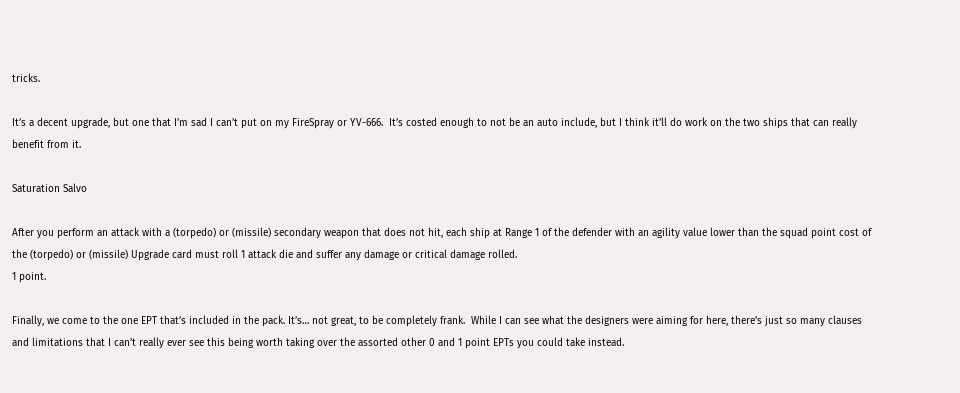tricks.

It’s a decent upgrade, but one that I’m sad I can’t put on my FireSpray or YV-666.  It’s costed enough to not be an auto include, but I think it’ll do work on the two ships that can really benefit from it.

Saturation Salvo

After you perform an attack with a (torpedo) or (missile) secondary weapon that does not hit, each ship at Range 1 of the defender with an agility value lower than the squad point cost of the (torpedo) or (missile) Upgrade card must roll 1 attack die and suffer any damage or critical damage rolled.
1 point.

Finally, we come to the one EPT that’s included in the pack. It’s… not great, to be completely frank.  While I can see what the designers were aiming for here, there’s just so many clauses and limitations that I can’t really ever see this being worth taking over the assorted other 0 and 1 point EPTs you could take instead.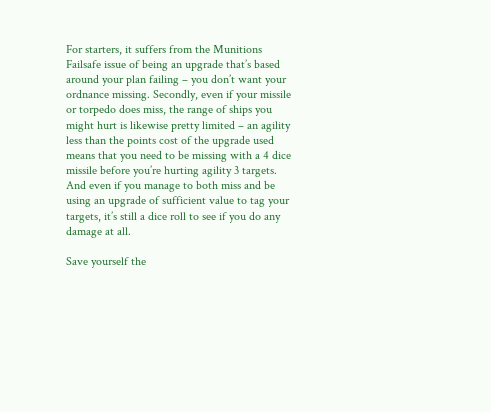For starters, it suffers from the Munitions Failsafe issue of being an upgrade that’s based around your plan failing – you don’t want your ordnance missing. Secondly, even if your missile or torpedo does miss, the range of ships you might hurt is likewise pretty limited – an agility less than the points cost of the upgrade used means that you need to be missing with a 4 dice missile before you’re hurting agility 3 targets. And even if you manage to both miss and be using an upgrade of sufficient value to tag your targets, it’s still a dice roll to see if you do any damage at all.

Save yourself the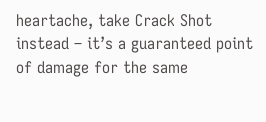heartache, take Crack Shot instead – it’s a guaranteed point of damage for the same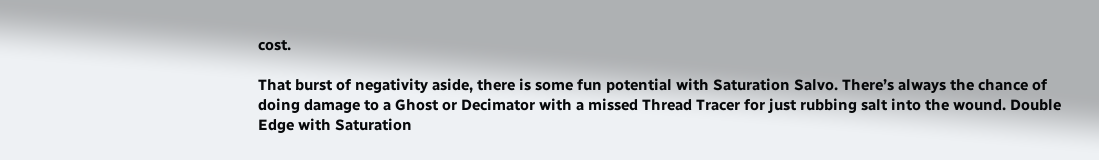cost.

That burst of negativity aside, there is some fun potential with Saturation Salvo. There’s always the chance of doing damage to a Ghost or Decimator with a missed Thread Tracer for just rubbing salt into the wound. Double Edge with Saturation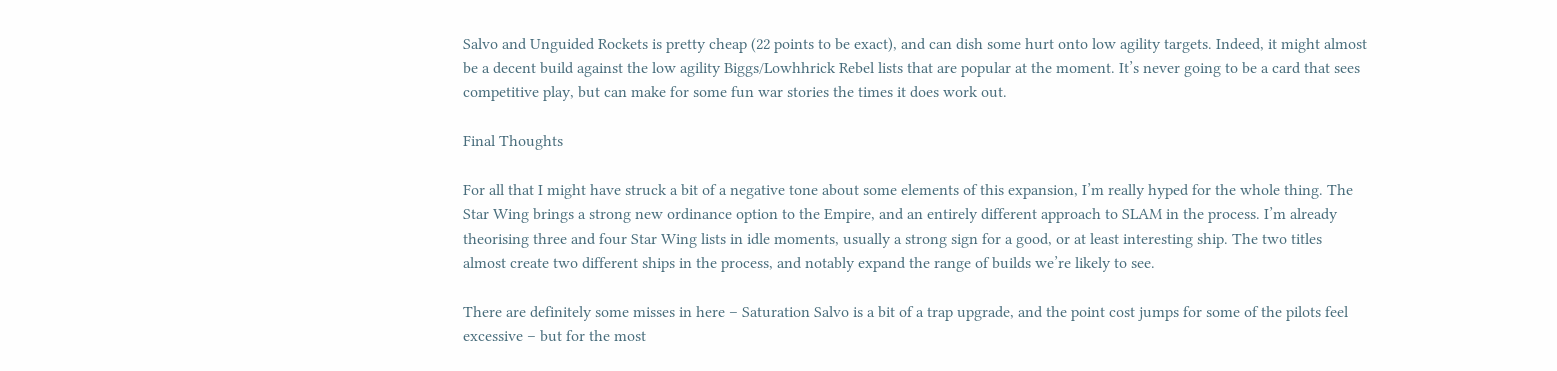Salvo and Unguided Rockets is pretty cheap (22 points to be exact), and can dish some hurt onto low agility targets. Indeed, it might almost be a decent build against the low agility Biggs/Lowhhrick Rebel lists that are popular at the moment. It’s never going to be a card that sees competitive play, but can make for some fun war stories the times it does work out.

Final Thoughts

For all that I might have struck a bit of a negative tone about some elements of this expansion, I’m really hyped for the whole thing. The Star Wing brings a strong new ordinance option to the Empire, and an entirely different approach to SLAM in the process. I’m already theorising three and four Star Wing lists in idle moments, usually a strong sign for a good, or at least interesting ship. The two titles almost create two different ships in the process, and notably expand the range of builds we’re likely to see.

There are definitely some misses in here – Saturation Salvo is a bit of a trap upgrade, and the point cost jumps for some of the pilots feel excessive – but for the most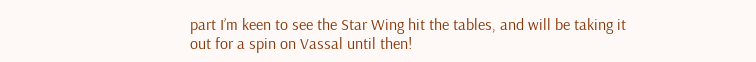part I’m keen to see the Star Wing hit the tables, and will be taking it out for a spin on Vassal until then!